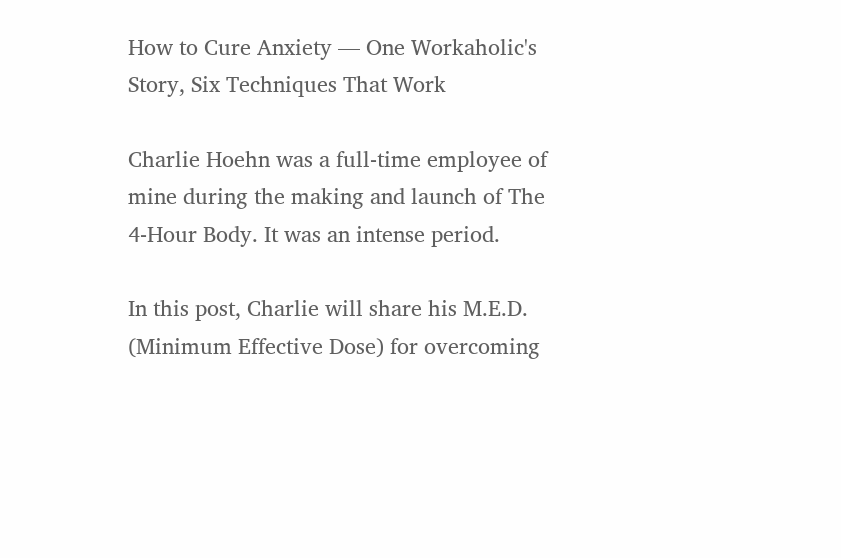How to Cure Anxiety — One Workaholic's Story, Six Techniques That Work

Charlie Hoehn was a full-time employee of mine during the making and launch of The 4-Hour Body. It was an intense period.

In this post, Charlie will share his M.E.D. (Minimum Effective Dose) for overcoming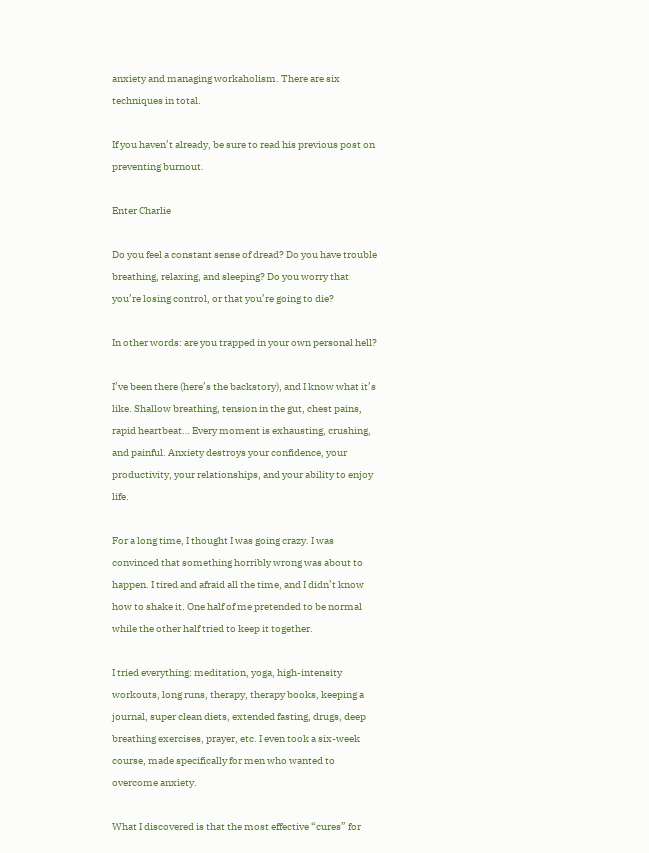anxiety and managing workaholism. There are six techniques in total.

If you haven’t already, be sure to read his previous post on preventing burnout.

Enter Charlie

Do you feel a constant sense of dread? Do you have trouble breathing, relaxing, and sleeping? Do you worry that you’re losing control, or that you’re going to die?

In other words: are you trapped in your own personal hell?

I’ve been there (here’s the backstory), and I know what it’s like. Shallow breathing, tension in the gut, chest pains, rapid heartbeat… Every moment is exhausting, crushing, and painful. Anxiety destroys your confidence, your productivity, your relationships, and your ability to enjoy life.

For a long time, I thought I was going crazy. I was convinced that something horribly wrong was about to happen. I tired and afraid all the time, and I didn’t know how to shake it. One half of me pretended to be normal while the other half tried to keep it together.

I tried everything: meditation, yoga, high-intensity workouts, long runs, therapy, therapy books, keeping a journal, super clean diets, extended fasting, drugs, deep breathing exercises, prayer, etc. I even took a six-week course, made specifically for men who wanted to overcome anxiety.

What I discovered is that the most effective “cures” for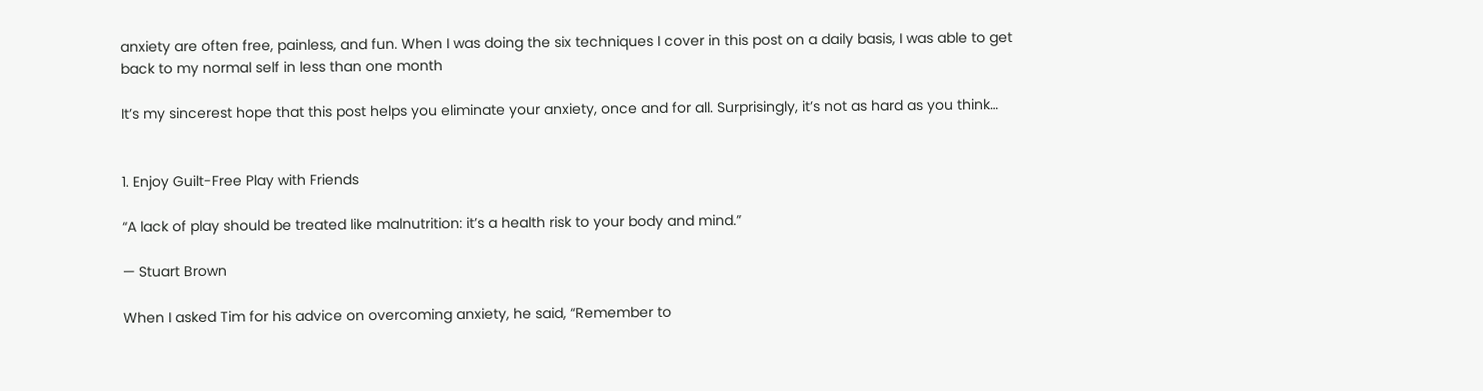anxiety are often free, painless, and fun. When I was doing the six techniques I cover in this post on a daily basis, I was able to get back to my normal self in less than one month

It’s my sincerest hope that this post helps you eliminate your anxiety, once and for all. Surprisingly, it’s not as hard as you think…


1. Enjoy Guilt-Free Play with Friends

“A lack of play should be treated like malnutrition: it’s a health risk to your body and mind.”

— Stuart Brown

When I asked Tim for his advice on overcoming anxiety, he said, “Remember to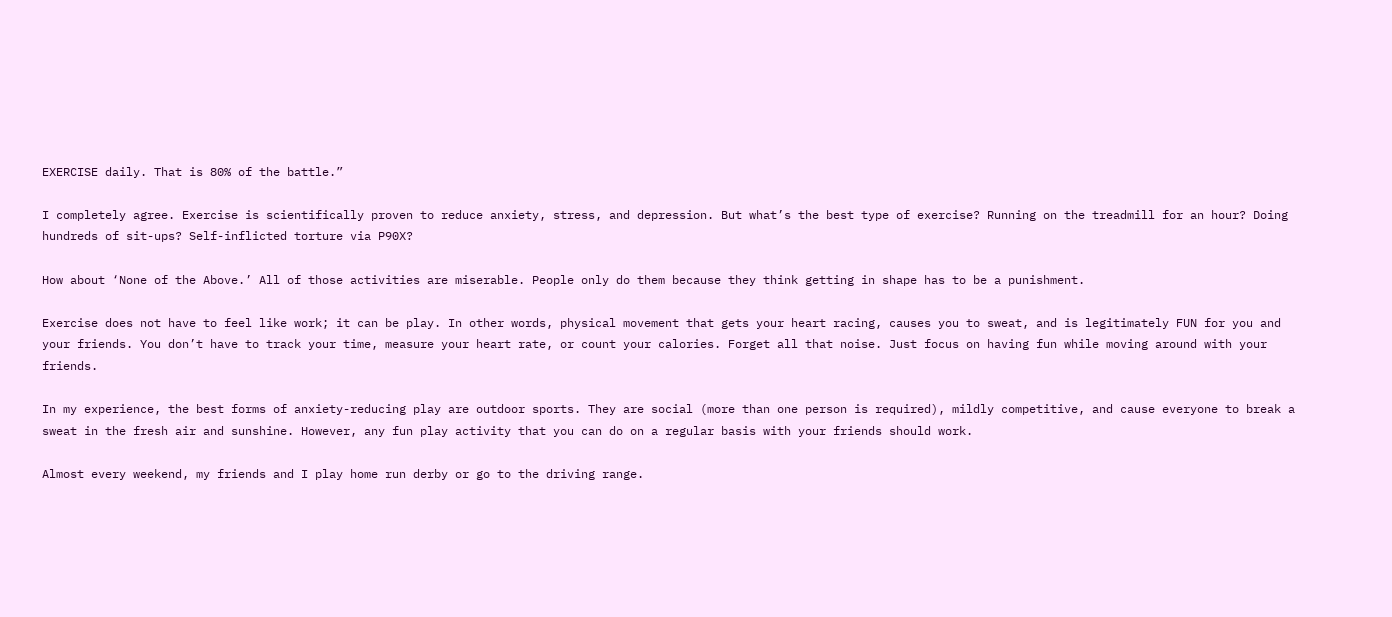EXERCISE daily. That is 80% of the battle.”

I completely agree. Exercise is scientifically proven to reduce anxiety, stress, and depression. But what’s the best type of exercise? Running on the treadmill for an hour? Doing hundreds of sit-ups? Self-inflicted torture via P90X?

How about ‘None of the Above.’ All of those activities are miserable. People only do them because they think getting in shape has to be a punishment.

Exercise does not have to feel like work; it can be play. In other words, physical movement that gets your heart racing, causes you to sweat, and is legitimately FUN for you and your friends. You don’t have to track your time, measure your heart rate, or count your calories. Forget all that noise. Just focus on having fun while moving around with your friends.

In my experience, the best forms of anxiety-reducing play are outdoor sports. They are social (more than one person is required), mildly competitive, and cause everyone to break a sweat in the fresh air and sunshine. However, any fun play activity that you can do on a regular basis with your friends should work.

Almost every weekend, my friends and I play home run derby or go to the driving range.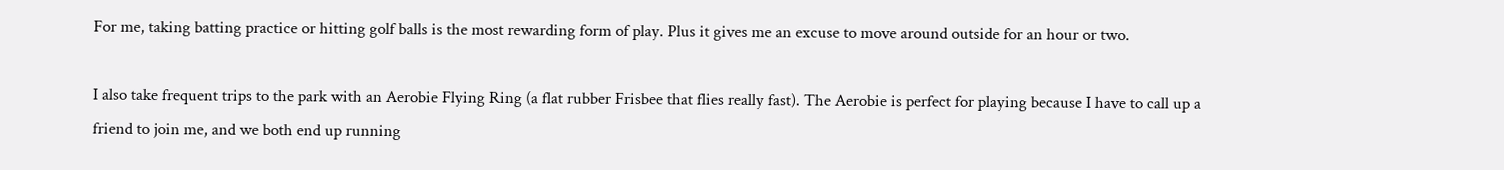For me, taking batting practice or hitting golf balls is the most rewarding form of play. Plus it gives me an excuse to move around outside for an hour or two.

I also take frequent trips to the park with an Aerobie Flying Ring (a flat rubber Frisbee that flies really fast). The Aerobie is perfect for playing because I have to call up a friend to join me, and we both end up running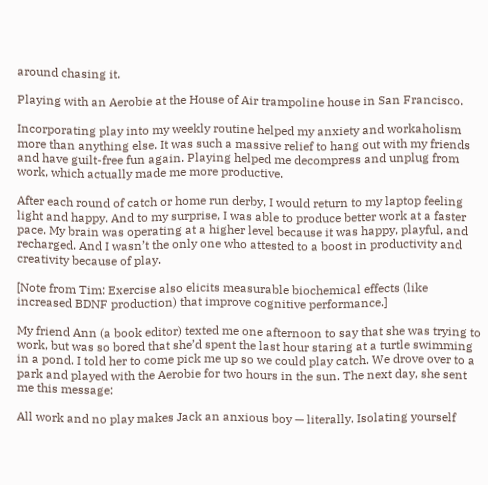around chasing it.

Playing with an Aerobie at the House of Air trampoline house in San Francisco.

Incorporating play into my weekly routine helped my anxiety and workaholism more than anything else. It was such a massive relief to hang out with my friends and have guilt-free fun again. Playing helped me decompress and unplug from work, which actually made me more productive.

After each round of catch or home run derby, I would return to my laptop feeling light and happy. And to my surprise, I was able to produce better work at a faster pace. My brain was operating at a higher level because it was happy, playful, and recharged. And I wasn’t the only one who attested to a boost in productivity and creativity because of play.

[Note from Tim: Exercise also elicits measurable biochemical effects (like increased BDNF production) that improve cognitive performance.]

My friend Ann (a book editor) texted me one afternoon to say that she was trying to work, but was so bored that she’d spent the last hour staring at a turtle swimming in a pond. I told her to come pick me up so we could play catch. We drove over to a park and played with the Aerobie for two hours in the sun. The next day, she sent me this message:

All work and no play makes Jack an anxious boy — literally. Isolating yourself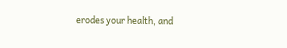erodes your health, and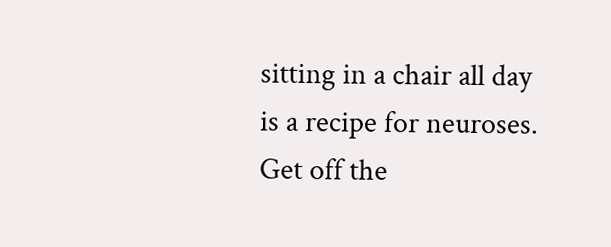sitting in a chair all day is a recipe for neuroses. Get off the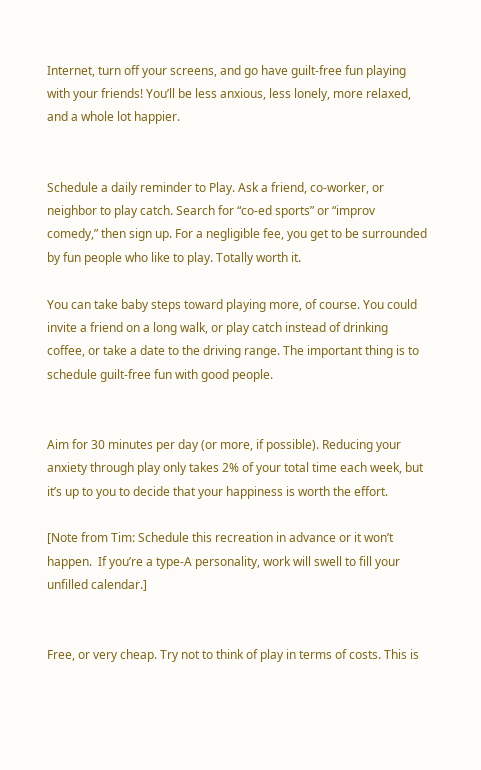Internet, turn off your screens, and go have guilt-free fun playing with your friends! You’ll be less anxious, less lonely, more relaxed, and a whole lot happier.


Schedule a daily reminder to Play. Ask a friend, co-worker, or neighbor to play catch. Search for “co-ed sports” or “improv comedy,” then sign up. For a negligible fee, you get to be surrounded by fun people who like to play. Totally worth it.

You can take baby steps toward playing more, of course. You could invite a friend on a long walk, or play catch instead of drinking coffee, or take a date to the driving range. The important thing is to schedule guilt-free fun with good people.


Aim for 30 minutes per day (or more, if possible). Reducing your anxiety through play only takes 2% of your total time each week, but it’s up to you to decide that your happiness is worth the effort.

[Note from Tim: Schedule this recreation in advance or it won’t happen.  If you’re a type-A personality, work will swell to fill your unfilled calendar.]


Free, or very cheap. Try not to think of play in terms of costs. This is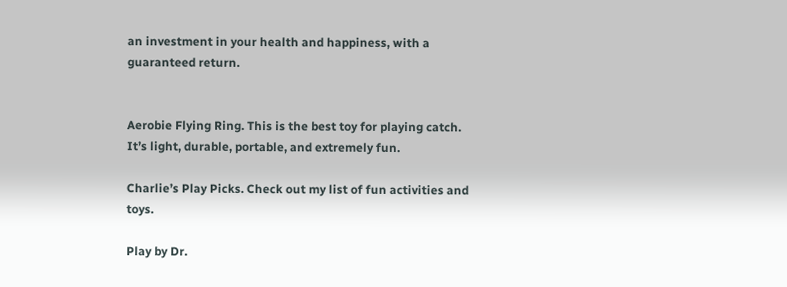an investment in your health and happiness, with a guaranteed return.


Aerobie Flying Ring. This is the best toy for playing catch. It’s light, durable, portable, and extremely fun.

Charlie’s Play Picks. Check out my list of fun activities and toys.

Play by Dr.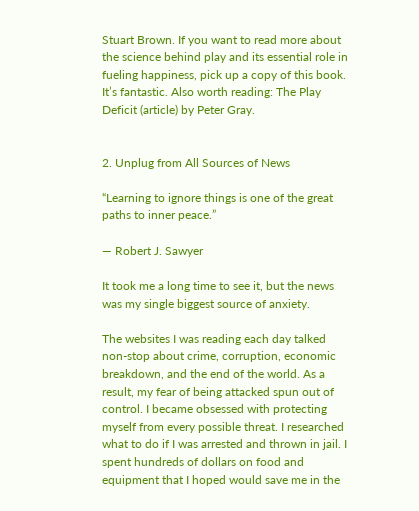Stuart Brown. If you want to read more about the science behind play and its essential role in fueling happiness, pick up a copy of this book. It’s fantastic. Also worth reading: The Play Deficit (article) by Peter Gray.


2. Unplug from All Sources of News

“Learning to ignore things is one of the great paths to inner peace.”

— Robert J. Sawyer

It took me a long time to see it, but the news was my single biggest source of anxiety.

The websites I was reading each day talked non-stop about crime, corruption, economic breakdown, and the end of the world. As a result, my fear of being attacked spun out of control. I became obsessed with protecting myself from every possible threat. I researched what to do if I was arrested and thrown in jail. I spent hundreds of dollars on food and equipment that I hoped would save me in the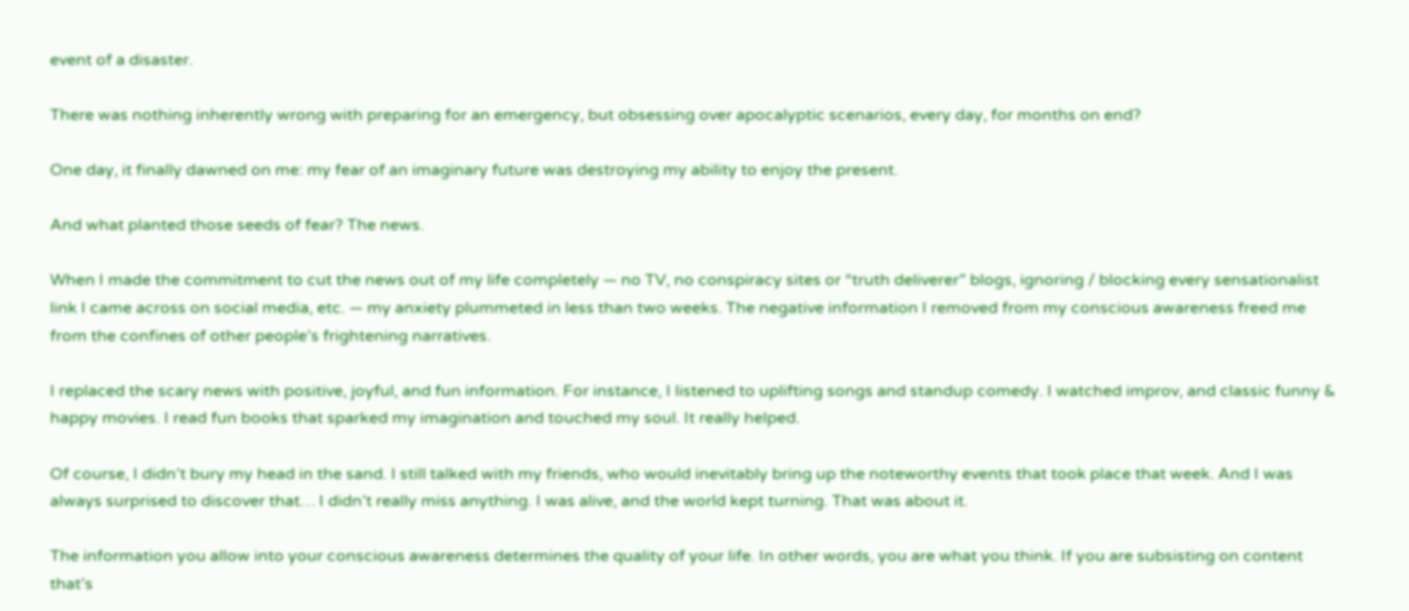event of a disaster.

There was nothing inherently wrong with preparing for an emergency, but obsessing over apocalyptic scenarios, every day, for months on end?

One day, it finally dawned on me: my fear of an imaginary future was destroying my ability to enjoy the present.

And what planted those seeds of fear? The news.

When I made the commitment to cut the news out of my life completely — no TV, no conspiracy sites or “truth deliverer” blogs, ignoring / blocking every sensationalist link I came across on social media, etc. — my anxiety plummeted in less than two weeks. The negative information I removed from my conscious awareness freed me from the confines of other people’s frightening narratives.

I replaced the scary news with positive, joyful, and fun information. For instance, I listened to uplifting songs and standup comedy. I watched improv, and classic funny & happy movies. I read fun books that sparked my imagination and touched my soul. It really helped.

Of course, I didn’t bury my head in the sand. I still talked with my friends, who would inevitably bring up the noteworthy events that took place that week. And I was always surprised to discover that… I didn’t really miss anything. I was alive, and the world kept turning. That was about it.

The information you allow into your conscious awareness determines the quality of your life. In other words, you are what you think. If you are subsisting on content that’s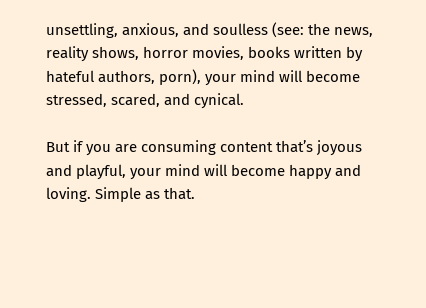unsettling, anxious, and soulless (see: the news, reality shows, horror movies, books written by hateful authors, porn), your mind will become stressed, scared, and cynical.

But if you are consuming content that’s joyous and playful, your mind will become happy and loving. Simple as that.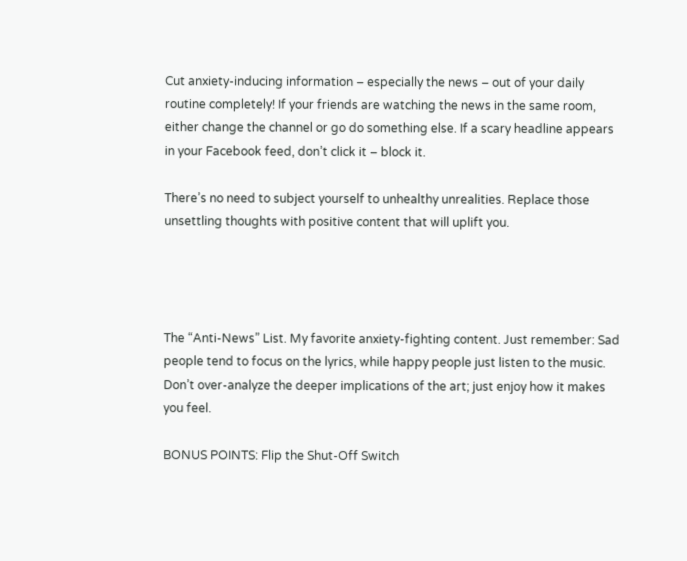Cut anxiety-inducing information – especially the news – out of your daily routine completely! If your friends are watching the news in the same room, either change the channel or go do something else. If a scary headline appears in your Facebook feed, don’t click it – block it.

There’s no need to subject yourself to unhealthy unrealities. Replace those unsettling thoughts with positive content that will uplift you.




The “Anti-News” List. My favorite anxiety-fighting content. Just remember: Sad people tend to focus on the lyrics, while happy people just listen to the music. Don’t over-analyze the deeper implications of the art; just enjoy how it makes you feel.

BONUS POINTS: Flip the Shut-Off Switch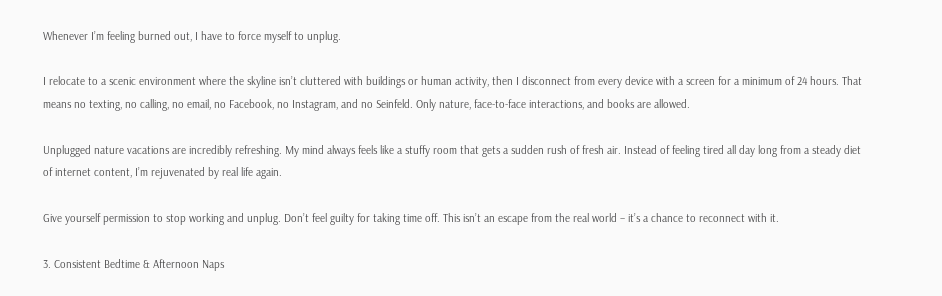Whenever I’m feeling burned out, I have to force myself to unplug.

I relocate to a scenic environment where the skyline isn’t cluttered with buildings or human activity, then I disconnect from every device with a screen for a minimum of 24 hours. That means no texting, no calling, no email, no Facebook, no Instagram, and no Seinfeld. Only nature, face-to-face interactions, and books are allowed.

Unplugged nature vacations are incredibly refreshing. My mind always feels like a stuffy room that gets a sudden rush of fresh air. Instead of feeling tired all day long from a steady diet of internet content, I’m rejuvenated by real life again.

Give yourself permission to stop working and unplug. Don’t feel guilty for taking time off. This isn’t an escape from the real world – it’s a chance to reconnect with it.

3. Consistent Bedtime & Afternoon Naps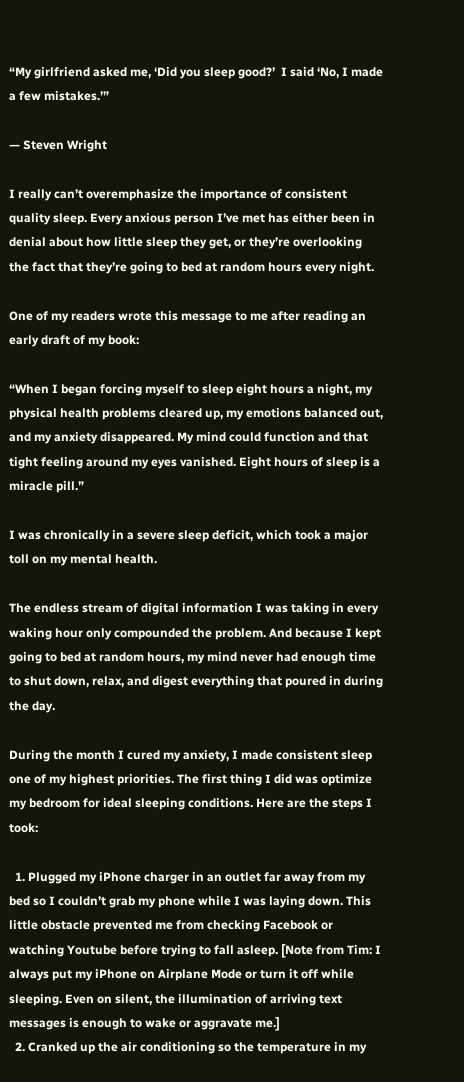“My girlfriend asked me, ‘Did you sleep good?’  I said ‘No, I made a few mistakes.’”

— Steven Wright

I really can’t overemphasize the importance of consistent quality sleep. Every anxious person I’ve met has either been in denial about how little sleep they get, or they’re overlooking the fact that they’re going to bed at random hours every night.

One of my readers wrote this message to me after reading an early draft of my book:

“When I began forcing myself to sleep eight hours a night, my physical health problems cleared up, my emotions balanced out, and my anxiety disappeared. My mind could function and that tight feeling around my eyes vanished. Eight hours of sleep is a miracle pill.”

I was chronically in a severe sleep deficit, which took a major toll on my mental health.

The endless stream of digital information I was taking in every waking hour only compounded the problem. And because I kept going to bed at random hours, my mind never had enough time to shut down, relax, and digest everything that poured in during the day.

During the month I cured my anxiety, I made consistent sleep one of my highest priorities. The first thing I did was optimize my bedroom for ideal sleeping conditions. Here are the steps I took:

  1. Plugged my iPhone charger in an outlet far away from my bed so I couldn’t grab my phone while I was laying down. This little obstacle prevented me from checking Facebook or watching Youtube before trying to fall asleep. [Note from Tim: I always put my iPhone on Airplane Mode or turn it off while sleeping. Even on silent, the illumination of arriving text messages is enough to wake or aggravate me.]
  2. Cranked up the air conditioning so the temperature in my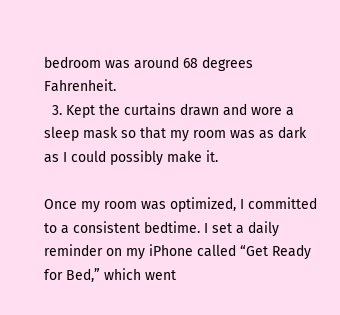bedroom was around 68 degrees Fahrenheit.
  3. Kept the curtains drawn and wore a sleep mask so that my room was as dark as I could possibly make it.

Once my room was optimized, I committed to a consistent bedtime. I set a daily reminder on my iPhone called “Get Ready for Bed,” which went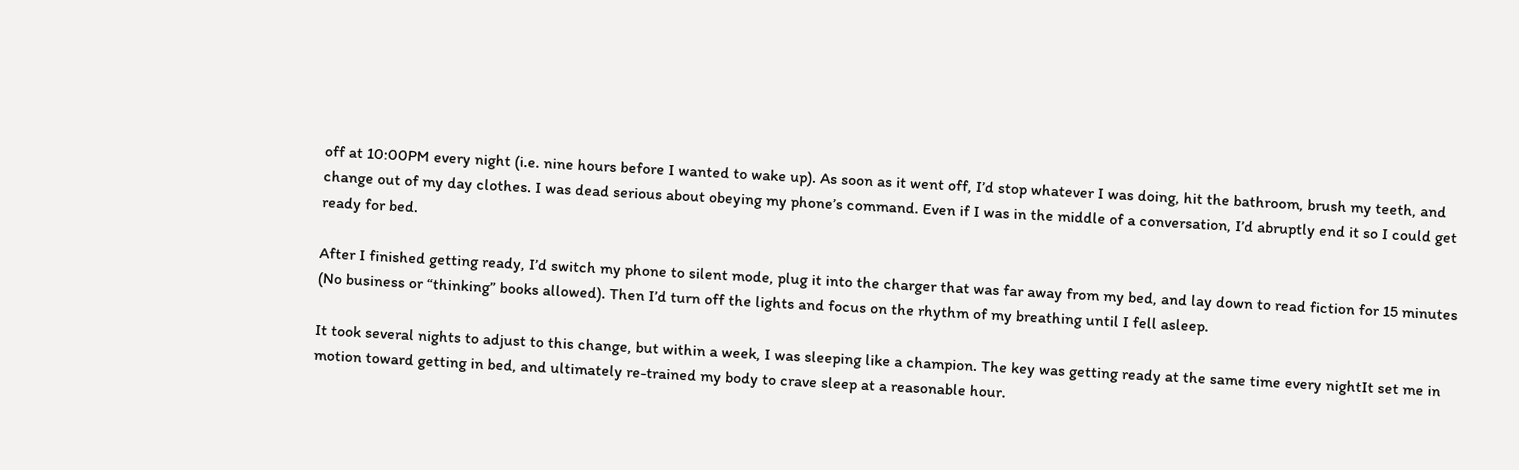off at 10:00PM every night (i.e. nine hours before I wanted to wake up). As soon as it went off, I’d stop whatever I was doing, hit the bathroom, brush my teeth, and change out of my day clothes. I was dead serious about obeying my phone’s command. Even if I was in the middle of a conversation, I’d abruptly end it so I could get ready for bed.

After I finished getting ready, I’d switch my phone to silent mode, plug it into the charger that was far away from my bed, and lay down to read fiction for 15 minutes (No business or “thinking” books allowed). Then I’d turn off the lights and focus on the rhythm of my breathing until I fell asleep.

It took several nights to adjust to this change, but within a week, I was sleeping like a champion. The key was getting ready at the same time every nightIt set me in motion toward getting in bed, and ultimately re-trained my body to crave sleep at a reasonable hour.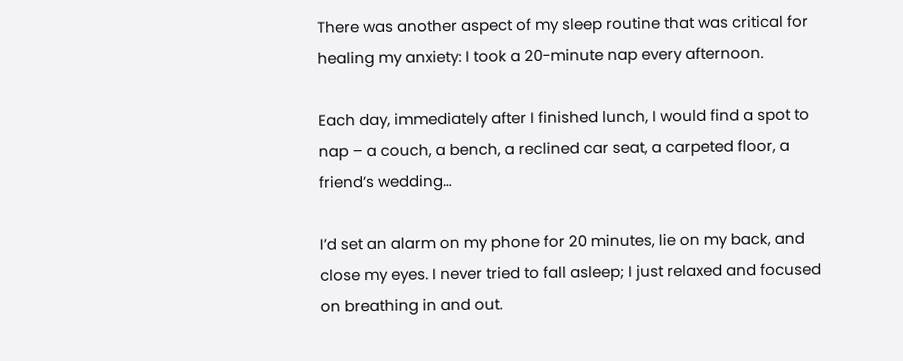There was another aspect of my sleep routine that was critical for healing my anxiety: I took a 20-minute nap every afternoon.

Each day, immediately after I finished lunch, I would find a spot to nap – a couch, a bench, a reclined car seat, a carpeted floor, a friend’s wedding…

I’d set an alarm on my phone for 20 minutes, lie on my back, and close my eyes. I never tried to fall asleep; I just relaxed and focused on breathing in and out.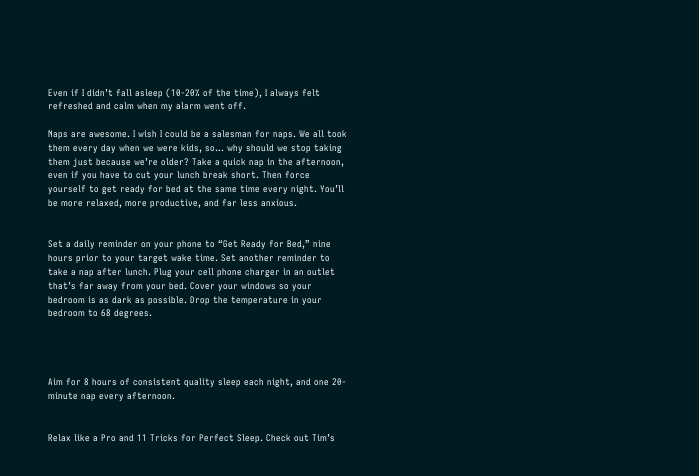Even if I didn’t fall asleep (10-20% of the time), I always felt refreshed and calm when my alarm went off.

Naps are awesome. I wish I could be a salesman for naps. We all took them every day when we were kids, so… why should we stop taking them just because we’re older? Take a quick nap in the afternoon, even if you have to cut your lunch break short. Then force yourself to get ready for bed at the same time every night. You’ll be more relaxed, more productive, and far less anxious.


Set a daily reminder on your phone to “Get Ready for Bed,” nine hours prior to your target wake time. Set another reminder to take a nap after lunch. Plug your cell phone charger in an outlet that’s far away from your bed. Cover your windows so your bedroom is as dark as possible. Drop the temperature in your bedroom to 68 degrees.




Aim for 8 hours of consistent quality sleep each night, and one 20-minute nap every afternoon.


Relax like a Pro and 11 Tricks for Perfect Sleep. Check out Tim’s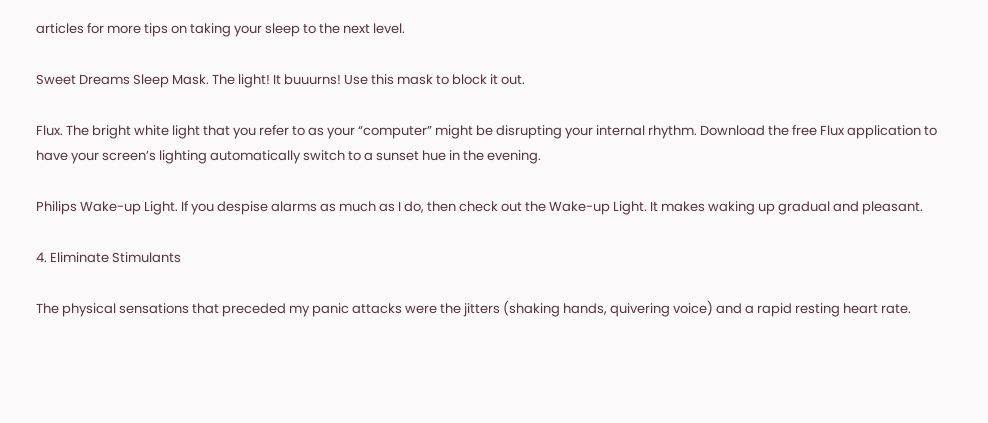articles for more tips on taking your sleep to the next level.

Sweet Dreams Sleep Mask. The light! It buuurns! Use this mask to block it out.

Flux. The bright white light that you refer to as your “computer” might be disrupting your internal rhythm. Download the free Flux application to have your screen’s lighting automatically switch to a sunset hue in the evening.

Philips Wake-up Light. If you despise alarms as much as I do, then check out the Wake-up Light. It makes waking up gradual and pleasant.

4. Eliminate Stimulants

The physical sensations that preceded my panic attacks were the jitters (shaking hands, quivering voice) and a rapid resting heart rate.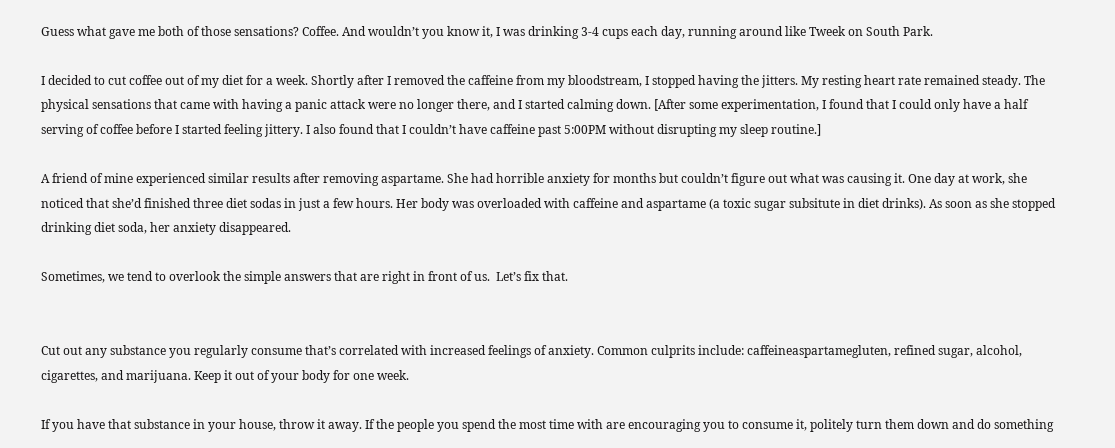Guess what gave me both of those sensations? Coffee. And wouldn’t you know it, I was drinking 3-4 cups each day, running around like Tweek on South Park.

I decided to cut coffee out of my diet for a week. Shortly after I removed the caffeine from my bloodstream, I stopped having the jitters. My resting heart rate remained steady. The physical sensations that came with having a panic attack were no longer there, and I started calming down. [After some experimentation, I found that I could only have a half serving of coffee before I started feeling jittery. I also found that I couldn’t have caffeine past 5:00PM without disrupting my sleep routine.]

A friend of mine experienced similar results after removing aspartame. She had horrible anxiety for months but couldn’t figure out what was causing it. One day at work, she noticed that she’d finished three diet sodas in just a few hours. Her body was overloaded with caffeine and aspartame (a toxic sugar subsitute in diet drinks). As soon as she stopped drinking diet soda, her anxiety disappeared.

Sometimes, we tend to overlook the simple answers that are right in front of us.  Let’s fix that.


Cut out any substance you regularly consume that’s correlated with increased feelings of anxiety. Common culprits include: caffeineaspartamegluten, refined sugar, alcohol, cigarettes, and marijuana. Keep it out of your body for one week.

If you have that substance in your house, throw it away. If the people you spend the most time with are encouraging you to consume it, politely turn them down and do something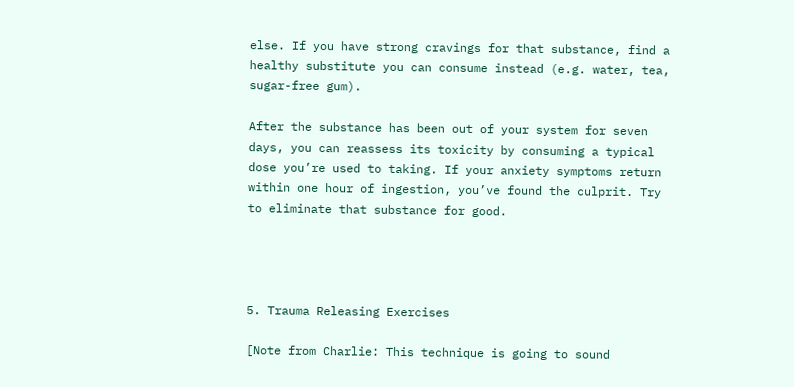else. If you have strong cravings for that substance, find a healthy substitute you can consume instead (e.g. water, tea, sugar-free gum).

After the substance has been out of your system for seven days, you can reassess its toxicity by consuming a typical dose you’re used to taking. If your anxiety symptoms return within one hour of ingestion, you’ve found the culprit. Try to eliminate that substance for good.




5. Trauma Releasing Exercises

[Note from Charlie: This technique is going to sound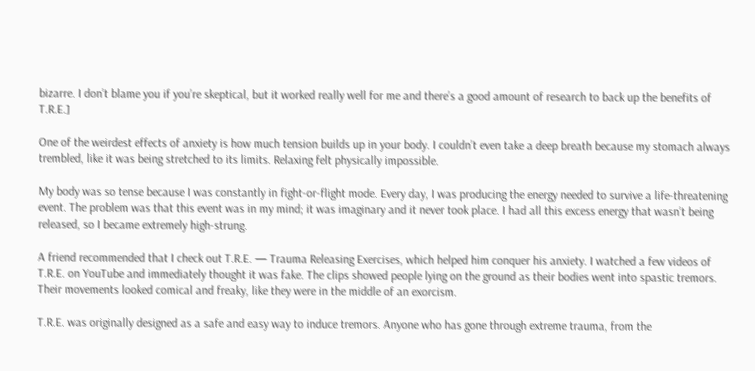bizarre. I don’t blame you if you’re skeptical, but it worked really well for me and there’s a good amount of research to back up the benefits of T.R.E.]

One of the weirdest effects of anxiety is how much tension builds up in your body. I couldn’t even take a deep breath because my stomach always trembled, like it was being stretched to its limits. Relaxing felt physically impossible.

My body was so tense because I was constantly in fight-or-flight mode. Every day, I was producing the energy needed to survive a life-threatening event. The problem was that this event was in my mind; it was imaginary and it never took place. I had all this excess energy that wasn’t being released, so I became extremely high-strung.

A friend recommended that I check out T.R.E. — Trauma Releasing Exercises, which helped him conquer his anxiety. I watched a few videos of T.R.E. on YouTube and immediately thought it was fake. The clips showed people lying on the ground as their bodies went into spastic tremors. Their movements looked comical and freaky, like they were in the middle of an exorcism.

T.R.E. was originally designed as a safe and easy way to induce tremors. Anyone who has gone through extreme trauma, from the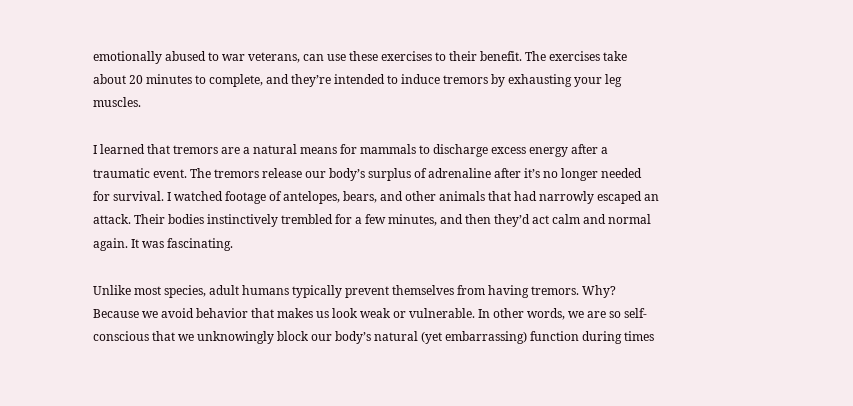emotionally abused to war veterans, can use these exercises to their benefit. The exercises take about 20 minutes to complete, and they’re intended to induce tremors by exhausting your leg muscles.

I learned that tremors are a natural means for mammals to discharge excess energy after a traumatic event. The tremors release our body’s surplus of adrenaline after it’s no longer needed for survival. I watched footage of antelopes, bears, and other animals that had narrowly escaped an attack. Their bodies instinctively trembled for a few minutes, and then they’d act calm and normal again. It was fascinating.

Unlike most species, adult humans typically prevent themselves from having tremors. Why? Because we avoid behavior that makes us look weak or vulnerable. In other words, we are so self-conscious that we unknowingly block our body’s natural (yet embarrassing) function during times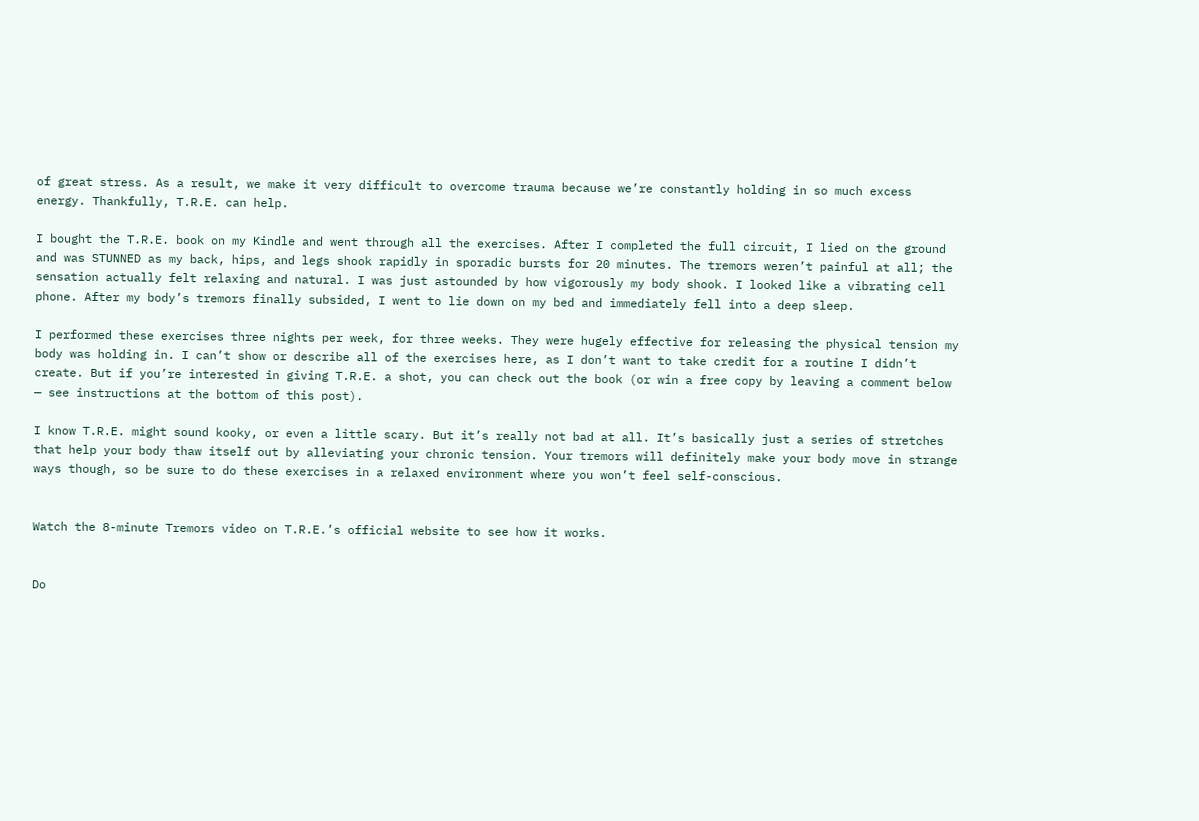of great stress. As a result, we make it very difficult to overcome trauma because we’re constantly holding in so much excess energy. Thankfully, T.R.E. can help.

I bought the T.R.E. book on my Kindle and went through all the exercises. After I completed the full circuit, I lied on the ground and was STUNNED as my back, hips, and legs shook rapidly in sporadic bursts for 20 minutes. The tremors weren’t painful at all; the sensation actually felt relaxing and natural. I was just astounded by how vigorously my body shook. I looked like a vibrating cell phone. After my body’s tremors finally subsided, I went to lie down on my bed and immediately fell into a deep sleep.

I performed these exercises three nights per week, for three weeks. They were hugely effective for releasing the physical tension my body was holding in. I can’t show or describe all of the exercises here, as I don’t want to take credit for a routine I didn’t create. But if you’re interested in giving T.R.E. a shot, you can check out the book (or win a free copy by leaving a comment below — see instructions at the bottom of this post).

I know T.R.E. might sound kooky, or even a little scary. But it’s really not bad at all. It’s basically just a series of stretches that help your body thaw itself out by alleviating your chronic tension. Your tremors will definitely make your body move in strange ways though, so be sure to do these exercises in a relaxed environment where you won’t feel self-conscious.


Watch the 8-minute Tremors video on T.R.E.’s official website to see how it works.


Do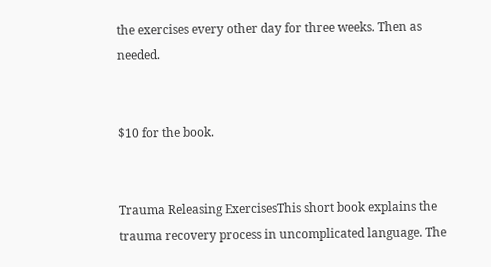the exercises every other day for three weeks. Then as needed.


$10 for the book.


Trauma Releasing ExercisesThis short book explains the trauma recovery process in uncomplicated language. The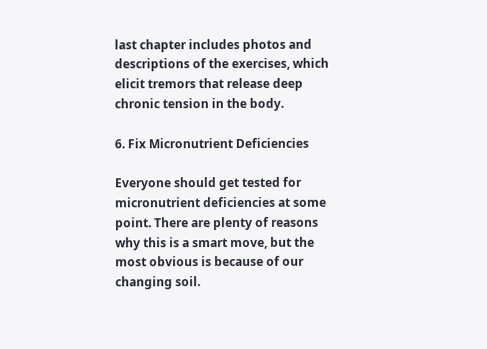last chapter includes photos and descriptions of the exercises, which elicit tremors that release deep chronic tension in the body.

6. Fix Micronutrient Deficiencies

Everyone should get tested for micronutrient deficiencies at some point. There are plenty of reasons why this is a smart move, but the most obvious is because of our changing soil.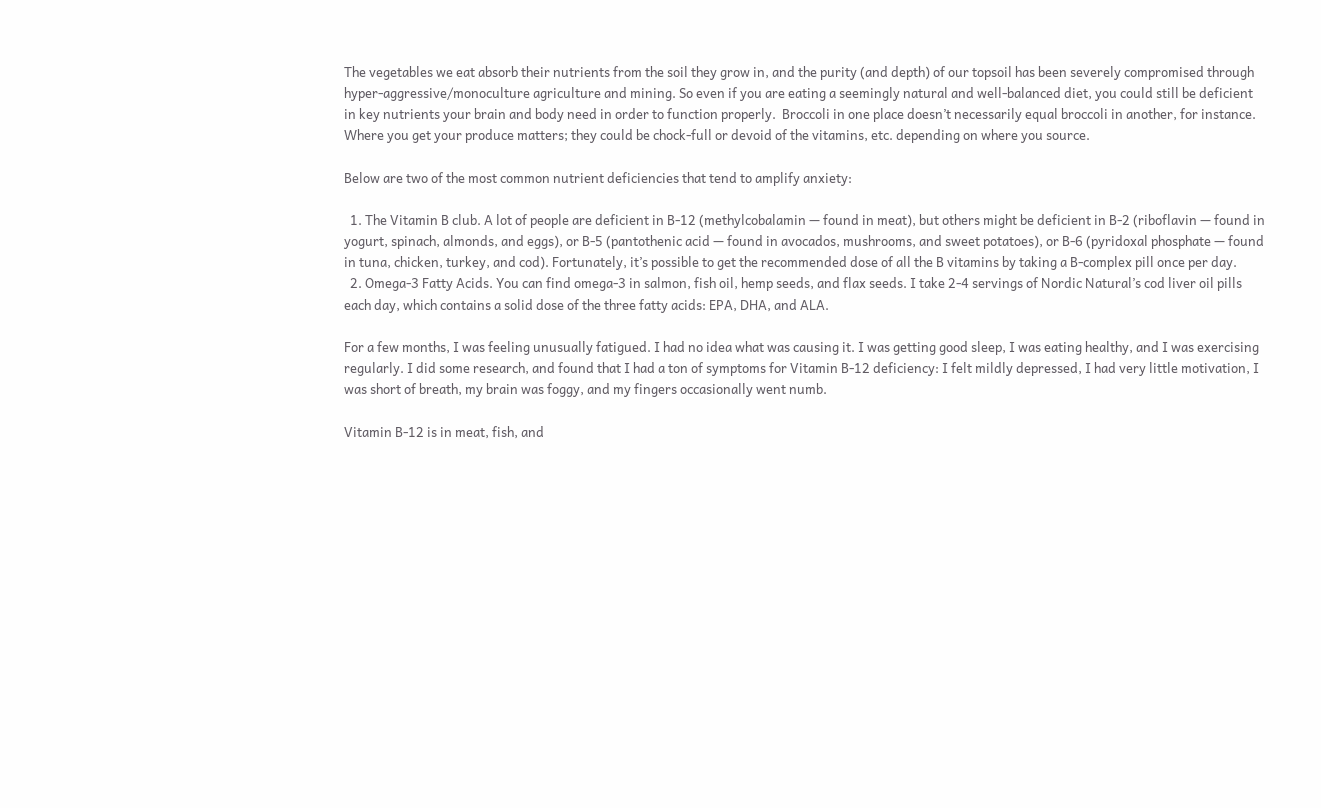The vegetables we eat absorb their nutrients from the soil they grow in, and the purity (and depth) of our topsoil has been severely compromised through hyper-aggressive/monoculture agriculture and mining. So even if you are eating a seemingly natural and well-balanced diet, you could still be deficient in key nutrients your brain and body need in order to function properly.  Broccoli in one place doesn’t necessarily equal broccoli in another, for instance.  Where you get your produce matters; they could be chock-full or devoid of the vitamins, etc. depending on where you source.

Below are two of the most common nutrient deficiencies that tend to amplify anxiety:

  1. The Vitamin B club. A lot of people are deficient in B-12 (methylcobalamin — found in meat), but others might be deficient in B-2 (riboflavin — found in yogurt, spinach, almonds, and eggs), or B-5 (pantothenic acid — found in avocados, mushrooms, and sweet potatoes), or B-6 (pyridoxal phosphate — found in tuna, chicken, turkey, and cod). Fortunately, it’s possible to get the recommended dose of all the B vitamins by taking a B-complex pill once per day.
  2. Omega-3 Fatty Acids. You can find omega-3 in salmon, fish oil, hemp seeds, and flax seeds. I take 2-4 servings of Nordic Natural’s cod liver oil pills each day, which contains a solid dose of the three fatty acids: EPA, DHA, and ALA.

For a few months, I was feeling unusually fatigued. I had no idea what was causing it. I was getting good sleep, I was eating healthy, and I was exercising regularly. I did some research, and found that I had a ton of symptoms for Vitamin B-12 deficiency: I felt mildly depressed, I had very little motivation, I was short of breath, my brain was foggy, and my fingers occasionally went numb.

Vitamin B-12 is in meat, fish, and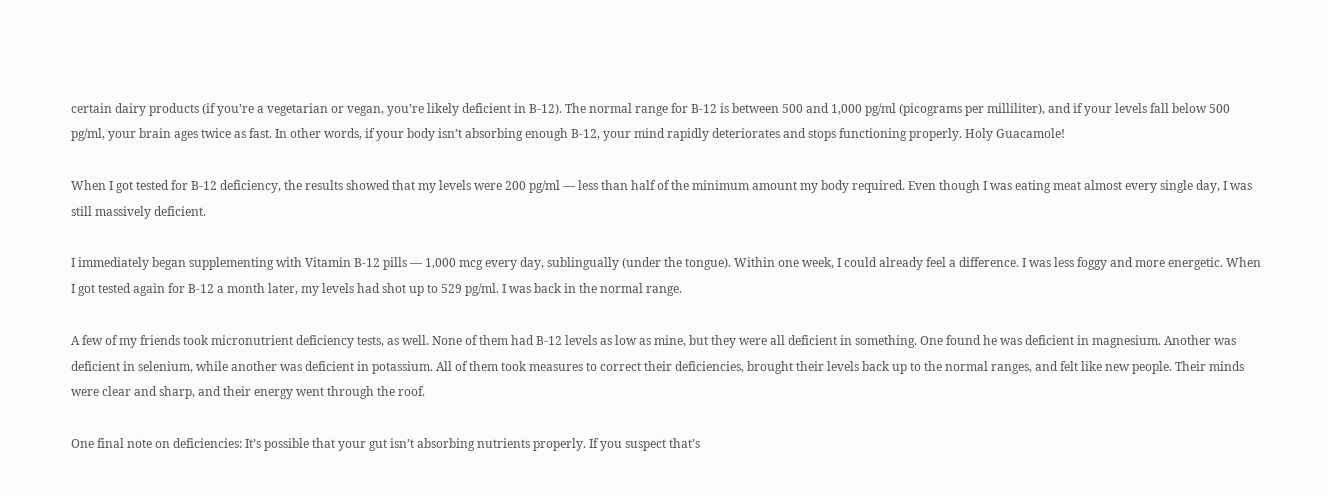certain dairy products (if you’re a vegetarian or vegan, you’re likely deficient in B-12). The normal range for B-12 is between 500 and 1,000 pg/ml (picograms per milliliter), and if your levels fall below 500 pg/ml, your brain ages twice as fast. In other words, if your body isn’t absorbing enough B-12, your mind rapidly deteriorates and stops functioning properly. Holy Guacamole!

When I got tested for B-12 deficiency, the results showed that my levels were 200 pg/ml — less than half of the minimum amount my body required. Even though I was eating meat almost every single day, I was still massively deficient.

I immediately began supplementing with Vitamin B-12 pills — 1,000 mcg every day, sublingually (under the tongue). Within one week, I could already feel a difference. I was less foggy and more energetic. When I got tested again for B-12 a month later, my levels had shot up to 529 pg/ml. I was back in the normal range.

A few of my friends took micronutrient deficiency tests, as well. None of them had B-12 levels as low as mine, but they were all deficient in something. One found he was deficient in magnesium. Another was deficient in selenium, while another was deficient in potassium. All of them took measures to correct their deficiencies, brought their levels back up to the normal ranges, and felt like new people. Their minds were clear and sharp, and their energy went through the roof.

One final note on deficiencies: It’s possible that your gut isn’t absorbing nutrients properly. If you suspect that’s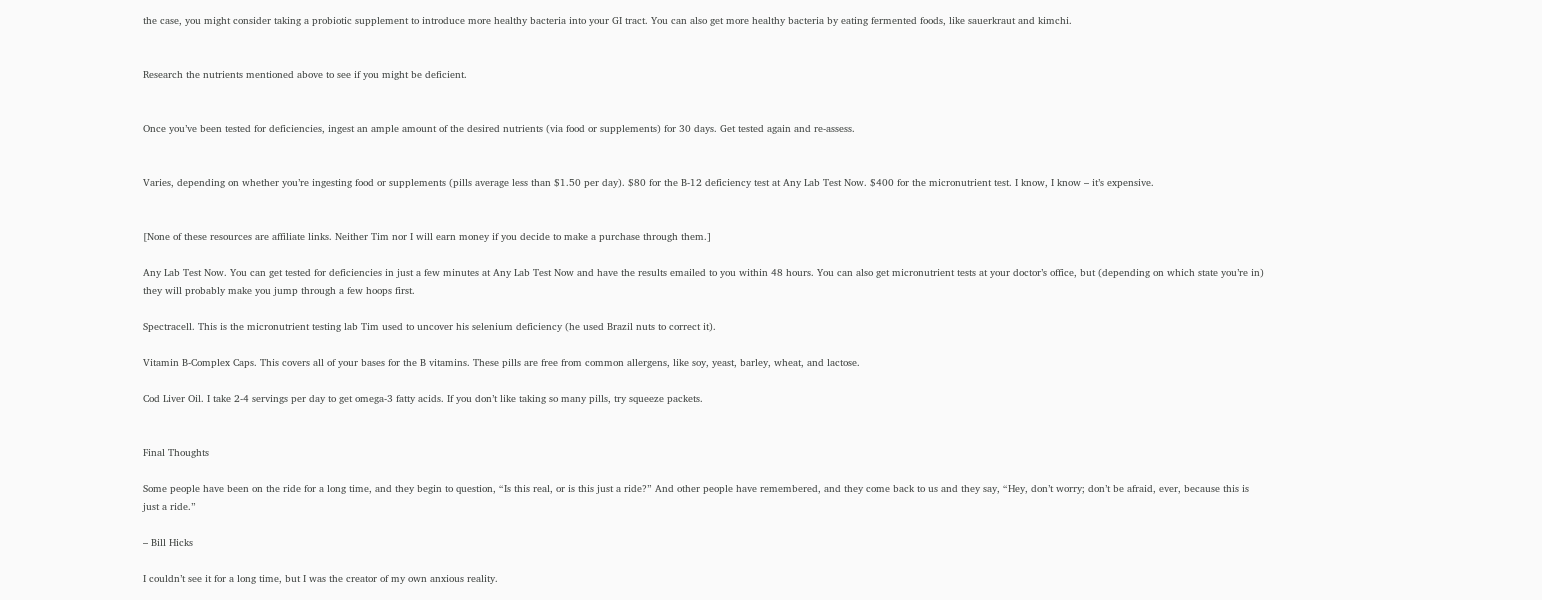the case, you might consider taking a probiotic supplement to introduce more healthy bacteria into your GI tract. You can also get more healthy bacteria by eating fermented foods, like sauerkraut and kimchi.


Research the nutrients mentioned above to see if you might be deficient.


Once you’ve been tested for deficiencies, ingest an ample amount of the desired nutrients (via food or supplements) for 30 days. Get tested again and re-assess.


Varies, depending on whether you’re ingesting food or supplements (pills average less than $1.50 per day). $80 for the B-12 deficiency test at Any Lab Test Now. $400 for the micronutrient test. I know, I know – it’s expensive.


[None of these resources are affiliate links. Neither Tim nor I will earn money if you decide to make a purchase through them.]

Any Lab Test Now. You can get tested for deficiencies in just a few minutes at Any Lab Test Now and have the results emailed to you within 48 hours. You can also get micronutrient tests at your doctor’s office, but (depending on which state you’re in) they will probably make you jump through a few hoops first.

Spectracell. This is the micronutrient testing lab Tim used to uncover his selenium deficiency (he used Brazil nuts to correct it).

Vitamin B-Complex Caps. This covers all of your bases for the B vitamins. These pills are free from common allergens, like soy, yeast, barley, wheat, and lactose.

Cod Liver Oil. I take 2-4 servings per day to get omega-3 fatty acids. If you don’t like taking so many pills, try squeeze packets.


Final Thoughts

Some people have been on the ride for a long time, and they begin to question, “Is this real, or is this just a ride?” And other people have remembered, and they come back to us and they say, “Hey, don’t worry; don’t be afraid, ever, because this is just a ride.”

– Bill Hicks

I couldn’t see it for a long time, but I was the creator of my own anxious reality.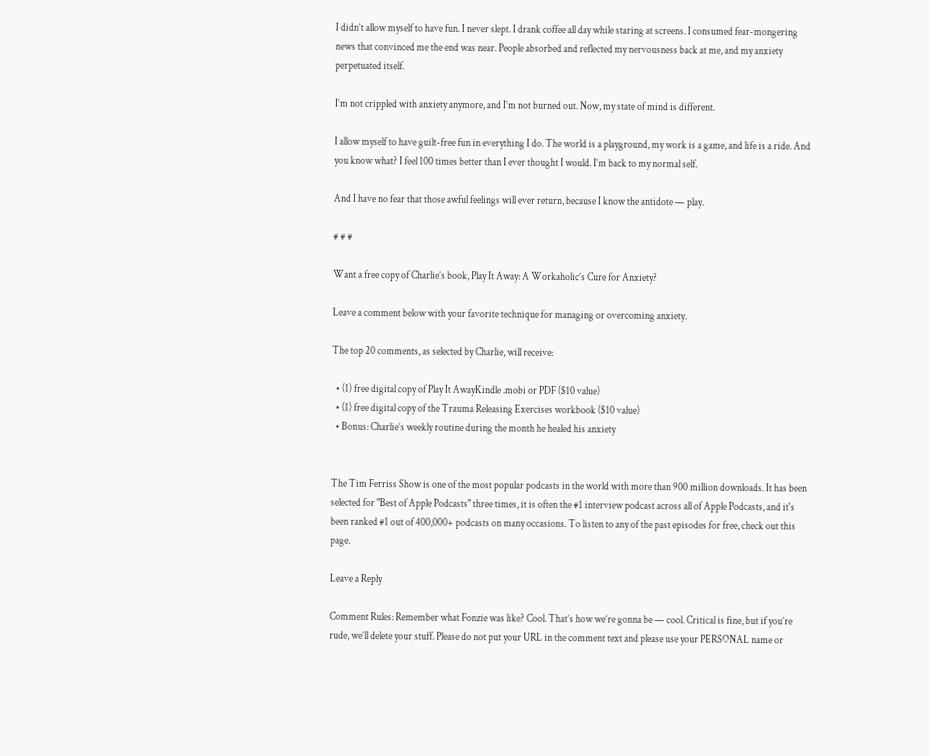I didn’t allow myself to have fun. I never slept. I drank coffee all day while staring at screens. I consumed fear-mongering news that convinced me the end was near. People absorbed and reflected my nervousness back at me, and my anxiety perpetuated itself.

I’m not crippled with anxiety anymore, and I’m not burned out. Now, my state of mind is different.

I allow myself to have guilt-free fun in everything I do. The world is a playground, my work is a game, and life is a ride. And you know what? I feel 100 times better than I ever thought I would. I’m back to my normal self.

And I have no fear that those awful feelings will ever return, because I know the antidote — play.

# # #

Want a free copy of Charlie’s book, Play It Away: A Workaholic’s Cure for Anxiety?

Leave a comment below with your favorite technique for managing or overcoming anxiety.

The top 20 comments, as selected by Charlie, will receive:

  • (1) free digital copy of Play It AwayKindle .mobi or PDF ($10 value)
  • (1) free digital copy of the Trauma Releasing Exercises workbook ($10 value)
  • Bonus: Charlie’s weekly routine during the month he healed his anxiety


The Tim Ferriss Show is one of the most popular podcasts in the world with more than 900 million downloads. It has been selected for "Best of Apple Podcasts" three times, it is often the #1 interview podcast across all of Apple Podcasts, and it's been ranked #1 out of 400,000+ podcasts on many occasions. To listen to any of the past episodes for free, check out this page.

Leave a Reply

Comment Rules: Remember what Fonzie was like? Cool. That’s how we’re gonna be — cool. Critical is fine, but if you’re rude, we’ll delete your stuff. Please do not put your URL in the comment text and please use your PERSONAL name or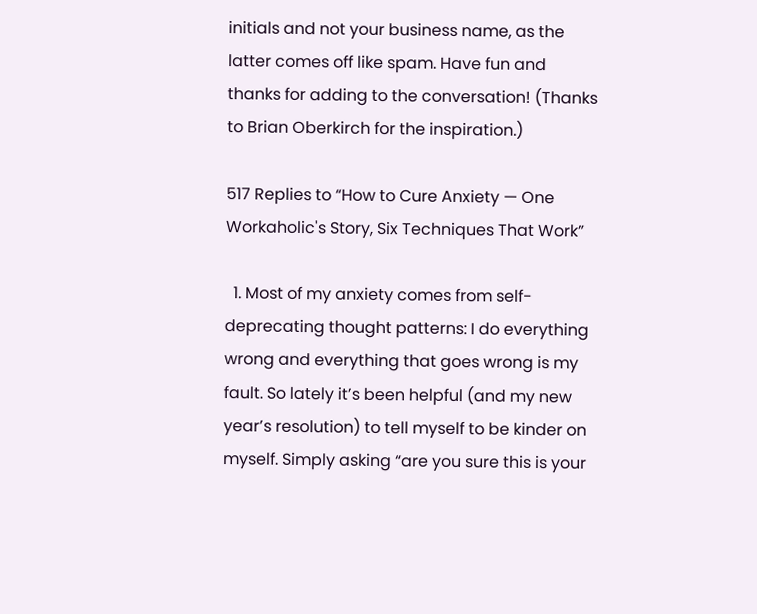initials and not your business name, as the latter comes off like spam. Have fun and thanks for adding to the conversation! (Thanks to Brian Oberkirch for the inspiration.)

517 Replies to “How to Cure Anxiety — One Workaholic's Story, Six Techniques That Work”

  1. Most of my anxiety comes from self-deprecating thought patterns: I do everything wrong and everything that goes wrong is my fault. So lately it’s been helpful (and my new year’s resolution) to tell myself to be kinder on myself. Simply asking “are you sure this is your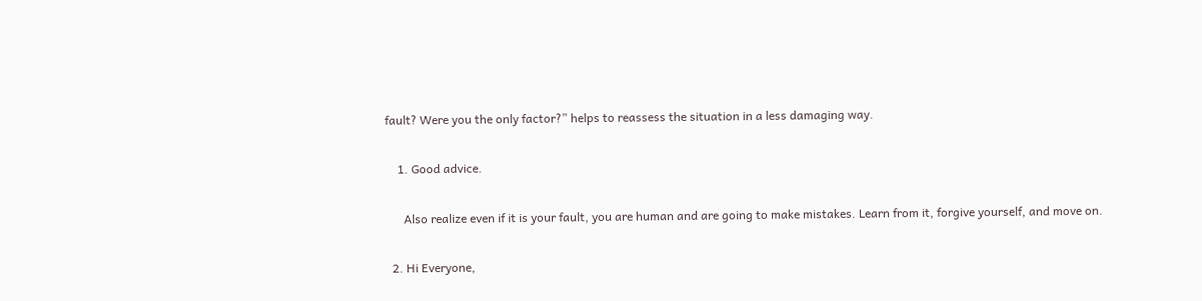fault? Were you the only factor?” helps to reassess the situation in a less damaging way.

    1. Good advice.

      Also realize even if it is your fault, you are human and are going to make mistakes. Learn from it, forgive yourself, and move on.

  2. Hi Everyone,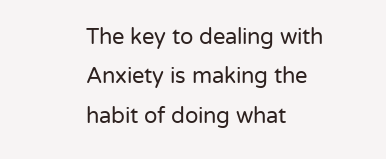The key to dealing with Anxiety is making the habit of doing what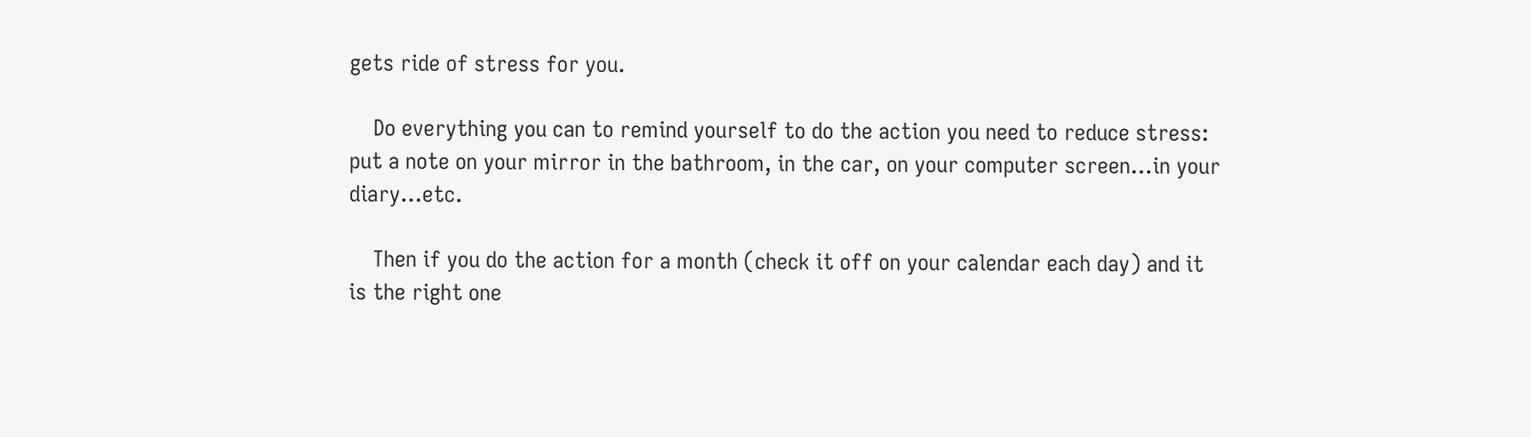gets ride of stress for you.

    Do everything you can to remind yourself to do the action you need to reduce stress: put a note on your mirror in the bathroom, in the car, on your computer screen…in your diary…etc.

    Then if you do the action for a month (check it off on your calendar each day) and it is the right one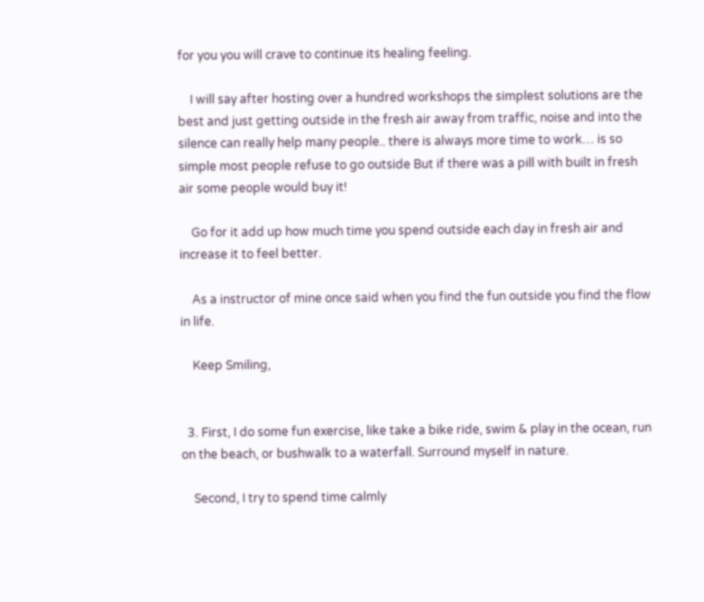for you you will crave to continue its healing feeling.

    I will say after hosting over a hundred workshops the simplest solutions are the best and just getting outside in the fresh air away from traffic, noise and into the silence can really help many people.. there is always more time to work… is so simple most people refuse to go outside But if there was a pill with built in fresh air some people would buy it!

    Go for it add up how much time you spend outside each day in fresh air and increase it to feel better.

    As a instructor of mine once said when you find the fun outside you find the flow in life.

    Keep Smiling,


  3. First, I do some fun exercise, like take a bike ride, swim & play in the ocean, run on the beach, or bushwalk to a waterfall. Surround myself in nature.

    Second, I try to spend time calmly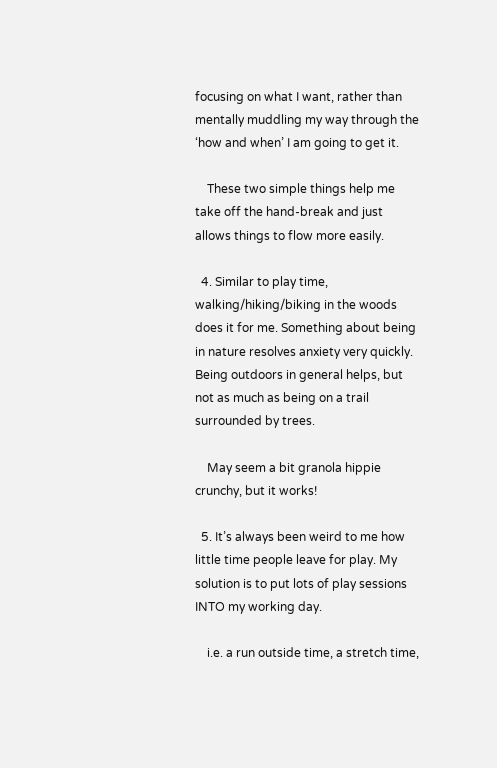focusing on what I want, rather than mentally muddling my way through the ‘how and when’ I am going to get it.

    These two simple things help me take off the hand-break and just allows things to flow more easily.

  4. Similar to play time, walking/hiking/biking in the woods does it for me. Something about being in nature resolves anxiety very quickly. Being outdoors in general helps, but not as much as being on a trail surrounded by trees.

    May seem a bit granola hippie crunchy, but it works!

  5. It’s always been weird to me how little time people leave for play. My solution is to put lots of play sessions INTO my working day.

    i.e. a run outside time, a stretch time,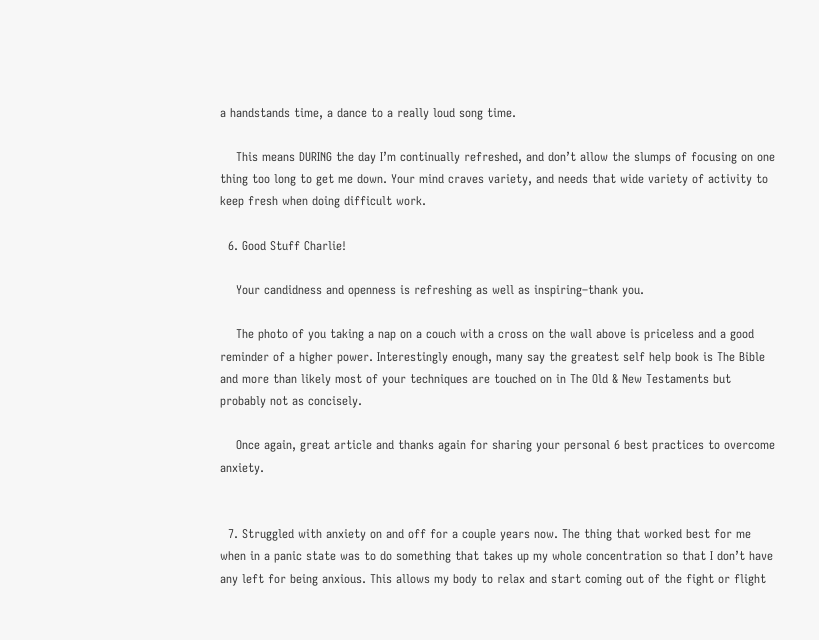a handstands time, a dance to a really loud song time.

    This means DURING the day I’m continually refreshed, and don’t allow the slumps of focusing on one thing too long to get me down. Your mind craves variety, and needs that wide variety of activity to keep fresh when doing difficult work.

  6. Good Stuff Charlie!

    Your candidness and openness is refreshing as well as inspiring–thank you.

    The photo of you taking a nap on a couch with a cross on the wall above is priceless and a good reminder of a higher power. Interestingly enough, many say the greatest self help book is The Bible and more than likely most of your techniques are touched on in The Old & New Testaments but probably not as concisely.

    Once again, great article and thanks again for sharing your personal 6 best practices to overcome anxiety.


  7. Struggled with anxiety on and off for a couple years now. The thing that worked best for me when in a panic state was to do something that takes up my whole concentration so that I don’t have any left for being anxious. This allows my body to relax and start coming out of the fight or flight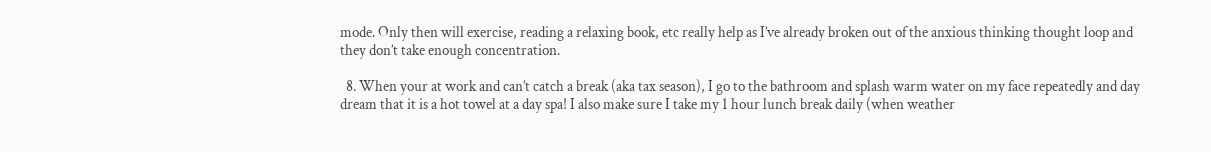mode. Only then will exercise, reading a relaxing book, etc really help as I’ve already broken out of the anxious thinking thought loop and they don’t take enough concentration.

  8. When your at work and can’t catch a break (aka tax season), I go to the bathroom and splash warm water on my face repeatedly and day dream that it is a hot towel at a day spa! I also make sure I take my 1 hour lunch break daily (when weather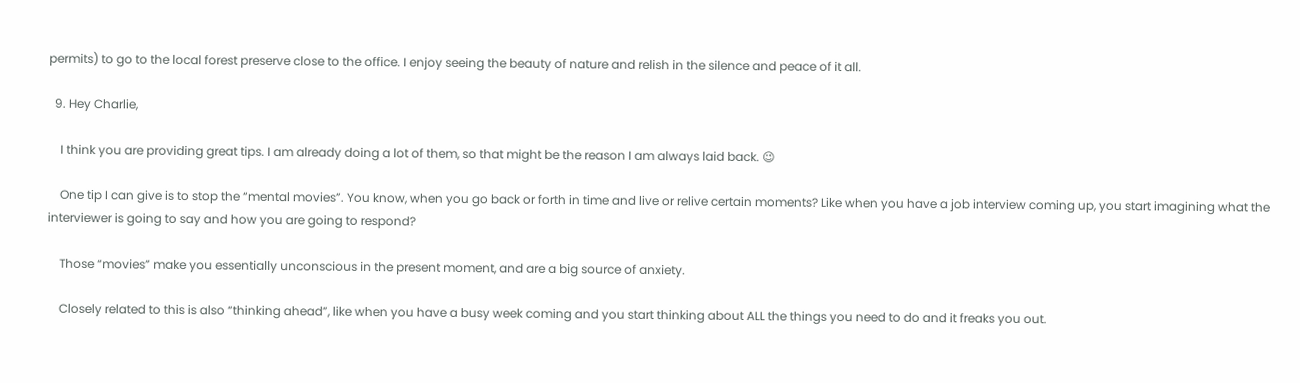permits) to go to the local forest preserve close to the office. I enjoy seeing the beauty of nature and relish in the silence and peace of it all.

  9. Hey Charlie,

    I think you are providing great tips. I am already doing a lot of them, so that might be the reason I am always laid back. 😉

    One tip I can give is to stop the “mental movies”. You know, when you go back or forth in time and live or relive certain moments? Like when you have a job interview coming up, you start imagining what the interviewer is going to say and how you are going to respond?

    Those “movies” make you essentially unconscious in the present moment, and are a big source of anxiety.

    Closely related to this is also “thinking ahead”, like when you have a busy week coming and you start thinking about ALL the things you need to do and it freaks you out.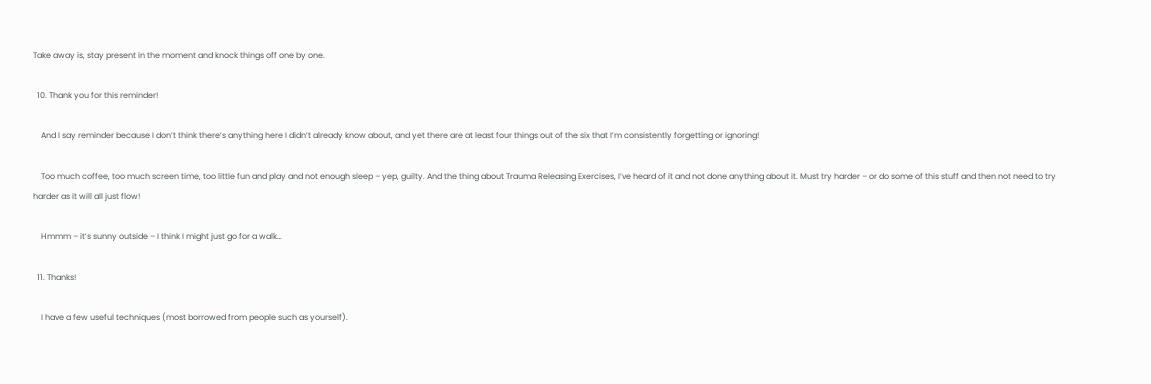Take away is, stay present in the moment and knock things off one by one.

  10. Thank you for this reminder!

    And I say reminder because I don’t think there’s anything here I didn’t already know about, and yet there are at least four things out of the six that I’m consistently forgetting or ignoring!

    Too much coffee, too much screen time, too little fun and play and not enough sleep – yep, guilty. And the thing about Trauma Releasing Exercises, I’ve heard of it and not done anything about it. Must try harder – or do some of this stuff and then not need to try harder as it will all just flow!

    Hmmm – it’s sunny outside – I think I might just go for a walk…

  11. Thanks!

    I have a few useful techniques (most borrowed from people such as yourself).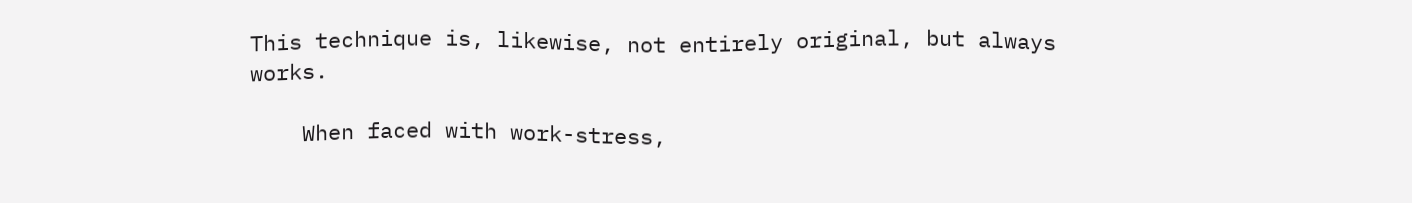This technique is, likewise, not entirely original, but always works.

    When faced with work-stress,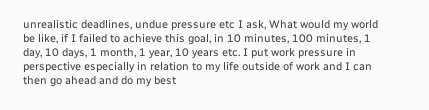unrealistic deadlines, undue pressure etc I ask, What would my world be like, if I failed to achieve this goal, in 10 minutes, 100 minutes, 1 day, 10 days, 1 month, 1 year, 10 years etc. I put work pressure in perspective especially in relation to my life outside of work and I can then go ahead and do my best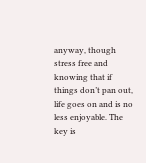anyway, though stress free and knowing that if things don’t pan out, life goes on and is no less enjoyable. The key is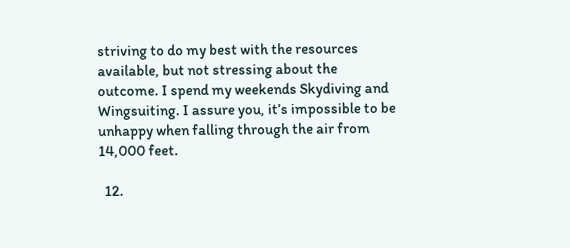striving to do my best with the resources available, but not stressing about the outcome. I spend my weekends Skydiving and Wingsuiting. I assure you, it’s impossible to be unhappy when falling through the air from 14,000 feet.

  12.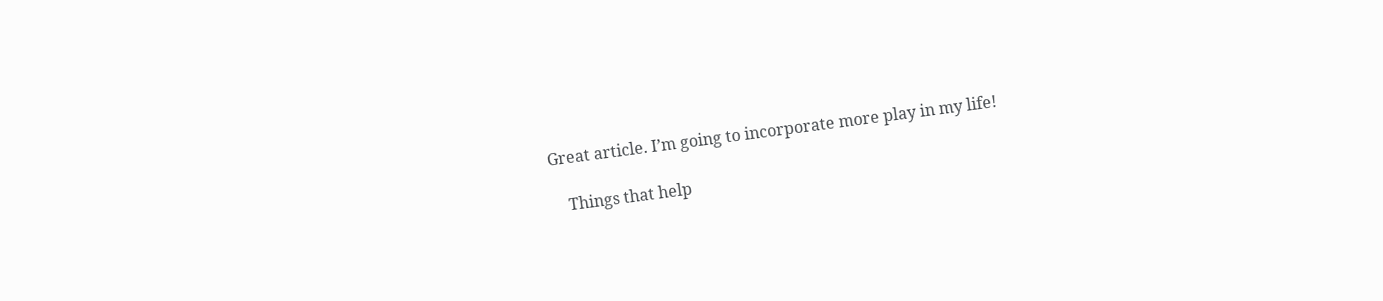Great article. I’m going to incorporate more play in my life!

    Things that help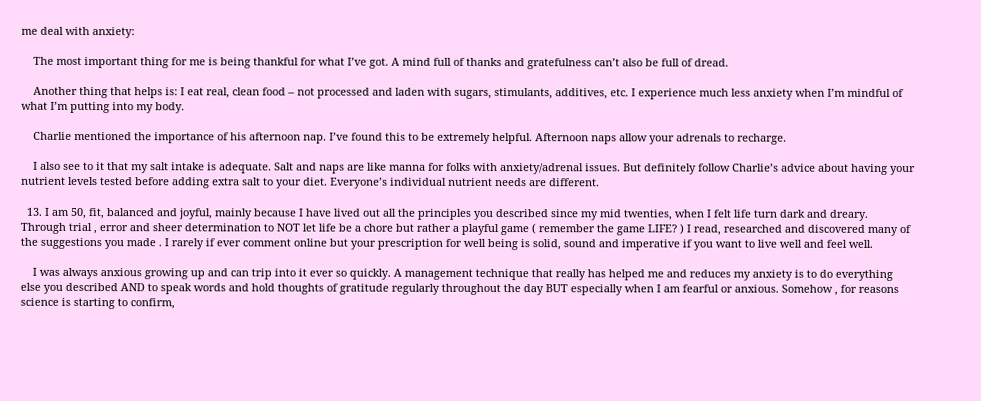me deal with anxiety:

    The most important thing for me is being thankful for what I’ve got. A mind full of thanks and gratefulness can’t also be full of dread.

    Another thing that helps is: I eat real, clean food – not processed and laden with sugars, stimulants, additives, etc. I experience much less anxiety when I’m mindful of what I’m putting into my body.

    Charlie mentioned the importance of his afternoon nap. I’ve found this to be extremely helpful. Afternoon naps allow your adrenals to recharge.

    I also see to it that my salt intake is adequate. Salt and naps are like manna for folks with anxiety/adrenal issues. But definitely follow Charlie’s advice about having your nutrient levels tested before adding extra salt to your diet. Everyone’s individual nutrient needs are different.

  13. I am 50, fit, balanced and joyful, mainly because I have lived out all the principles you described since my mid twenties, when I felt life turn dark and dreary. Through trial , error and sheer determination to NOT let life be a chore but rather a playful game ( remember the game LIFE? ) I read, researched and discovered many of the suggestions you made . I rarely if ever comment online but your prescription for well being is solid, sound and imperative if you want to live well and feel well.

    I was always anxious growing up and can trip into it ever so quickly. A management technique that really has helped me and reduces my anxiety is to do everything else you described AND to speak words and hold thoughts of gratitude regularly throughout the day BUT especially when I am fearful or anxious. Somehow , for reasons science is starting to confirm,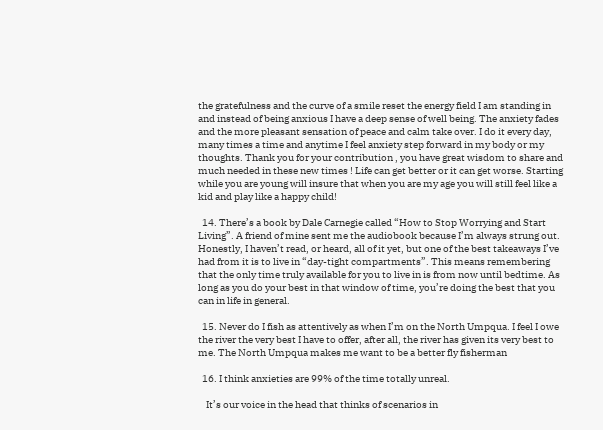the gratefulness and the curve of a smile reset the energy field I am standing in and instead of being anxious I have a deep sense of well being. The anxiety fades and the more pleasant sensation of peace and calm take over. I do it every day, many times a time and anytime I feel anxiety step forward in my body or my thoughts. Thank you for your contribution , you have great wisdom to share and much needed in these new times ! Life can get better or it can get worse. Starting while you are young will insure that when you are my age you will still feel like a kid and play like a happy child!

  14. There’s a book by Dale Carnegie called “How to Stop Worrying and Start Living”. A friend of mine sent me the audiobook because I’m always strung out. Honestly, I haven’t read, or heard, all of it yet, but one of the best takeaways I’ve had from it is to live in “day-tight compartments”. This means remembering that the only time truly available for you to live in is from now until bedtime. As long as you do your best in that window of time, you’re doing the best that you can in life in general.

  15. Never do I fish as attentively as when I’m on the North Umpqua. I feel I owe the river the very best I have to offer, after all, the river has given its very best to me. The North Umpqua makes me want to be a better fly fisherman

  16. I think anxieties are 99% of the time totally unreal.

    It’s our voice in the head that thinks of scenarios in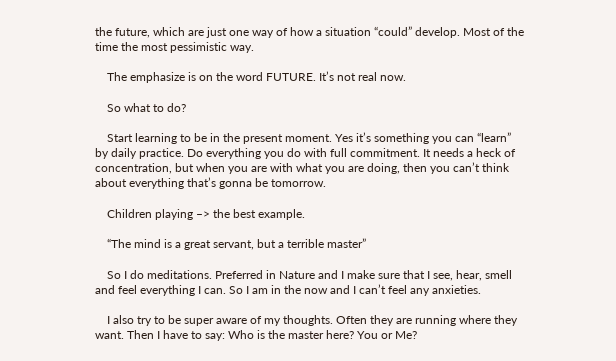the future, which are just one way of how a situation “could” develop. Most of the time the most pessimistic way.

    The emphasize is on the word FUTURE. It’s not real now.

    So what to do?

    Start learning to be in the present moment. Yes it’s something you can “learn” by daily practice. Do everything you do with full commitment. It needs a heck of concentration, but when you are with what you are doing, then you can’t think about everything that’s gonna be tomorrow.

    Children playing –> the best example.

    “The mind is a great servant, but a terrible master”

    So I do meditations. Preferred in Nature and I make sure that I see, hear, smell and feel everything I can. So I am in the now and I can’t feel any anxieties.

    I also try to be super aware of my thoughts. Often they are running where they want. Then I have to say: Who is the master here? You or Me?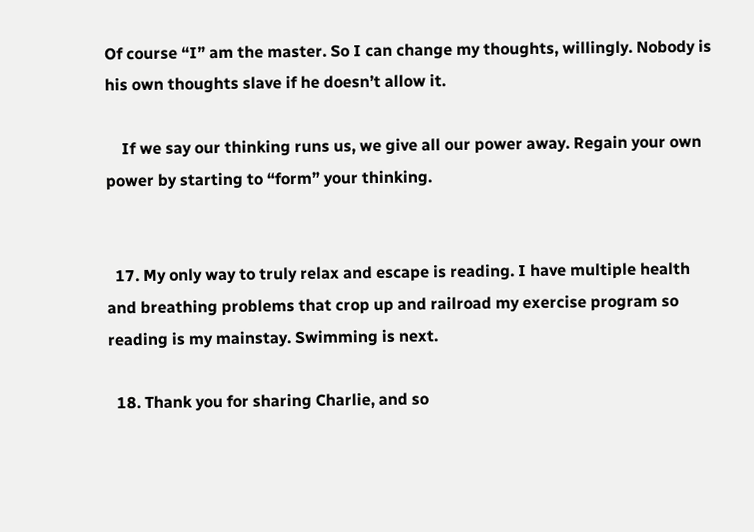Of course “I” am the master. So I can change my thoughts, willingly. Nobody is his own thoughts slave if he doesn’t allow it.

    If we say our thinking runs us, we give all our power away. Regain your own power by starting to “form” your thinking.


  17. My only way to truly relax and escape is reading. I have multiple health and breathing problems that crop up and railroad my exercise program so reading is my mainstay. Swimming is next.

  18. Thank you for sharing Charlie, and so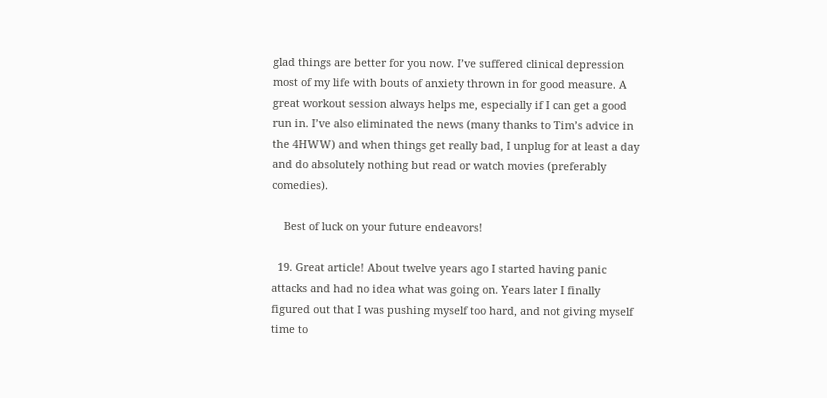glad things are better for you now. I’ve suffered clinical depression most of my life with bouts of anxiety thrown in for good measure. A great workout session always helps me, especially if I can get a good run in. I’ve also eliminated the news (many thanks to Tim’s advice in the 4HWW) and when things get really bad, I unplug for at least a day and do absolutely nothing but read or watch movies (preferably comedies).

    Best of luck on your future endeavors!

  19. Great article! About twelve years ago I started having panic attacks and had no idea what was going on. Years later I finally figured out that I was pushing myself too hard, and not giving myself time to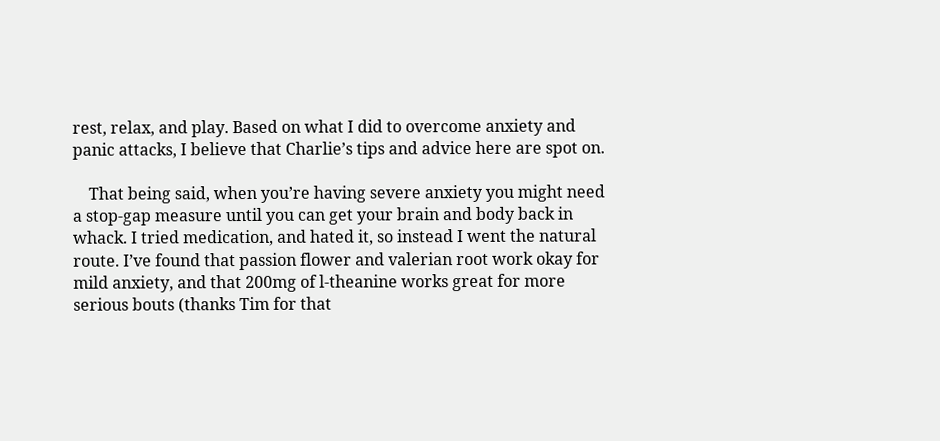rest, relax, and play. Based on what I did to overcome anxiety and panic attacks, I believe that Charlie’s tips and advice here are spot on.

    That being said, when you’re having severe anxiety you might need a stop-gap measure until you can get your brain and body back in whack. I tried medication, and hated it, so instead I went the natural route. I’ve found that passion flower and valerian root work okay for mild anxiety, and that 200mg of l-theanine works great for more serious bouts (thanks Tim for that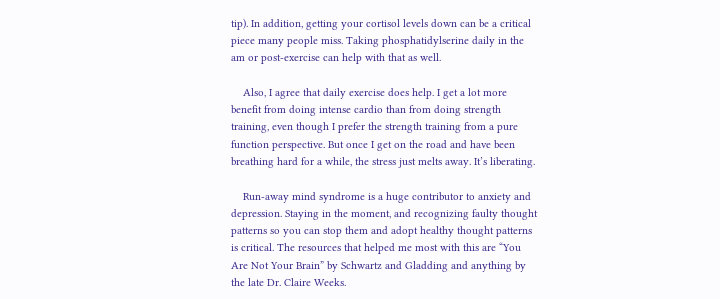tip). In addition, getting your cortisol levels down can be a critical piece many people miss. Taking phosphatidylserine daily in the am or post-exercise can help with that as well.

    Also, I agree that daily exercise does help. I get a lot more benefit from doing intense cardio than from doing strength training, even though I prefer the strength training from a pure function perspective. But once I get on the road and have been breathing hard for a while, the stress just melts away. It’s liberating.

    Run-away mind syndrome is a huge contributor to anxiety and depression. Staying in the moment, and recognizing faulty thought patterns so you can stop them and adopt healthy thought patterns is critical. The resources that helped me most with this are “You Are Not Your Brain” by Schwartz and Gladding and anything by the late Dr. Claire Weeks.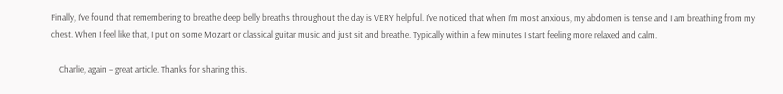Finally, I’ve found that remembering to breathe deep belly breaths throughout the day is VERY helpful. I’ve noticed that when I’m most anxious, my abdomen is tense and I am breathing from my chest. When I feel like that, I put on some Mozart or classical guitar music and just sit and breathe. Typically within a few minutes I start feeling more relaxed and calm.

    Charlie, again – great article. Thanks for sharing this.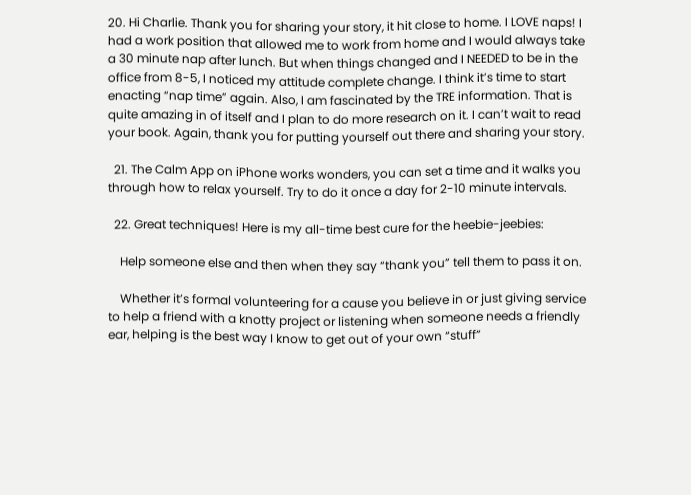20. Hi Charlie. Thank you for sharing your story, it hit close to home. I LOVE naps! I had a work position that allowed me to work from home and I would always take a 30 minute nap after lunch. But when things changed and I NEEDED to be in the office from 8-5, I noticed my attitude complete change. I think it’s time to start enacting “nap time” again. Also, I am fascinated by the TRE information. That is quite amazing in of itself and I plan to do more research on it. I can’t wait to read your book. Again, thank you for putting yourself out there and sharing your story.

  21. The Calm App on iPhone works wonders, you can set a time and it walks you through how to relax yourself. Try to do it once a day for 2-10 minute intervals.

  22. Great techniques! Here is my all-time best cure for the heebie-jeebies:

    Help someone else and then when they say “thank you” tell them to pass it on.

    Whether it’s formal volunteering for a cause you believe in or just giving service to help a friend with a knotty project or listening when someone needs a friendly ear, helping is the best way I know to get out of your own “stuff”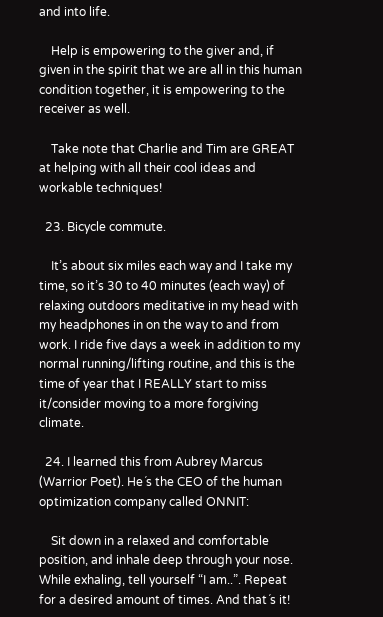and into life.

    Help is empowering to the giver and, if given in the spirit that we are all in this human condition together, it is empowering to the receiver as well.

    Take note that Charlie and Tim are GREAT at helping with all their cool ideas and workable techniques!

  23. Bicycle commute.

    It’s about six miles each way and I take my time, so it’s 30 to 40 minutes (each way) of relaxing outdoors meditative in my head with my headphones in on the way to and from work. I ride five days a week in addition to my normal running/lifting routine, and this is the time of year that I REALLY start to miss it/consider moving to a more forgiving climate.

  24. I learned this from Aubrey Marcus (Warrior Poet). He´s the CEO of the human optimization company called ONNIT:

    Sit down in a relaxed and comfortable position, and inhale deep through your nose. While exhaling, tell yourself “I am..”. Repeat for a desired amount of times. And that´s it!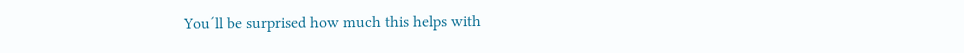You´ll be surprised how much this helps with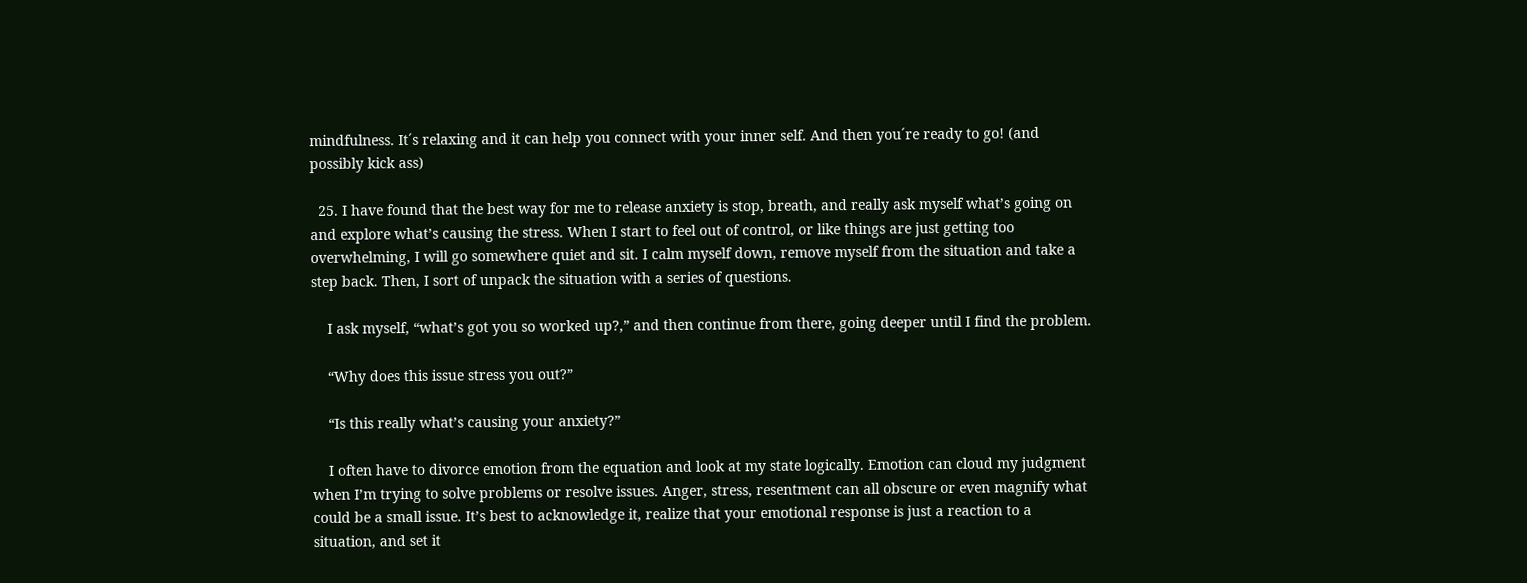mindfulness. It´s relaxing and it can help you connect with your inner self. And then you´re ready to go! (and possibly kick ass)

  25. I have found that the best way for me to release anxiety is stop, breath, and really ask myself what’s going on and explore what’s causing the stress. When I start to feel out of control, or like things are just getting too overwhelming, I will go somewhere quiet and sit. I calm myself down, remove myself from the situation and take a step back. Then, I sort of unpack the situation with a series of questions.

    I ask myself, “what’s got you so worked up?,” and then continue from there, going deeper until I find the problem.

    “Why does this issue stress you out?”

    “Is this really what’s causing your anxiety?”

    I often have to divorce emotion from the equation and look at my state logically. Emotion can cloud my judgment when I’m trying to solve problems or resolve issues. Anger, stress, resentment can all obscure or even magnify what could be a small issue. It’s best to acknowledge it, realize that your emotional response is just a reaction to a situation, and set it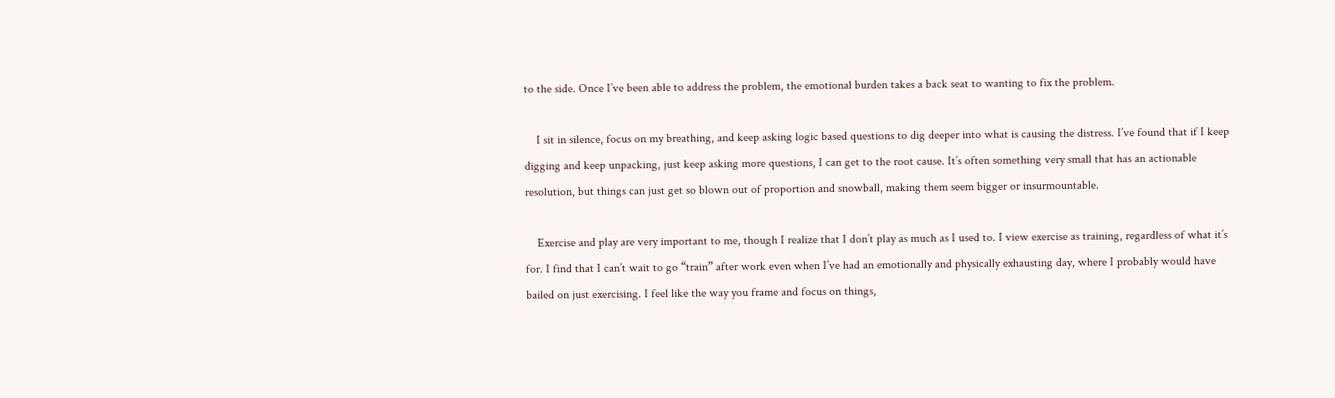to the side. Once I’ve been able to address the problem, the emotional burden takes a back seat to wanting to fix the problem.

    I sit in silence, focus on my breathing, and keep asking logic based questions to dig deeper into what is causing the distress. I’ve found that if I keep digging and keep unpacking, just keep asking more questions, I can get to the root cause. It’s often something very small that has an actionable resolution, but things can just get so blown out of proportion and snowball, making them seem bigger or insurmountable.

    Exercise and play are very important to me, though I realize that I don’t play as much as I used to. I view exercise as training, regardless of what it’s for. I find that I can’t wait to go “train” after work even when I’ve had an emotionally and physically exhausting day, where I probably would have bailed on just exercising. I feel like the way you frame and focus on things,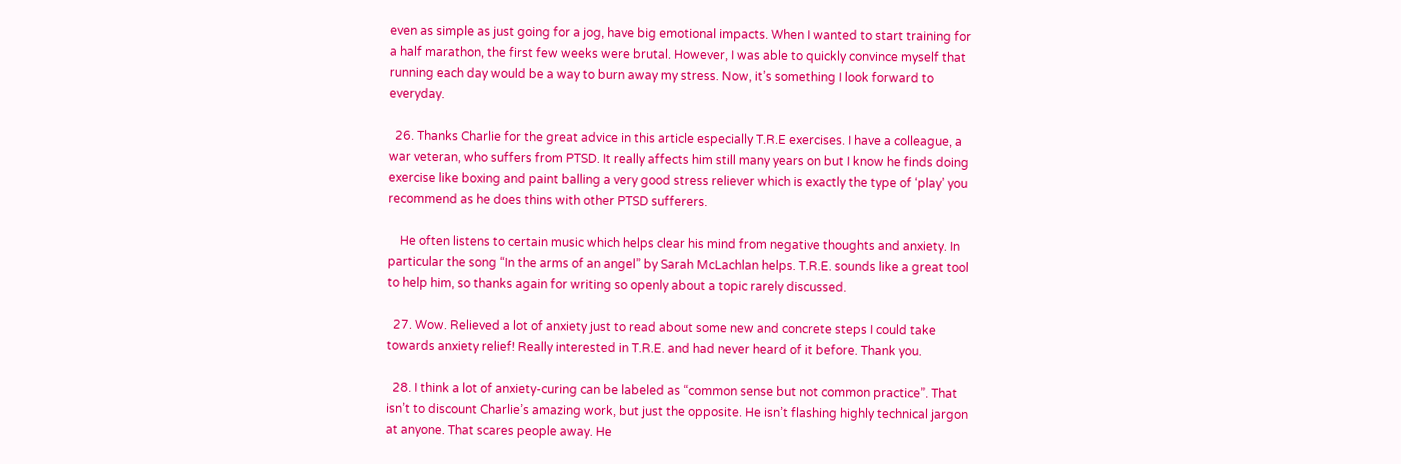even as simple as just going for a jog, have big emotional impacts. When I wanted to start training for a half marathon, the first few weeks were brutal. However, I was able to quickly convince myself that running each day would be a way to burn away my stress. Now, it’s something I look forward to everyday.

  26. Thanks Charlie for the great advice in this article especially T.R.E exercises. I have a colleague, a war veteran, who suffers from PTSD. It really affects him still many years on but I know he finds doing exercise like boxing and paint balling a very good stress reliever which is exactly the type of ‘play’ you recommend as he does thins with other PTSD sufferers.

    He often listens to certain music which helps clear his mind from negative thoughts and anxiety. In particular the song “In the arms of an angel” by Sarah McLachlan helps. T.R.E. sounds like a great tool to help him, so thanks again for writing so openly about a topic rarely discussed.

  27. Wow. Relieved a lot of anxiety just to read about some new and concrete steps I could take towards anxiety relief! Really interested in T.R.E. and had never heard of it before. Thank you.

  28. I think a lot of anxiety-curing can be labeled as “common sense but not common practice”. That isn’t to discount Charlie’s amazing work, but just the opposite. He isn’t flashing highly technical jargon at anyone. That scares people away. He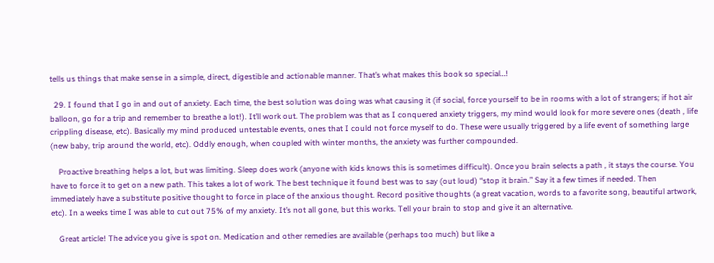tells us things that make sense in a simple, direct, digestible and actionable manner. That’s what makes this book so special…!

  29. I found that I go in and out of anxiety. Each time, the best solution was doing was what causing it (if social, force yourself to be in rooms with a lot of strangers; if hot air balloon, go for a trip and remember to breathe a lot!). It’ll work out. The problem was that as I conquered anxiety triggers, my mind would look for more severe ones (death , life crippling disease, etc). Basically my mind produced untestable events, ones that I could not force myself to do. These were usually triggered by a life event of something large (new baby, trip around the world, etc). Oddly enough, when coupled with winter months, the anxiety was further compounded.

    Proactive breathing helps a lot, but was limiting. Sleep does work (anyone with kids knows this is sometimes difficult). Once you brain selects a path , it stays the course. You have to force it to get on a new path. This takes a lot of work. The best technique it found best was to say (out loud) “stop it brain.” Say it a few times if needed. Then immediately have a substitute positive thought to force in place of the anxious thought. Record positive thoughts (a great vacation, words to a favorite song, beautiful artwork, etc). In a weeks time I was able to cut out 75% of my anxiety. It’s not all gone, but this works. Tell your brain to stop and give it an alternative.

    Great article! The advice you give is spot on. Medication and other remedies are available (perhaps too much) but like a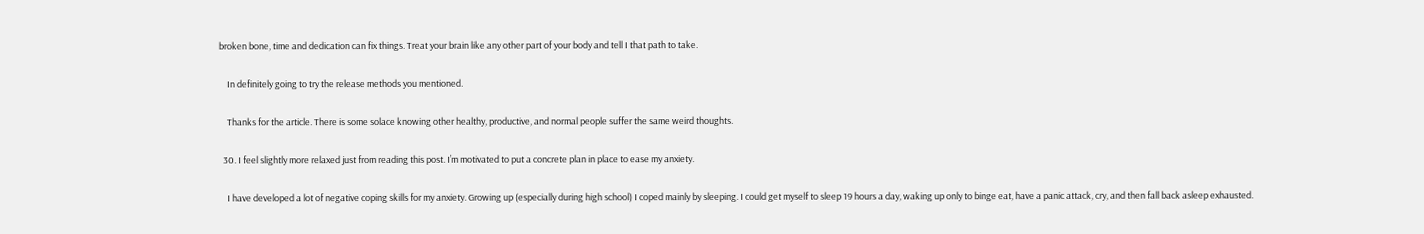broken bone, time and dedication can fix things. Treat your brain like any other part of your body and tell I that path to take.

    In definitely going to try the release methods you mentioned.

    Thanks for the article. There is some solace knowing other healthy, productive, and normal people suffer the same weird thoughts.

  30. I feel slightly more relaxed just from reading this post. I’m motivated to put a concrete plan in place to ease my anxiety.

    I have developed a lot of negative coping skills for my anxiety. Growing up (especially during high school) I coped mainly by sleeping. I could get myself to sleep 19 hours a day, waking up only to binge eat, have a panic attack, cry, and then fall back asleep exhausted.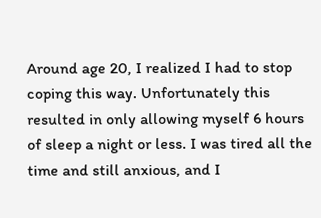Around age 20, I realized I had to stop coping this way. Unfortunately this resulted in only allowing myself 6 hours of sleep a night or less. I was tired all the time and still anxious, and I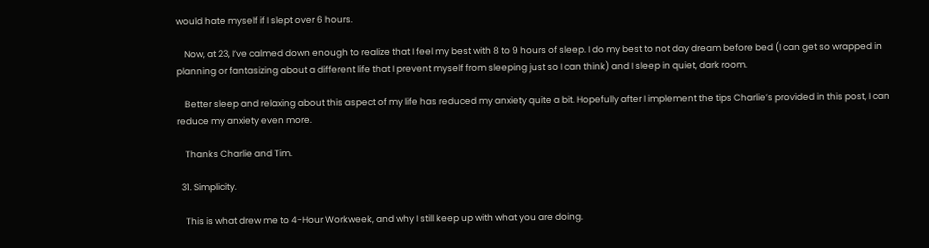would hate myself if I slept over 6 hours.

    Now, at 23, I’ve calmed down enough to realize that I feel my best with 8 to 9 hours of sleep. I do my best to not day dream before bed (I can get so wrapped in planning or fantasizing about a different life that I prevent myself from sleeping just so I can think) and I sleep in quiet, dark room.

    Better sleep and relaxing about this aspect of my life has reduced my anxiety quite a bit. Hopefully after I implement the tips Charlie’s provided in this post, I can reduce my anxiety even more.

    Thanks Charlie and Tim.

  31. Simplicity.

    This is what drew me to 4-Hour Workweek, and why I still keep up with what you are doing.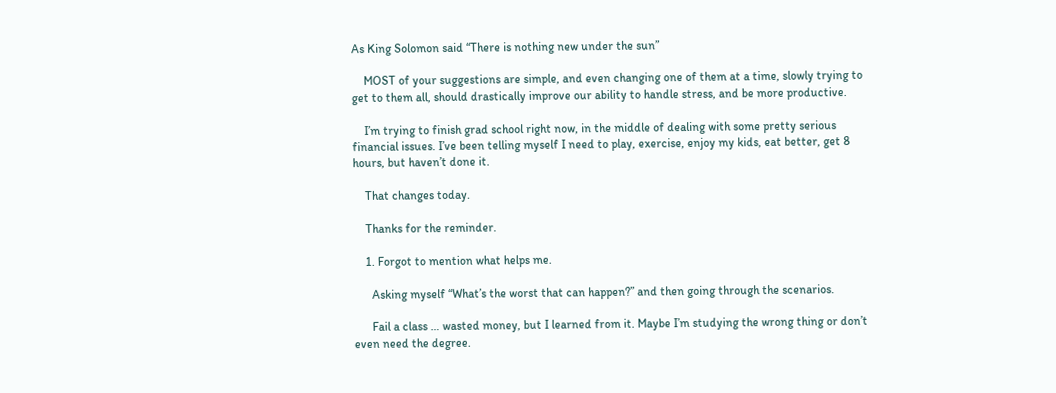As King Solomon said “There is nothing new under the sun”

    MOST of your suggestions are simple, and even changing one of them at a time, slowly trying to get to them all, should drastically improve our ability to handle stress, and be more productive.

    I’m trying to finish grad school right now, in the middle of dealing with some pretty serious financial issues. I’ve been telling myself I need to play, exercise, enjoy my kids, eat better, get 8 hours, but haven’t done it.

    That changes today.

    Thanks for the reminder.

    1. Forgot to mention what helps me.

      Asking myself “What’s the worst that can happen?” and then going through the scenarios.

      Fail a class … wasted money, but I learned from it. Maybe I’m studying the wrong thing or don’t even need the degree.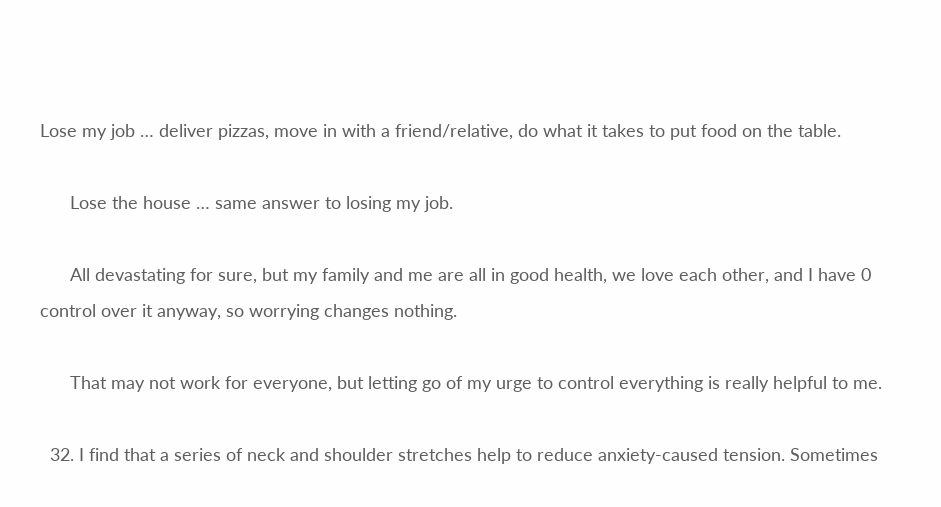Lose my job … deliver pizzas, move in with a friend/relative, do what it takes to put food on the table.

      Lose the house … same answer to losing my job.

      All devastating for sure, but my family and me are all in good health, we love each other, and I have 0 control over it anyway, so worrying changes nothing.

      That may not work for everyone, but letting go of my urge to control everything is really helpful to me.

  32. I find that a series of neck and shoulder stretches help to reduce anxiety-caused tension. Sometimes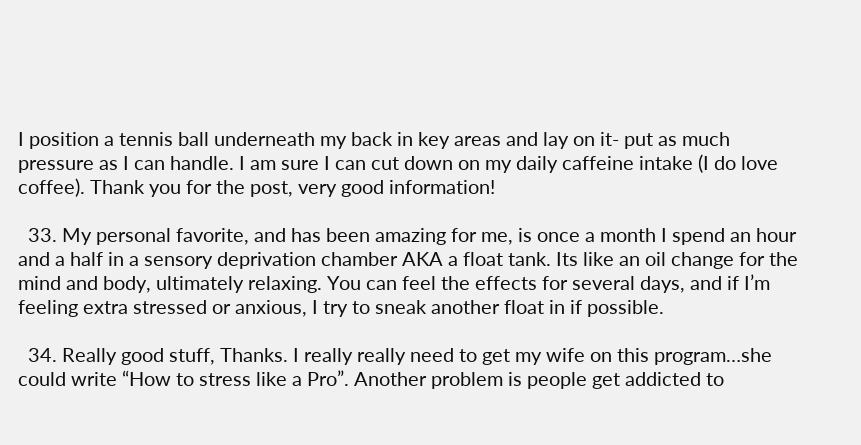I position a tennis ball underneath my back in key areas and lay on it- put as much pressure as I can handle. I am sure I can cut down on my daily caffeine intake (I do love coffee). Thank you for the post, very good information!

  33. My personal favorite, and has been amazing for me, is once a month I spend an hour and a half in a sensory deprivation chamber AKA a float tank. Its like an oil change for the mind and body, ultimately relaxing. You can feel the effects for several days, and if I’m feeling extra stressed or anxious, I try to sneak another float in if possible.

  34. Really good stuff, Thanks. I really really need to get my wife on this program…she could write “How to stress like a Pro”. Another problem is people get addicted to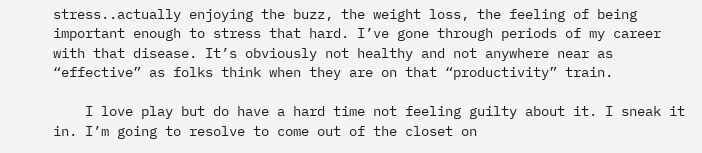stress..actually enjoying the buzz, the weight loss, the feeling of being important enough to stress that hard. I’ve gone through periods of my career with that disease. It’s obviously not healthy and not anywhere near as “effective” as folks think when they are on that “productivity” train.

    I love play but do have a hard time not feeling guilty about it. I sneak it in. I’m going to resolve to come out of the closet on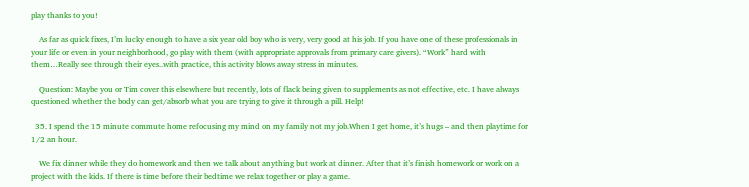play thanks to you!

    As far as quick fixes, I’m lucky enough to have a six year old boy who is very, very good at his job. If you have one of these professionals in your life or even in your neighborhood, go play with them (with appropriate approvals from primary care givers). “Work” hard with them…Really see through their eyes..with practice, this activity blows away stress in minutes.

    Question: Maybe you or Tim cover this elsewhere but recently, lots of flack being given to supplements as not effective, etc. I have always questioned whether the body can get/absorb what you are trying to give it through a pill. Help!

  35. I spend the 15 minute commute home refocusing my mind on my family not my job.When I get home, it’s hugs – and then playtime for 1/2 an hour.

    We fix dinner while they do homework and then we talk about anything but work at dinner. After that it’s finish homework or work on a project with the kids. If there is time before their bedtime we relax together or play a game.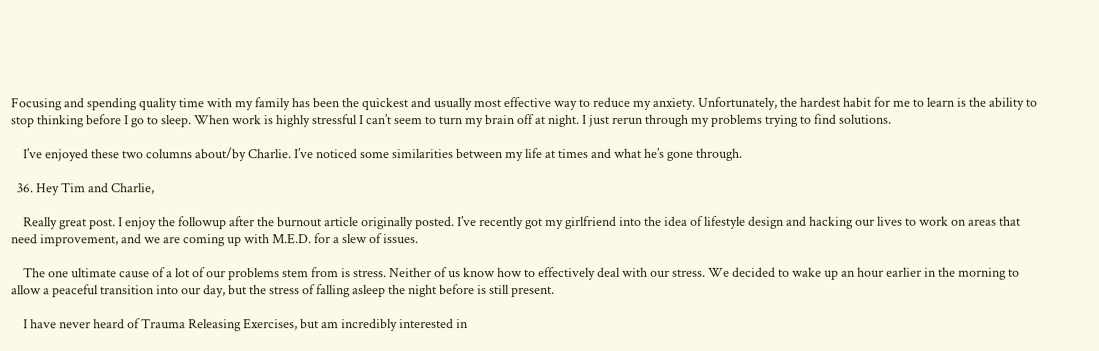Focusing and spending quality time with my family has been the quickest and usually most effective way to reduce my anxiety. Unfortunately, the hardest habit for me to learn is the ability to stop thinking before I go to sleep. When work is highly stressful I can’t seem to turn my brain off at night. I just rerun through my problems trying to find solutions.

    I’ve enjoyed these two columns about/by Charlie. I’ve noticed some similarities between my life at times and what he’s gone through.

  36. Hey Tim and Charlie,

    Really great post. I enjoy the followup after the burnout article originally posted. I’ve recently got my girlfriend into the idea of lifestyle design and hacking our lives to work on areas that need improvement, and we are coming up with M.E.D. for a slew of issues.

    The one ultimate cause of a lot of our problems stem from is stress. Neither of us know how to effectively deal with our stress. We decided to wake up an hour earlier in the morning to allow a peaceful transition into our day, but the stress of falling asleep the night before is still present.

    I have never heard of Trauma Releasing Exercises, but am incredibly interested in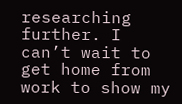researching further. I can’t wait to get home from work to show my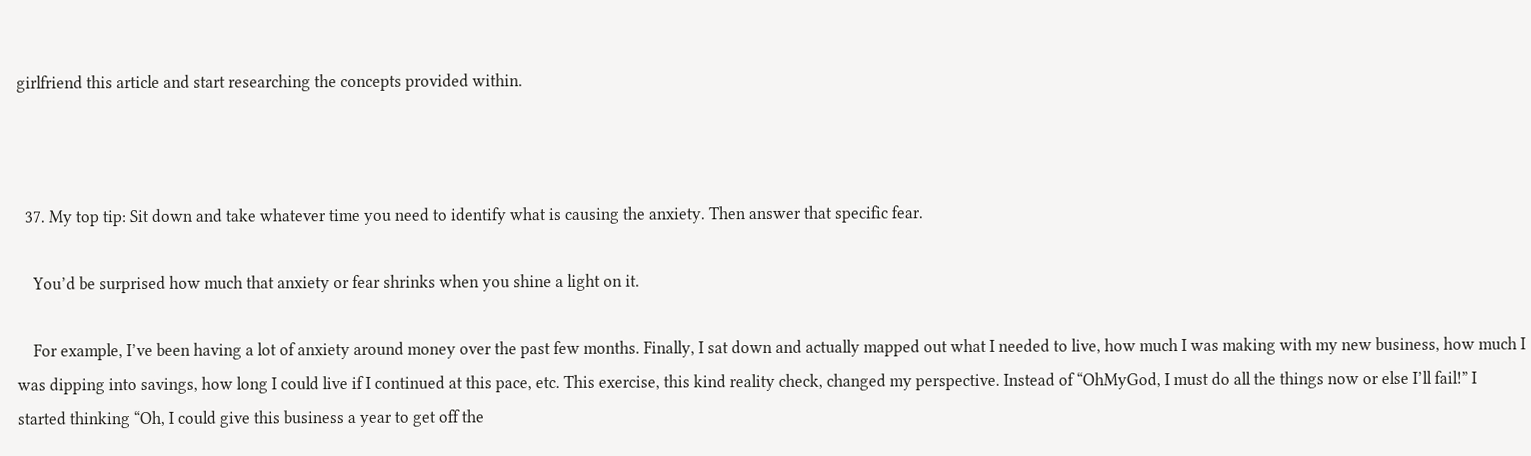girlfriend this article and start researching the concepts provided within.



  37. My top tip: Sit down and take whatever time you need to identify what is causing the anxiety. Then answer that specific fear.

    You’d be surprised how much that anxiety or fear shrinks when you shine a light on it.

    For example, I’ve been having a lot of anxiety around money over the past few months. Finally, I sat down and actually mapped out what I needed to live, how much I was making with my new business, how much I was dipping into savings, how long I could live if I continued at this pace, etc. This exercise, this kind reality check, changed my perspective. Instead of “OhMyGod, I must do all the things now or else I’ll fail!” I started thinking “Oh, I could give this business a year to get off the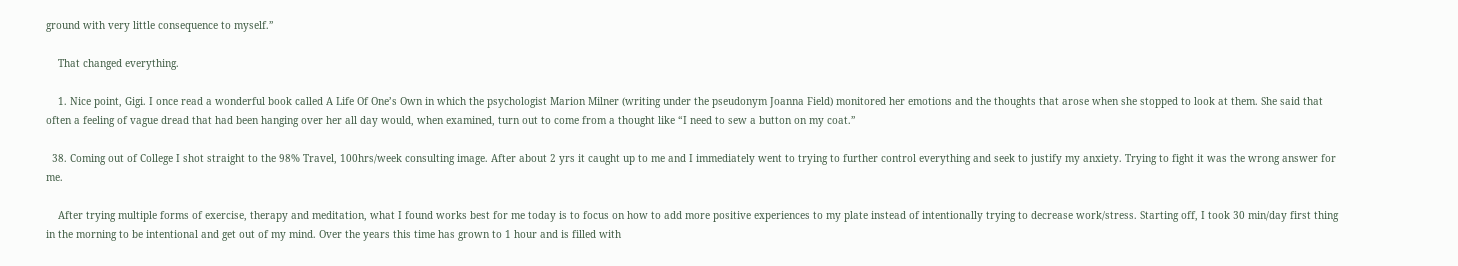ground with very little consequence to myself.”

    That changed everything.

    1. Nice point, Gigi. I once read a wonderful book called A Life Of One’s Own in which the psychologist Marion Milner (writing under the pseudonym Joanna Field) monitored her emotions and the thoughts that arose when she stopped to look at them. She said that often a feeling of vague dread that had been hanging over her all day would, when examined, turn out to come from a thought like “I need to sew a button on my coat.”

  38. Coming out of College I shot straight to the 98% Travel, 100hrs/week consulting image. After about 2 yrs it caught up to me and I immediately went to trying to further control everything and seek to justify my anxiety. Trying to fight it was the wrong answer for me.

    After trying multiple forms of exercise, therapy and meditation, what I found works best for me today is to focus on how to add more positive experiences to my plate instead of intentionally trying to decrease work/stress. Starting off, I took 30 min/day first thing in the morning to be intentional and get out of my mind. Over the years this time has grown to 1 hour and is filled with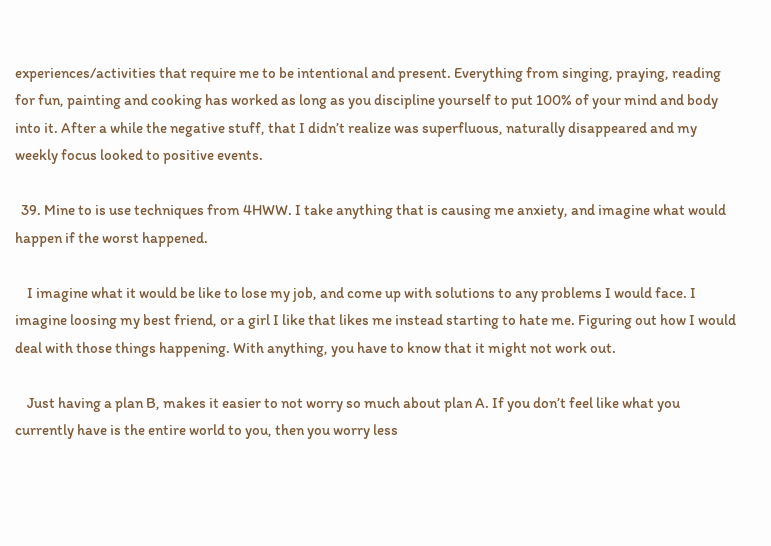experiences/activities that require me to be intentional and present. Everything from singing, praying, reading for fun, painting and cooking has worked as long as you discipline yourself to put 100% of your mind and body into it. After a while the negative stuff, that I didn’t realize was superfluous, naturally disappeared and my weekly focus looked to positive events.

  39. Mine to is use techniques from 4HWW. I take anything that is causing me anxiety, and imagine what would happen if the worst happened.

    I imagine what it would be like to lose my job, and come up with solutions to any problems I would face. I imagine loosing my best friend, or a girl I like that likes me instead starting to hate me. Figuring out how I would deal with those things happening. With anything, you have to know that it might not work out.

    Just having a plan B, makes it easier to not worry so much about plan A. If you don’t feel like what you currently have is the entire world to you, then you worry less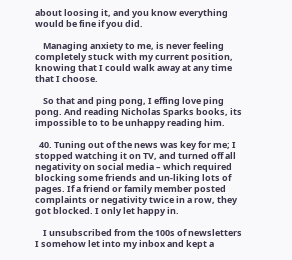about loosing it, and you know everything would be fine if you did.

    Managing anxiety to me, is never feeling completely stuck with my current position, knowing that I could walk away at any time that I choose.

    So that and ping pong, I effing love ping pong. And reading Nicholas Sparks books, its impossible to to be unhappy reading him.

  40. Tuning out of the news was key for me; I stopped watching it on TV, and turned off all negativity on social media – which required blocking some friends and un-liking lots of pages. If a friend or family member posted complaints or negativity twice in a row, they got blocked. I only let happy in.

    I unsubscribed from the 100s of newsletters I somehow let into my inbox and kept a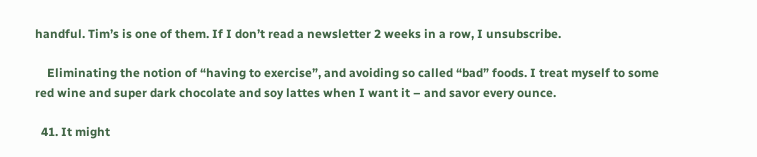handful. Tim’s is one of them. If I don’t read a newsletter 2 weeks in a row, I unsubscribe.

    Eliminating the notion of “having to exercise”, and avoiding so called “bad” foods. I treat myself to some red wine and super dark chocolate and soy lattes when I want it – and savor every ounce.

  41. It might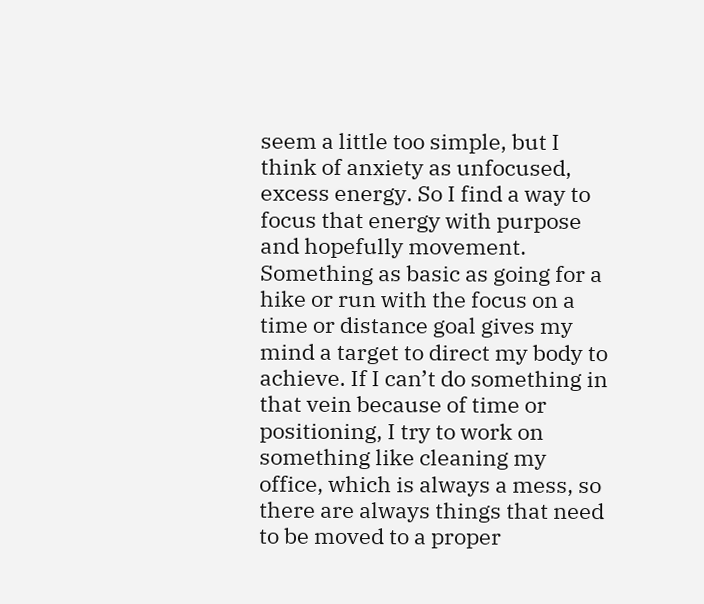seem a little too simple, but I think of anxiety as unfocused, excess energy. So I find a way to focus that energy with purpose and hopefully movement. Something as basic as going for a hike or run with the focus on a time or distance goal gives my mind a target to direct my body to achieve. If I can’t do something in that vein because of time or positioning, I try to work on something like cleaning my office, which is always a mess, so there are always things that need to be moved to a proper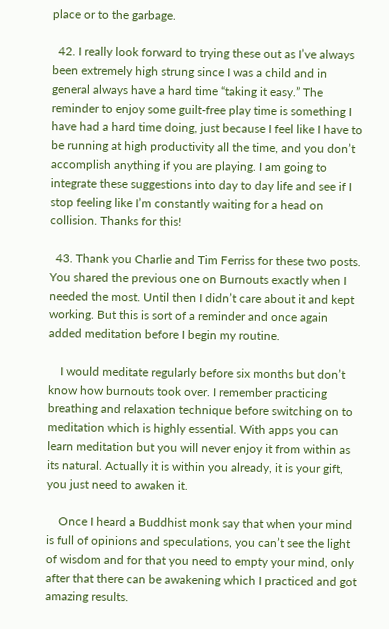place or to the garbage.

  42. I really look forward to trying these out as I’ve always been extremely high strung since I was a child and in general always have a hard time “taking it easy.” The reminder to enjoy some guilt-free play time is something I have had a hard time doing, just because I feel like I have to be running at high productivity all the time, and you don’t accomplish anything if you are playing. I am going to integrate these suggestions into day to day life and see if I stop feeling like I’m constantly waiting for a head on collision. Thanks for this!

  43. Thank you Charlie and Tim Ferriss for these two posts. You shared the previous one on Burnouts exactly when I needed the most. Until then I didn’t care about it and kept working. But this is sort of a reminder and once again added meditation before I begin my routine.

    I would meditate regularly before six months but don’t know how burnouts took over. I remember practicing breathing and relaxation technique before switching on to meditation which is highly essential. With apps you can learn meditation but you will never enjoy it from within as its natural. Actually it is within you already, it is your gift, you just need to awaken it.

    Once I heard a Buddhist monk say that when your mind is full of opinions and speculations, you can’t see the light of wisdom and for that you need to empty your mind, only after that there can be awakening which I practiced and got amazing results.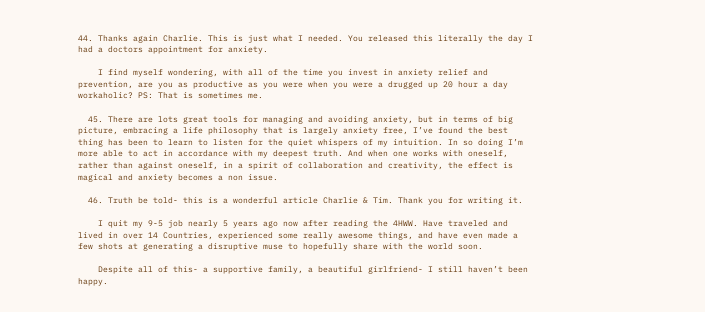44. Thanks again Charlie. This is just what I needed. You released this literally the day I had a doctors appointment for anxiety.

    I find myself wondering, with all of the time you invest in anxiety relief and prevention, are you as productive as you were when you were a drugged up 20 hour a day workaholic? PS: That is sometimes me.

  45. There are lots great tools for managing and avoiding anxiety, but in terms of big picture, embracing a life philosophy that is largely anxiety free, I’ve found the best thing has been to learn to listen for the quiet whispers of my intuition. In so doing I’m more able to act in accordance with my deepest truth. And when one works with oneself, rather than against oneself, in a spirit of collaboration and creativity, the effect is magical and anxiety becomes a non issue.

  46. Truth be told- this is a wonderful article Charlie & Tim. Thank you for writing it.

    I quit my 9-5 job nearly 5 years ago now after reading the 4HWW. Have traveled and lived in over 14 Countries, experienced some really awesome things, and have even made a few shots at generating a disruptive muse to hopefully share with the world soon.

    Despite all of this- a supportive family, a beautiful girlfriend- I still haven’t been happy.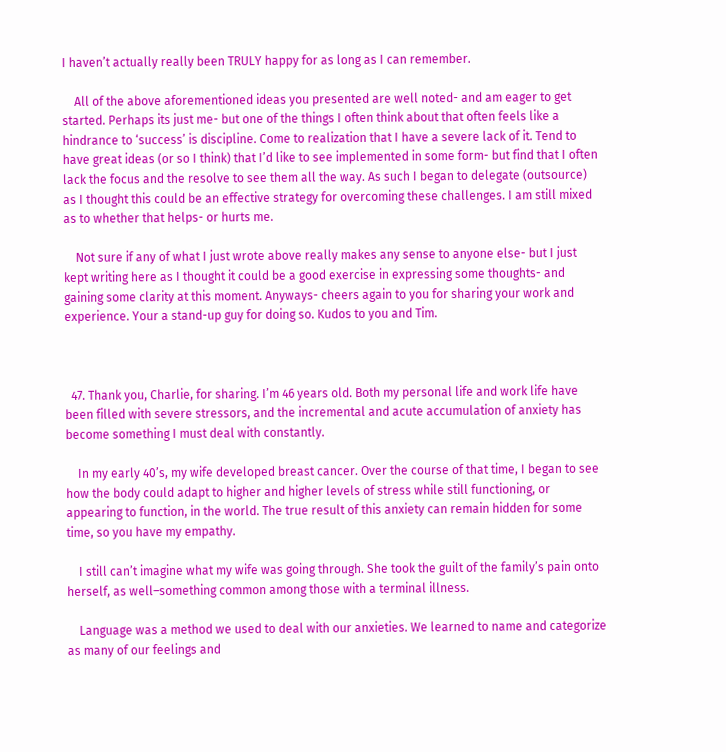I haven’t actually really been TRULY happy for as long as I can remember.

    All of the above aforementioned ideas you presented are well noted- and am eager to get started. Perhaps its just me- but one of the things I often think about that often feels like a hindrance to ‘success’ is discipline. Come to realization that I have a severe lack of it. Tend to have great ideas (or so I think) that I’d like to see implemented in some form- but find that I often lack the focus and the resolve to see them all the way. As such I began to delegate (outsource) as I thought this could be an effective strategy for overcoming these challenges. I am still mixed as to whether that helps- or hurts me.

    Not sure if any of what I just wrote above really makes any sense to anyone else- but I just kept writing here as I thought it could be a good exercise in expressing some thoughts- and gaining some clarity at this moment. Anyways- cheers again to you for sharing your work and experience. Your a stand-up guy for doing so. Kudos to you and Tim.



  47. Thank you, Charlie, for sharing. I’m 46 years old. Both my personal life and work life have been filled with severe stressors, and the incremental and acute accumulation of anxiety has become something I must deal with constantly.

    In my early 40’s, my wife developed breast cancer. Over the course of that time, I began to see how the body could adapt to higher and higher levels of stress while still functioning, or appearing to function, in the world. The true result of this anxiety can remain hidden for some time, so you have my empathy.

    I still can’t imagine what my wife was going through. She took the guilt of the family’s pain onto herself, as well–something common among those with a terminal illness.

    Language was a method we used to deal with our anxieties. We learned to name and categorize as many of our feelings and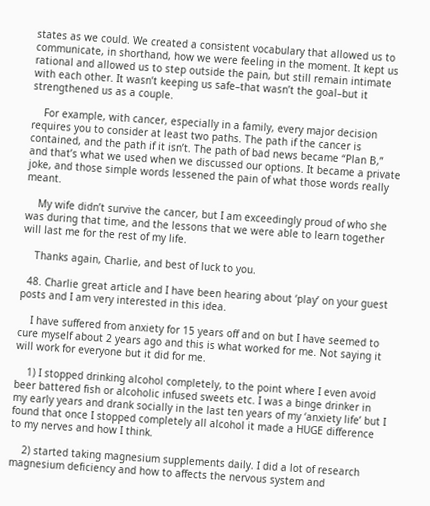states as we could. We created a consistent vocabulary that allowed us to communicate, in shorthand, how we were feeling in the moment. It kept us rational and allowed us to step outside the pain, but still remain intimate with each other. It wasn’t keeping us safe–that wasn’t the goal–but it strengthened us as a couple.

    For example, with cancer, especially in a family, every major decision requires you to consider at least two paths. The path if the cancer is contained, and the path if it isn’t. The path of bad news became “Plan B,” and that’s what we used when we discussed our options. It became a private joke, and those simple words lessened the pain of what those words really meant.

    My wife didn’t survive the cancer, but I am exceedingly proud of who she was during that time, and the lessons that we were able to learn together will last me for the rest of my life.

    Thanks again, Charlie, and best of luck to you.

  48. Charlie great article and I have been hearing about ‘play’ on your guest posts and I am very interested in this idea.

    I have suffered from anxiety for 15 years off and on but I have seemed to cure myself about 2 years ago and this is what worked for me. Not saying it will work for everyone but it did for me.

    1) I stopped drinking alcohol completely, to the point where I even avoid beer battered fish or alcoholic infused sweets etc. I was a binge drinker in my early years and drank socially in the last ten years of my ‘anxiety life’ but I found that once I stopped completely all alcohol it made a HUGE difference to my nerves and how I think.

    2) started taking magnesium supplements daily. I did a lot of research magnesium deficiency and how to affects the nervous system and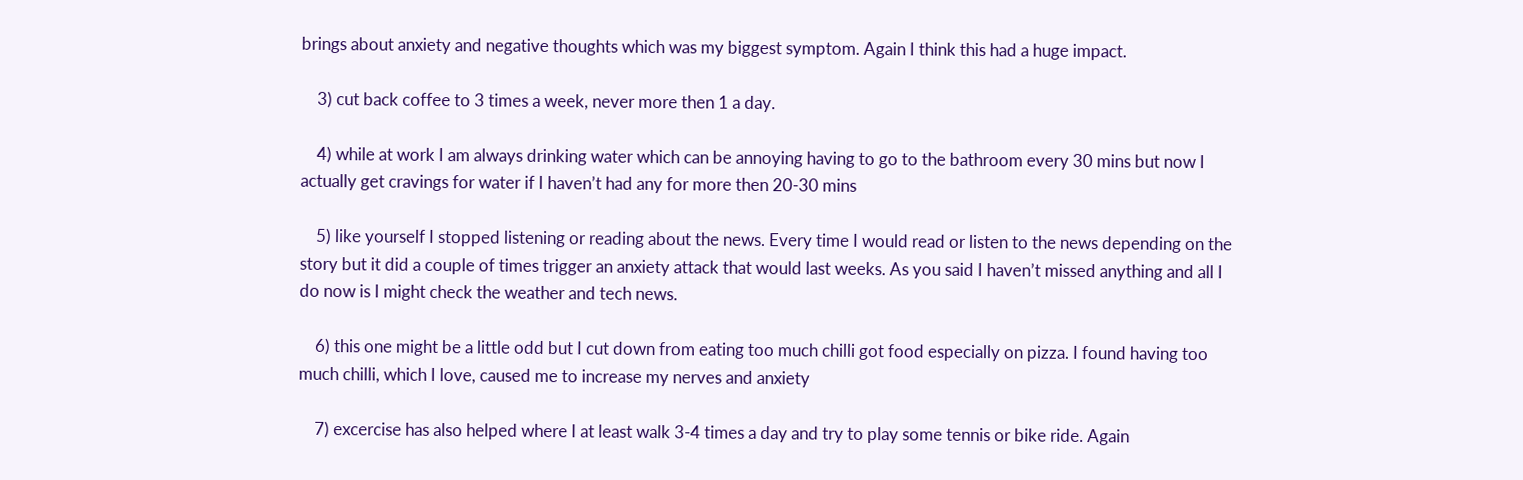brings about anxiety and negative thoughts which was my biggest symptom. Again I think this had a huge impact.

    3) cut back coffee to 3 times a week, never more then 1 a day.

    4) while at work I am always drinking water which can be annoying having to go to the bathroom every 30 mins but now I actually get cravings for water if I haven’t had any for more then 20-30 mins

    5) like yourself I stopped listening or reading about the news. Every time I would read or listen to the news depending on the story but it did a couple of times trigger an anxiety attack that would last weeks. As you said I haven’t missed anything and all I do now is I might check the weather and tech news.

    6) this one might be a little odd but I cut down from eating too much chilli got food especially on pizza. I found having too much chilli, which I love, caused me to increase my nerves and anxiety

    7) excercise has also helped where I at least walk 3-4 times a day and try to play some tennis or bike ride. Again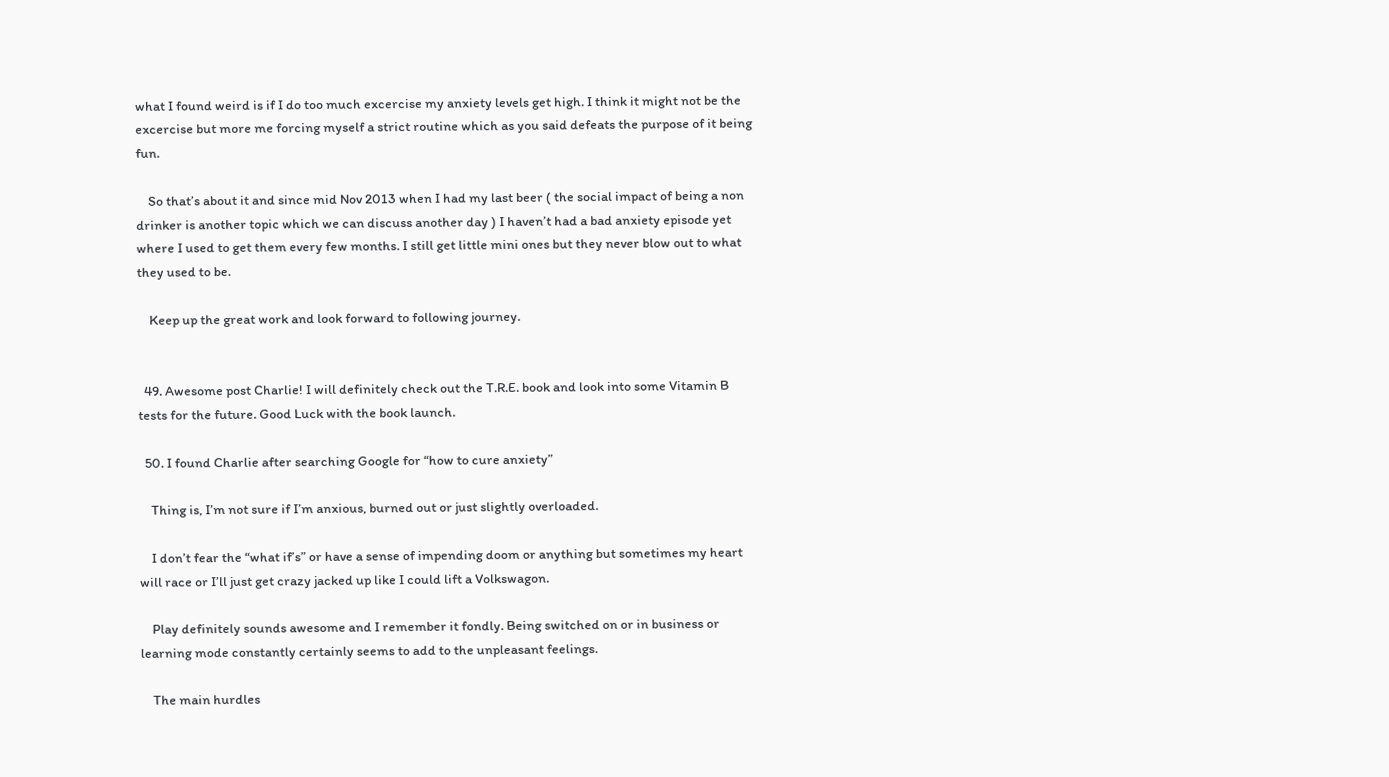what I found weird is if I do too much excercise my anxiety levels get high. I think it might not be the excercise but more me forcing myself a strict routine which as you said defeats the purpose of it being fun.

    So that’s about it and since mid Nov 2013 when I had my last beer ( the social impact of being a non drinker is another topic which we can discuss another day ) I haven’t had a bad anxiety episode yet where I used to get them every few months. I still get little mini ones but they never blow out to what they used to be.

    Keep up the great work and look forward to following journey.


  49. Awesome post Charlie! I will definitely check out the T.R.E. book and look into some Vitamin B tests for the future. Good Luck with the book launch.

  50. I found Charlie after searching Google for “how to cure anxiety”

    Thing is, I’m not sure if I’m anxious, burned out or just slightly overloaded.

    I don’t fear the “what if’s” or have a sense of impending doom or anything but sometimes my heart will race or I’ll just get crazy jacked up like I could lift a Volkswagon.

    Play definitely sounds awesome and I remember it fondly. Being switched on or in business or learning mode constantly certainly seems to add to the unpleasant feelings.

    The main hurdles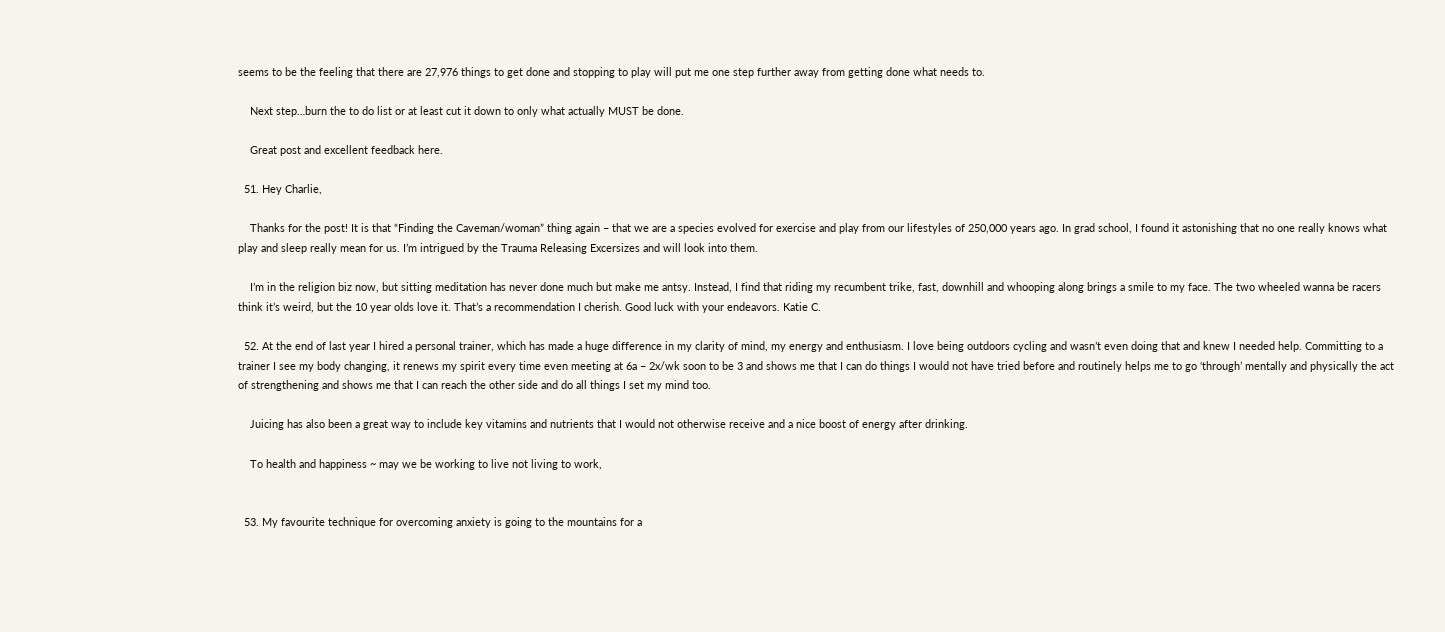seems to be the feeling that there are 27,976 things to get done and stopping to play will put me one step further away from getting done what needs to.

    Next step…burn the to do list or at least cut it down to only what actually MUST be done.

    Great post and excellent feedback here.

  51. Hey Charlie,

    Thanks for the post! It is that “Finding the Caveman/woman” thing again – that we are a species evolved for exercise and play from our lifestyles of 250,000 years ago. In grad school, I found it astonishing that no one really knows what play and sleep really mean for us. I’m intrigued by the Trauma Releasing Excersizes and will look into them.

    I’m in the religion biz now, but sitting meditation has never done much but make me antsy. Instead, I find that riding my recumbent trike, fast, downhill and whooping along brings a smile to my face. The two wheeled wanna be racers think it’s weird, but the 10 year olds love it. That’s a recommendation I cherish. Good luck with your endeavors. Katie C.

  52. At the end of last year I hired a personal trainer, which has made a huge difference in my clarity of mind, my energy and enthusiasm. I love being outdoors cycling and wasn’t even doing that and knew I needed help. Committing to a trainer I see my body changing, it renews my spirit every time even meeting at 6a – 2x/wk soon to be 3 and shows me that I can do things I would not have tried before and routinely helps me to go ‘through’ mentally and physically the act of strengthening and shows me that I can reach the other side and do all things I set my mind too.

    Juicing has also been a great way to include key vitamins and nutrients that I would not otherwise receive and a nice boost of energy after drinking.

    To health and happiness ~ may we be working to live not living to work,


  53. My favourite technique for overcoming anxiety is going to the mountains for a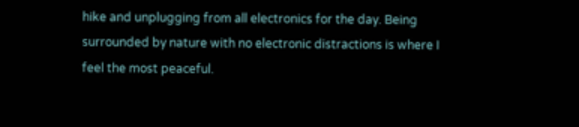hike and unplugging from all electronics for the day. Being surrounded by nature with no electronic distractions is where I feel the most peaceful.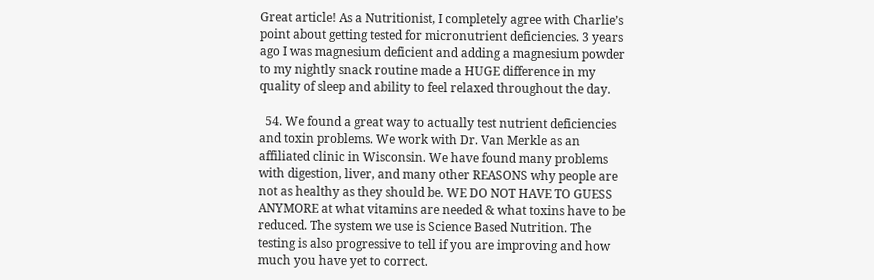Great article! As a Nutritionist, I completely agree with Charlie’s point about getting tested for micronutrient deficiencies. 3 years ago I was magnesium deficient and adding a magnesium powder to my nightly snack routine made a HUGE difference in my quality of sleep and ability to feel relaxed throughout the day.

  54. We found a great way to actually test nutrient deficiencies and toxin problems. We work with Dr. Van Merkle as an affiliated clinic in Wisconsin. We have found many problems with digestion, liver, and many other REASONS why people are not as healthy as they should be. WE DO NOT HAVE TO GUESS ANYMORE at what vitamins are needed & what toxins have to be reduced. The system we use is Science Based Nutrition. The testing is also progressive to tell if you are improving and how much you have yet to correct.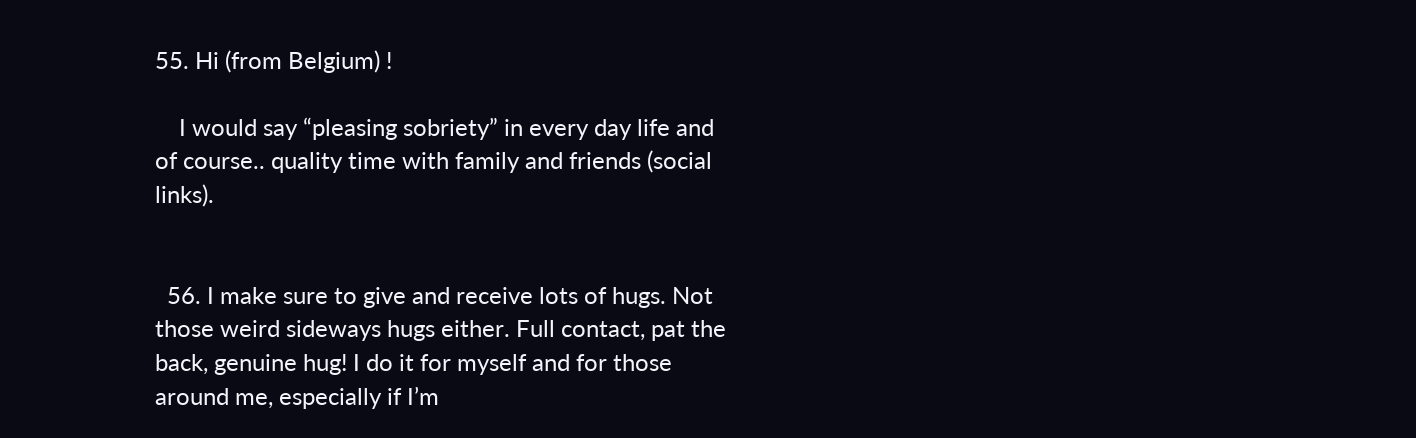55. Hi (from Belgium) !

    I would say “pleasing sobriety” in every day life and of course.. quality time with family and friends (social links).


  56. I make sure to give and receive lots of hugs. Not those weird sideways hugs either. Full contact, pat the back, genuine hug! I do it for myself and for those around me, especially if I’m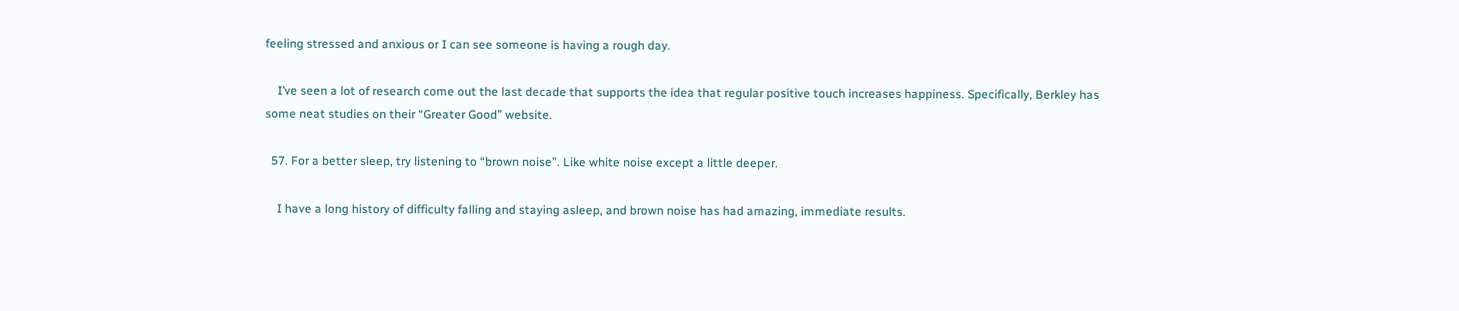feeling stressed and anxious or I can see someone is having a rough day.

    I’ve seen a lot of research come out the last decade that supports the idea that regular positive touch increases happiness. Specifically, Berkley has some neat studies on their “Greater Good” website.

  57. For a better sleep, try listening to “brown noise”. Like white noise except a little deeper.

    I have a long history of difficulty falling and staying asleep, and brown noise has had amazing, immediate results.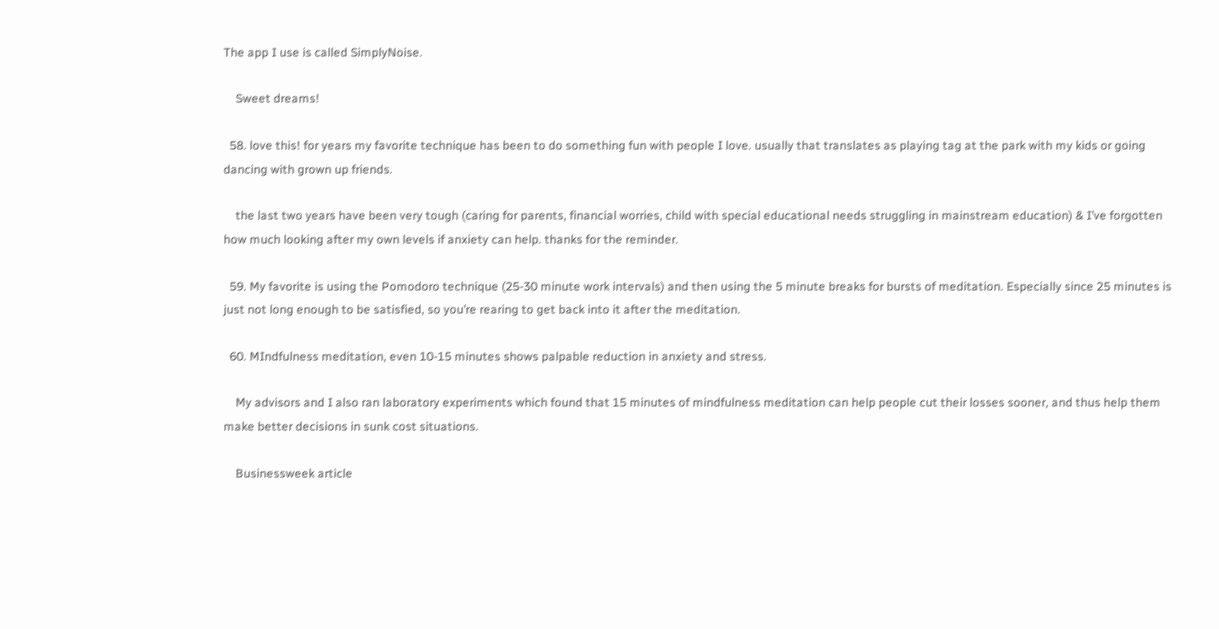The app I use is called SimplyNoise.

    Sweet dreams!

  58. love this! for years my favorite technique has been to do something fun with people I love. usually that translates as playing tag at the park with my kids or going dancing with grown up friends.

    the last two years have been very tough (caring for parents, financial worries, child with special educational needs struggling in mainstream education) & I’ve forgotten how much looking after my own levels if anxiety can help. thanks for the reminder.

  59. My favorite is using the Pomodoro technique (25-30 minute work intervals) and then using the 5 minute breaks for bursts of meditation. Especially since 25 minutes is just not long enough to be satisfied, so you’re rearing to get back into it after the meditation.

  60. MIndfulness meditation, even 10-15 minutes shows palpable reduction in anxiety and stress.

    My advisors and I also ran laboratory experiments which found that 15 minutes of mindfulness meditation can help people cut their losses sooner, and thus help them make better decisions in sunk cost situations.

    Businessweek article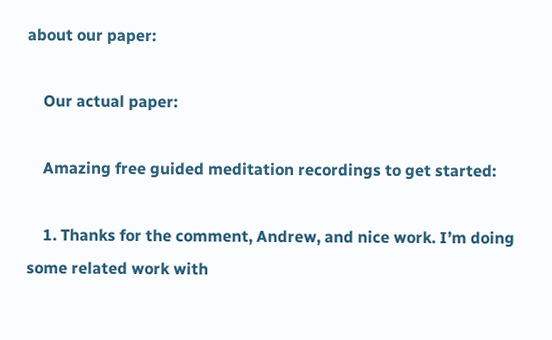about our paper:

    Our actual paper:

    Amazing free guided meditation recordings to get started:

    1. Thanks for the comment, Andrew, and nice work. I’m doing some related work with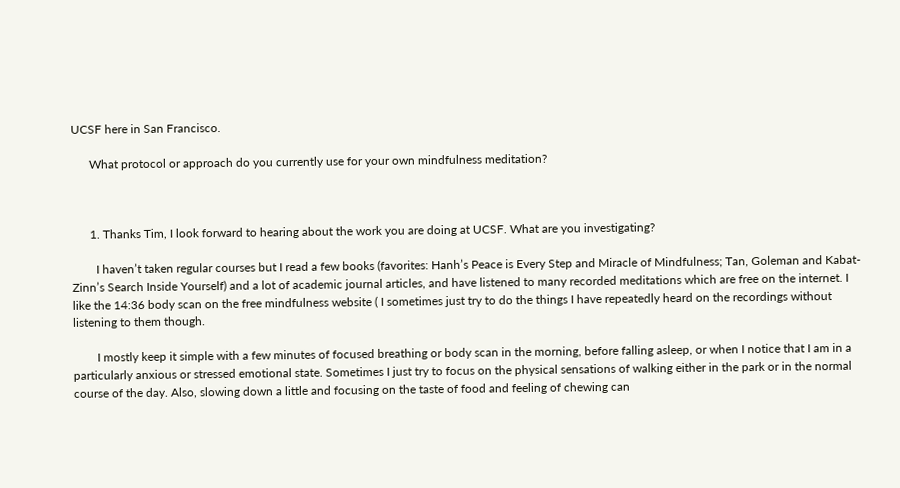UCSF here in San Francisco.

      What protocol or approach do you currently use for your own mindfulness meditation?



      1. Thanks Tim, I look forward to hearing about the work you are doing at UCSF. What are you investigating?

        I haven’t taken regular courses but I read a few books (favorites: Hanh’s Peace is Every Step and Miracle of Mindfulness; Tan, Goleman and Kabat-Zinn’s Search Inside Yourself) and a lot of academic journal articles, and have listened to many recorded meditations which are free on the internet. I like the 14:36 body scan on the free mindfulness website ( I sometimes just try to do the things I have repeatedly heard on the recordings without listening to them though.

        I mostly keep it simple with a few minutes of focused breathing or body scan in the morning, before falling asleep, or when I notice that I am in a particularly anxious or stressed emotional state. Sometimes I just try to focus on the physical sensations of walking either in the park or in the normal course of the day. Also, slowing down a little and focusing on the taste of food and feeling of chewing can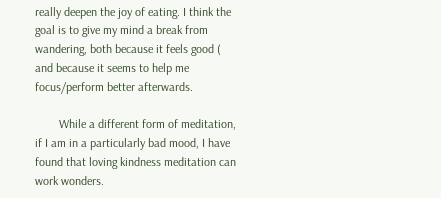really deepen the joy of eating. I think the goal is to give my mind a break from wandering, both because it feels good ( and because it seems to help me focus/perform better afterwards.

        While a different form of meditation, if I am in a particularly bad mood, I have found that loving kindness meditation can work wonders.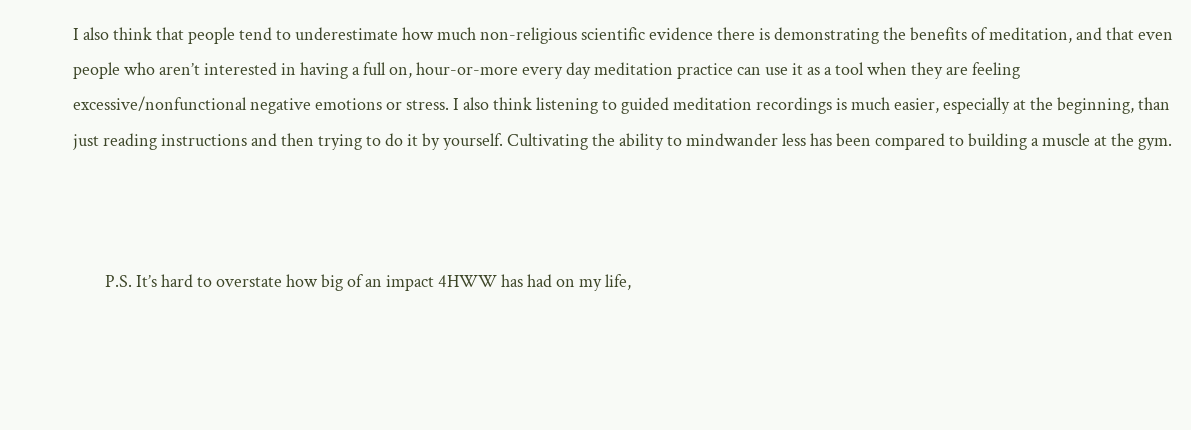I also think that people tend to underestimate how much non-religious scientific evidence there is demonstrating the benefits of meditation, and that even people who aren’t interested in having a full on, hour-or-more every day meditation practice can use it as a tool when they are feeling excessive/nonfunctional negative emotions or stress. I also think listening to guided meditation recordings is much easier, especially at the beginning, than just reading instructions and then trying to do it by yourself. Cultivating the ability to mindwander less has been compared to building a muscle at the gym.



        P.S. It’s hard to overstate how big of an impact 4HWW has had on my life,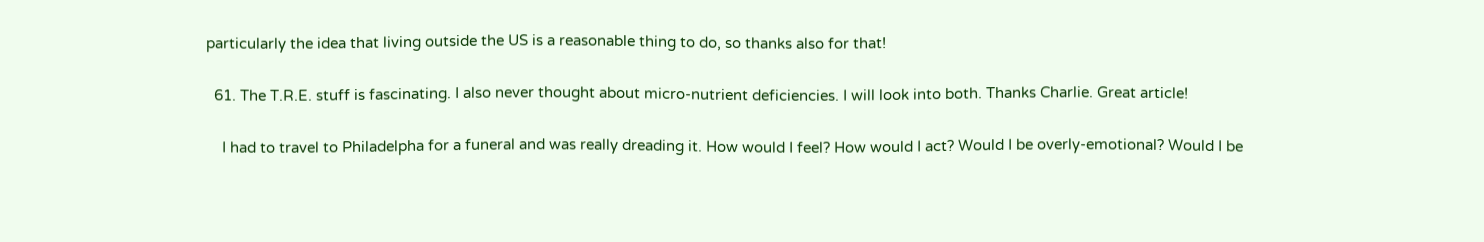particularly the idea that living outside the US is a reasonable thing to do, so thanks also for that!

  61. The T.R.E. stuff is fascinating. I also never thought about micro-nutrient deficiencies. I will look into both. Thanks Charlie. Great article!

    I had to travel to Philadelpha for a funeral and was really dreading it. How would I feel? How would I act? Would I be overly-emotional? Would I be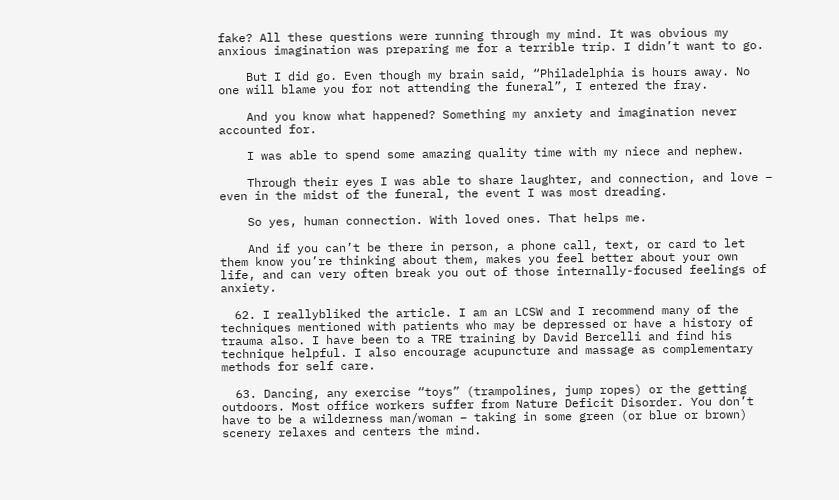fake? All these questions were running through my mind. It was obvious my anxious imagination was preparing me for a terrible trip. I didn’t want to go.

    But I did go. Even though my brain said, “Philadelphia is hours away. No one will blame you for not attending the funeral”, I entered the fray.

    And you know what happened? Something my anxiety and imagination never accounted for.

    I was able to spend some amazing quality time with my niece and nephew.

    Through their eyes I was able to share laughter, and connection, and love – even in the midst of the funeral, the event I was most dreading.

    So yes, human connection. With loved ones. That helps me.

    And if you can’t be there in person, a phone call, text, or card to let them know you’re thinking about them, makes you feel better about your own life, and can very often break you out of those internally-focused feelings of anxiety.

  62. I reallybliked the article. I am an LCSW and I recommend many of the techniques mentioned with patients who may be depressed or have a history of trauma also. I have been to a TRE training by David Bercelli and find his technique helpful. I also encourage acupuncture and massage as complementary methods for self care.

  63. Dancing, any exercise “toys” (trampolines, jump ropes) or the getting outdoors. Most office workers suffer from Nature Deficit Disorder. You don’t have to be a wilderness man/woman – taking in some green (or blue or brown) scenery relaxes and centers the mind.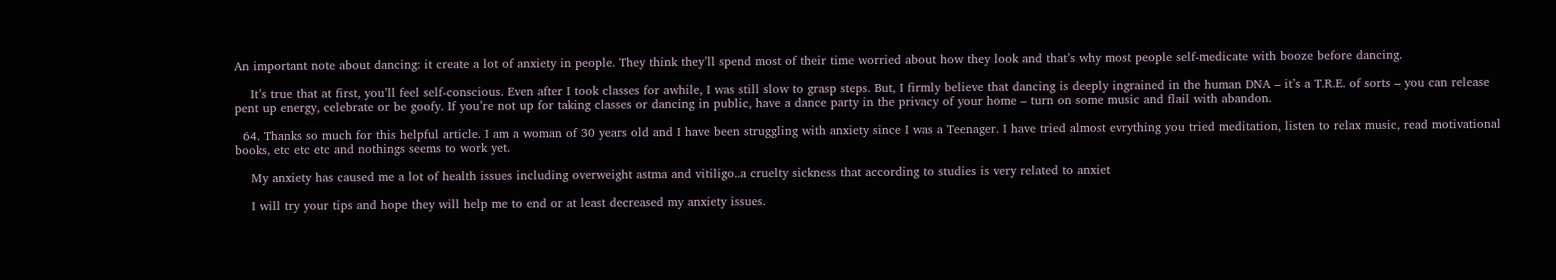An important note about dancing: it create a lot of anxiety in people. They think they’ll spend most of their time worried about how they look and that’s why most people self-medicate with booze before dancing.

    It’s true that at first, you’ll feel self-conscious. Even after I took classes for awhile, I was still slow to grasp steps. But, I firmly believe that dancing is deeply ingrained in the human DNA – it’s a T.R.E. of sorts – you can release pent up energy, celebrate or be goofy. If you’re not up for taking classes or dancing in public, have a dance party in the privacy of your home – turn on some music and flail with abandon.

  64. Thanks so much for this helpful article. I am a woman of 30 years old and I have been struggling with anxiety since I was a Teenager. I have tried almost evrything you tried meditation, listen to relax music, read motivational books, etc etc etc and nothings seems to work yet.

    My anxiety has caused me a lot of health issues including overweight astma and vitiligo..a cruelty sickness that according to studies is very related to anxiet

    I will try your tips and hope they will help me to end or at least decreased my anxiety issues.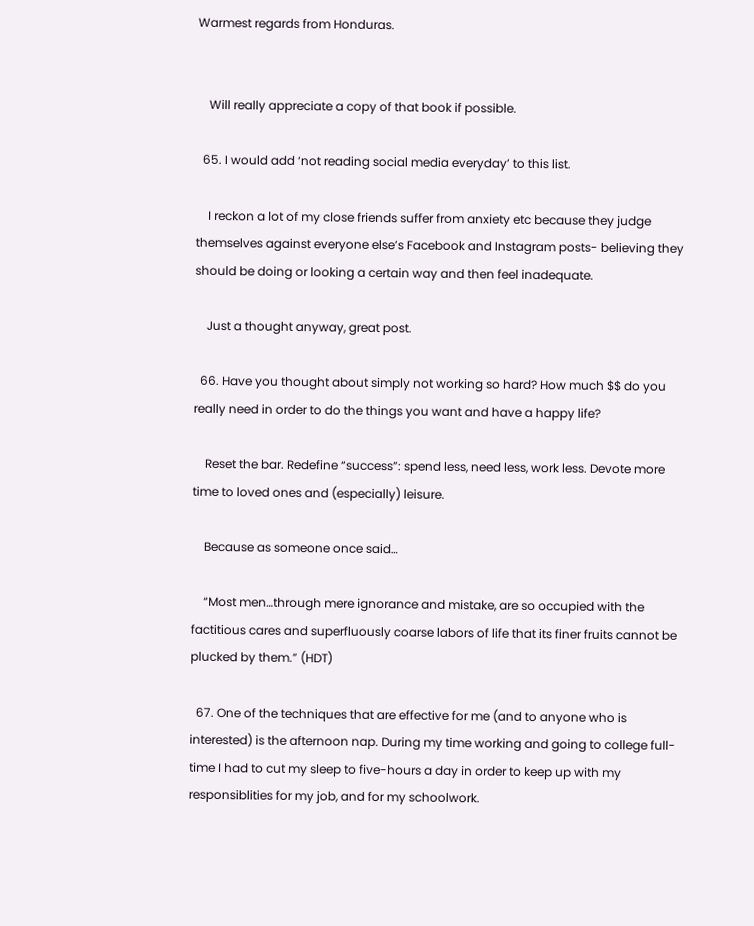Warmest regards from Honduras.


    Will really appreciate a copy of that book if possible.

  65. I would add ‘not reading social media everyday’ to this list.

    I reckon a lot of my close friends suffer from anxiety etc because they judge themselves against everyone else’s Facebook and Instagram posts- believing they should be doing or looking a certain way and then feel inadequate.

    Just a thought anyway, great post.

  66. Have you thought about simply not working so hard? How much $$ do you really need in order to do the things you want and have a happy life?

    Reset the bar. Redefine “success”: spend less, need less, work less. Devote more time to loved ones and (especially) leisure.

    Because as someone once said…

    “Most men…through mere ignorance and mistake, are so occupied with the factitious cares and superfluously coarse labors of life that its finer fruits cannot be plucked by them.” (HDT)

  67. One of the techniques that are effective for me (and to anyone who is interested) is the afternoon nap. During my time working and going to college full-time I had to cut my sleep to five-hours a day in order to keep up with my responsiblities for my job, and for my schoolwork.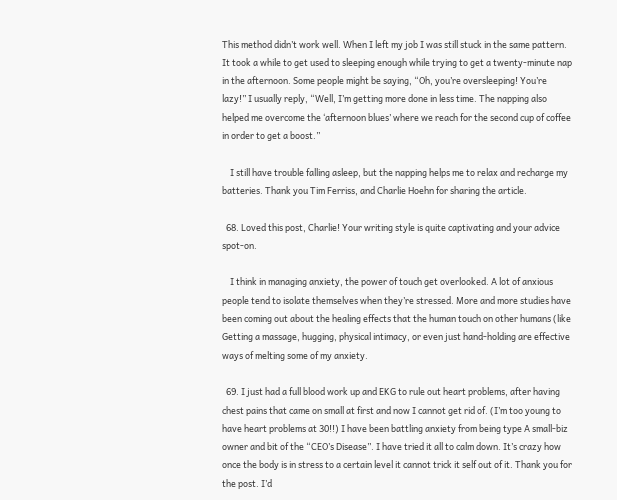This method didn’t work well. When I left my job I was still stuck in the same pattern. It took a while to get used to sleeping enough while trying to get a twenty-minute nap in the afternoon. Some people might be saying, “Oh, you’re oversleeping! You’re lazy!” I usually reply, “Well, I’m getting more done in less time. The napping also helped me overcome the ‘afternoon blues’ where we reach for the second cup of coffee in order to get a boost.”

    I still have trouble falling asleep, but the napping helps me to relax and recharge my batteries. Thank you Tim Ferriss, and Charlie Hoehn for sharing the article.

  68. Loved this post, Charlie! Your writing style is quite captivating and your advice spot-on.

    I think in managing anxiety, the power of touch get overlooked. A lot of anxious people tend to isolate themselves when they’re stressed. More and more studies have been coming out about the healing effects that the human touch on other humans (like Getting a massage, hugging, physical intimacy, or even just hand-holding are effective ways of melting some of my anxiety.

  69. I just had a full blood work up and EKG to rule out heart problems, after having chest pains that came on small at first and now I cannot get rid of. (I’m too young to have heart problems at 30!!) I have been battling anxiety from being type A small-biz owner and bit of the “CEO’s Disease”. I have tried it all to calm down. It’s crazy how once the body is in stress to a certain level it cannot trick it self out of it. Thank you for the post. I’d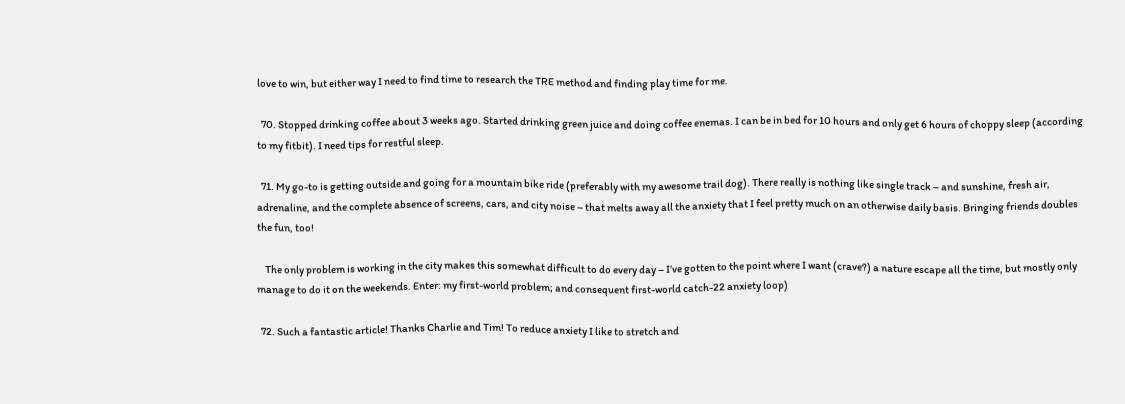love to win, but either way I need to find time to research the TRE method and finding play time for me.

  70. Stopped drinking coffee about 3 weeks ago. Started drinking green juice and doing coffee enemas. I can be in bed for 10 hours and only get 6 hours of choppy sleep (according to my fitbit). I need tips for restful sleep.

  71. My go-to is getting outside and going for a mountain bike ride (preferably with my awesome trail dog). There really is nothing like single track – and sunshine, fresh air, adrenaline, and the complete absence of screens, cars, and city noise – that melts away all the anxiety that I feel pretty much on an otherwise daily basis. Bringing friends doubles the fun, too!

    The only problem is working in the city makes this somewhat difficult to do every day – I’ve gotten to the point where I want (crave?) a nature escape all the time, but mostly only manage to do it on the weekends. Enter: my first-world problem; and consequent first-world catch-22 anxiety loop)

  72. Such a fantastic article! Thanks Charlie and Tim! To reduce anxiety I like to stretch and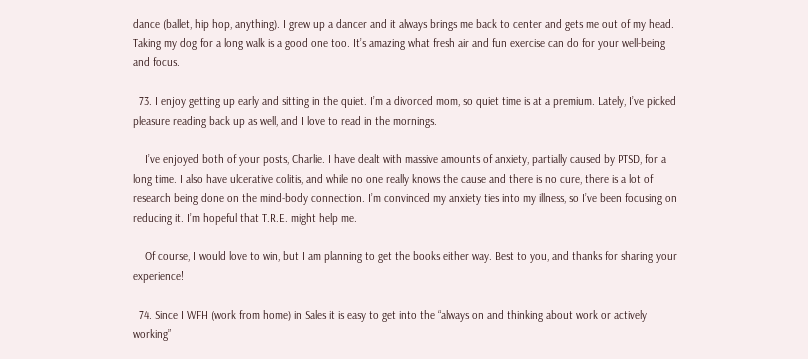dance (ballet, hip hop, anything). I grew up a dancer and it always brings me back to center and gets me out of my head. Taking my dog for a long walk is a good one too. It’s amazing what fresh air and fun exercise can do for your well-being and focus.

  73. I enjoy getting up early and sitting in the quiet. I’m a divorced mom, so quiet time is at a premium. Lately, I’ve picked pleasure reading back up as well, and I love to read in the mornings.

    I’ve enjoyed both of your posts, Charlie. I have dealt with massive amounts of anxiety, partially caused by PTSD, for a long time. I also have ulcerative colitis, and while no one really knows the cause and there is no cure, there is a lot of research being done on the mind-body connection. I’m convinced my anxiety ties into my illness, so I’ve been focusing on reducing it. I’m hopeful that T.R.E. might help me.

    Of course, I would love to win, but I am planning to get the books either way. Best to you, and thanks for sharing your experience!

  74. Since I WFH (work from home) in Sales it is easy to get into the “always on and thinking about work or actively working”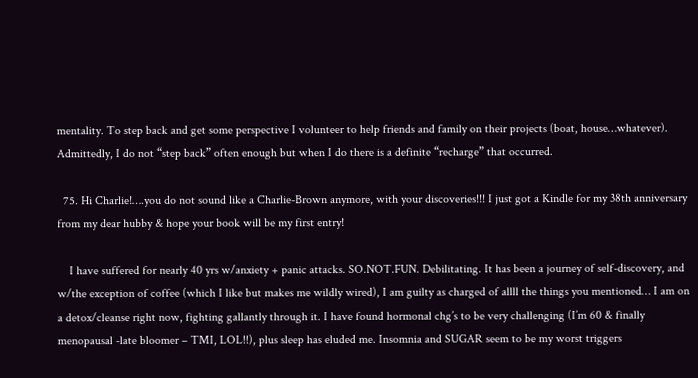mentality. To step back and get some perspective I volunteer to help friends and family on their projects (boat, house…whatever). Admittedly, I do not “step back” often enough but when I do there is a definite “recharge” that occurred.

  75. Hi Charlie!….you do not sound like a Charlie-Brown anymore, with your discoveries!!! I just got a Kindle for my 38th anniversary from my dear hubby & hope your book will be my first entry!

    I have suffered for nearly 40 yrs w/anxiety + panic attacks. SO.NOT.FUN. Debilitating. It has been a journey of self-discovery, and w/the exception of coffee (which I like but makes me wildly wired), I am guilty as charged of allll the things you mentioned… I am on a detox/cleanse right now, fighting gallantly through it. I have found hormonal chg’s to be very challenging (I’m 60 & finally menopausal -late bloomer – TMI, LOL!!), plus sleep has eluded me. Insomnia and SUGAR seem to be my worst triggers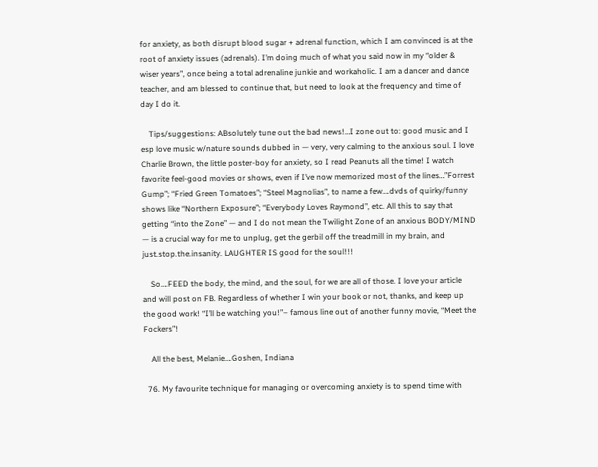for anxiety, as both disrupt blood sugar + adrenal function, which I am convinced is at the root of anxiety issues (adrenals). I’m doing much of what you said now in my “older & wiser years”, once being a total adrenaline junkie and workaholic. I am a dancer and dance teacher, and am blessed to continue that, but need to look at the frequency and time of day I do it.

    Tips/suggestions: ABsolutely tune out the bad news!…I zone out to: good music and I esp love music w/nature sounds dubbed in — very, very calming to the anxious soul. I love Charlie Brown, the little poster-boy for anxiety, so I read Peanuts all the time! I watch favorite feel-good movies or shows, even if I’ve now memorized most of the lines…”Forrest Gump”; “Fried Green Tomatoes”; “Steel Magnolias”, to name a few….dvds of quirky/funny shows like “Northern Exposure”; “Everybody Loves Raymond”, etc. All this to say that getting “into the Zone” — and I do not mean the Twilight Zone of an anxious BODY/MIND — is a crucial way for me to unplug, get the gerbil off the treadmill in my brain, and just.stop.the.insanity. LAUGHTER IS good for the soul!!!

    So….FEED the body, the mind, and the soul, for we are all of those. I love your article and will post on FB. Regardless of whether I win your book or not, thanks, and keep up the good work! “I’ll be watching you!”– famous line out of another funny movie, “Meet the Fockers”!

    All the best, Melanie….Goshen, Indiana

  76. My favourite technique for managing or overcoming anxiety is to spend time with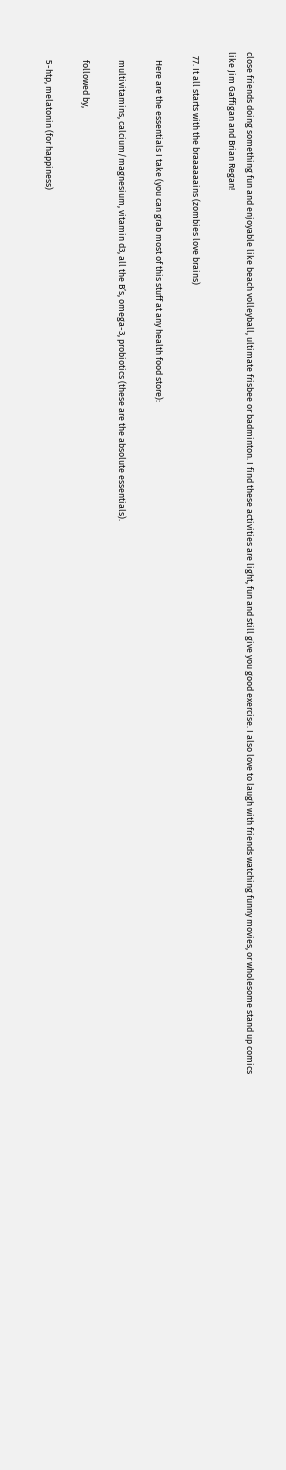close friends doing something fun and enjoyable like beach volleyball, ultimate frisbee or badminton. I find these activities are light, fun and still give you good exercise. I also love to laugh with friends watching funny movies, or wholesome stand up comics like Jim Gaffigan and Brian Regan!

  77. It all starts with the braaaaaains (zombies love brains)

    Here are the essentials I take (you can grab most of this stuff at any health food store):

    multivitamins, calcium/magnesium, vitamin d3, all the B’s, omega-3, probiotics (these are the absolute essentials).

    followed by,

    5-htp, melatonin (for happiness)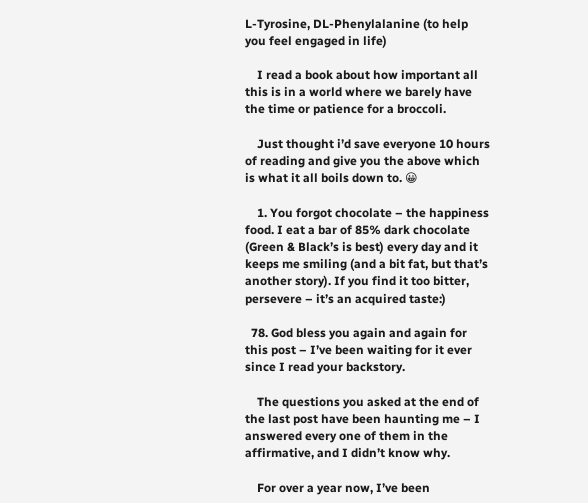L-Tyrosine, DL-Phenylalanine (to help you feel engaged in life)

    I read a book about how important all this is in a world where we barely have the time or patience for a broccoli.

    Just thought i’d save everyone 10 hours of reading and give you the above which is what it all boils down to. 😀

    1. You forgot chocolate – the happiness food. I eat a bar of 85% dark chocolate (Green & Black’s is best) every day and it keeps me smiling (and a bit fat, but that’s another story). If you find it too bitter, persevere – it’s an acquired taste:)

  78. God bless you again and again for this post – I’ve been waiting for it ever since I read your backstory.

    The questions you asked at the end of the last post have been haunting me – I answered every one of them in the affirmative, and I didn’t know why.

    For over a year now, I’ve been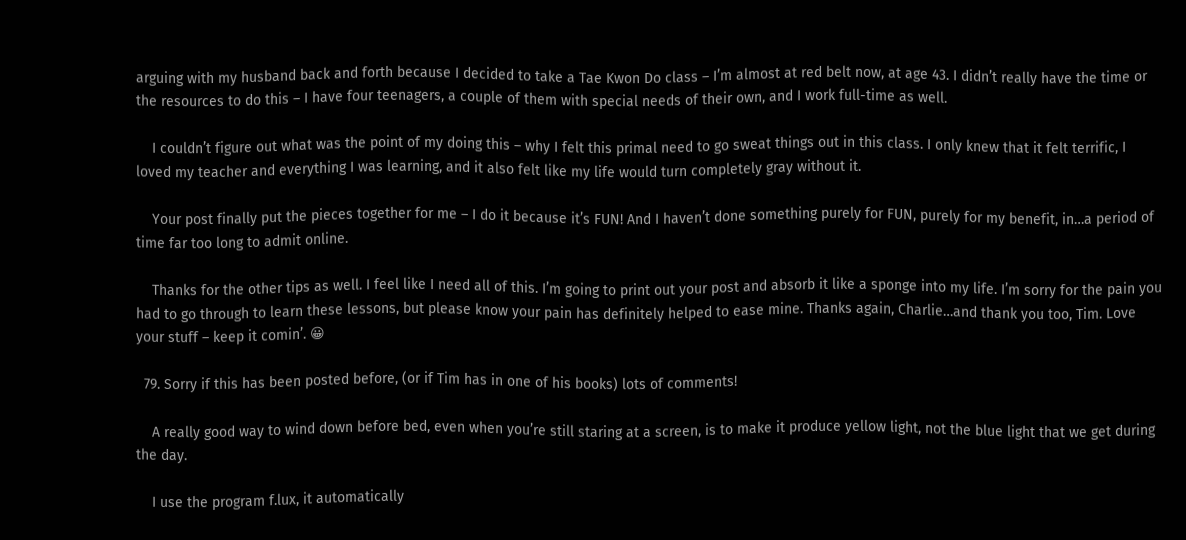arguing with my husband back and forth because I decided to take a Tae Kwon Do class – I’m almost at red belt now, at age 43. I didn’t really have the time or the resources to do this – I have four teenagers, a couple of them with special needs of their own, and I work full-time as well.

    I couldn’t figure out what was the point of my doing this – why I felt this primal need to go sweat things out in this class. I only knew that it felt terrific, I loved my teacher and everything I was learning, and it also felt like my life would turn completely gray without it.

    Your post finally put the pieces together for me – I do it because it’s FUN! And I haven’t done something purely for FUN, purely for my benefit, in…a period of time far too long to admit online.

    Thanks for the other tips as well. I feel like I need all of this. I’m going to print out your post and absorb it like a sponge into my life. I’m sorry for the pain you had to go through to learn these lessons, but please know your pain has definitely helped to ease mine. Thanks again, Charlie…and thank you too, Tim. Love your stuff – keep it comin’. 😀

  79. Sorry if this has been posted before, (or if Tim has in one of his books) lots of comments!

    A really good way to wind down before bed, even when you’re still staring at a screen, is to make it produce yellow light, not the blue light that we get during the day.

    I use the program f.lux, it automatically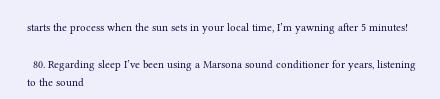starts the process when the sun sets in your local time, I’m yawning after 5 minutes!

  80. Regarding sleep I’ve been using a Marsona sound conditioner for years, listening to the sound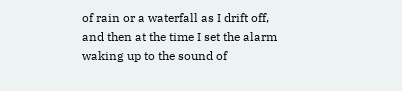of rain or a waterfall as I drift off, and then at the time I set the alarm waking up to the sound of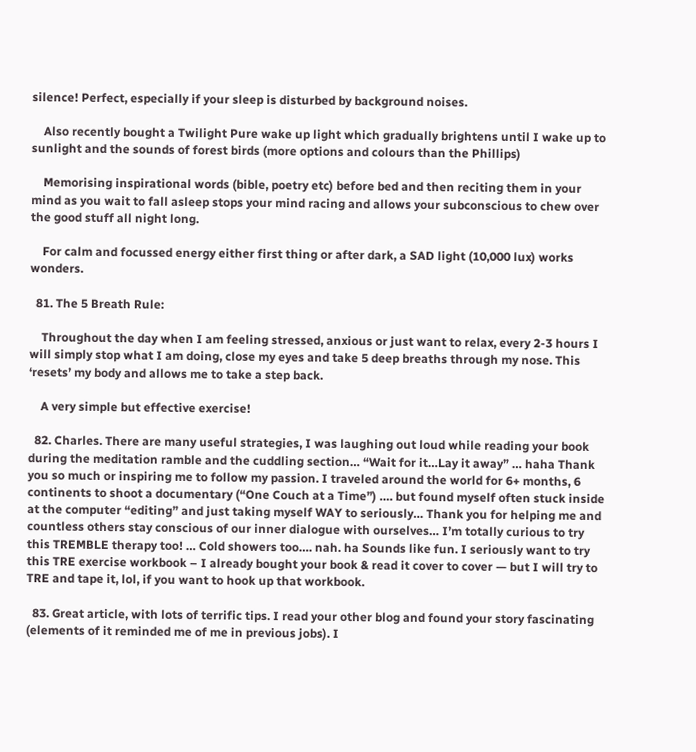silence! Perfect, especially if your sleep is disturbed by background noises.

    Also recently bought a Twilight Pure wake up light which gradually brightens until I wake up to sunlight and the sounds of forest birds (more options and colours than the Phillips)

    Memorising inspirational words (bible, poetry etc) before bed and then reciting them in your mind as you wait to fall asleep stops your mind racing and allows your subconscious to chew over the good stuff all night long.

    For calm and focussed energy either first thing or after dark, a SAD light (10,000 lux) works wonders.

  81. The 5 Breath Rule:

    Throughout the day when I am feeling stressed, anxious or just want to relax, every 2-3 hours I will simply stop what I am doing, close my eyes and take 5 deep breaths through my nose. This ‘resets’ my body and allows me to take a step back.

    A very simple but effective exercise!

  82. Charles. There are many useful strategies, I was laughing out loud while reading your book during the meditation ramble and the cuddling section… “Wait for it…Lay it away” … haha Thank you so much or inspiring me to follow my passion. I traveled around the world for 6+ months, 6 continents to shoot a documentary (“One Couch at a Time”) …. but found myself often stuck inside at the computer “editing” and just taking myself WAY to seriously… Thank you for helping me and countless others stay conscious of our inner dialogue with ourselves… I’m totally curious to try this TREMBLE therapy too! … Cold showers too…. nah. ha Sounds like fun. I seriously want to try this TRE exercise workbook – I already bought your book & read it cover to cover — but I will try to TRE and tape it, lol, if you want to hook up that workbook.

  83. Great article, with lots of terrific tips. I read your other blog and found your story fascinating (elements of it reminded me of me in previous jobs). I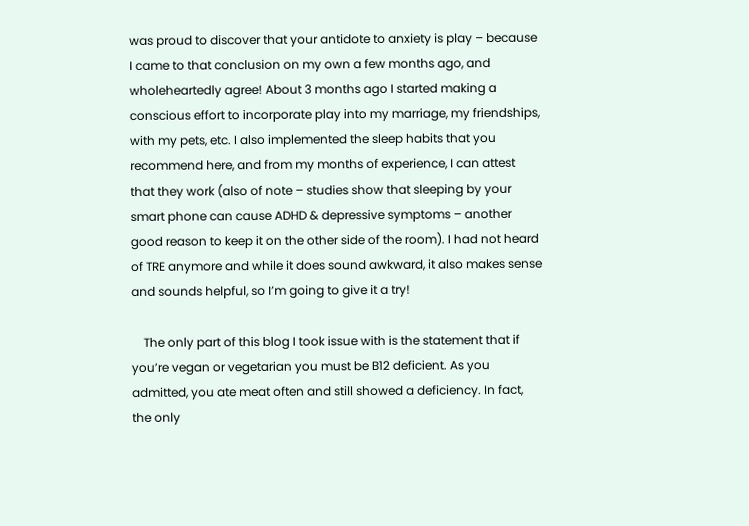was proud to discover that your antidote to anxiety is play – because I came to that conclusion on my own a few months ago, and wholeheartedly agree! About 3 months ago I started making a conscious effort to incorporate play into my marriage, my friendships, with my pets, etc. I also implemented the sleep habits that you recommend here, and from my months of experience, I can attest that they work (also of note – studies show that sleeping by your smart phone can cause ADHD & depressive symptoms – another good reason to keep it on the other side of the room). I had not heard of TRE anymore and while it does sound awkward, it also makes sense and sounds helpful, so I’m going to give it a try!

    The only part of this blog I took issue with is the statement that if you’re vegan or vegetarian you must be B12 deficient. As you admitted, you ate meat often and still showed a deficiency. In fact, the only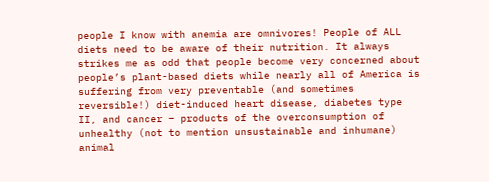people I know with anemia are omnivores! People of ALL diets need to be aware of their nutrition. It always strikes me as odd that people become very concerned about people’s plant-based diets while nearly all of America is suffering from very preventable (and sometimes reversible!) diet-induced heart disease, diabetes type II, and cancer – products of the overconsumption of unhealthy (not to mention unsustainable and inhumane) animal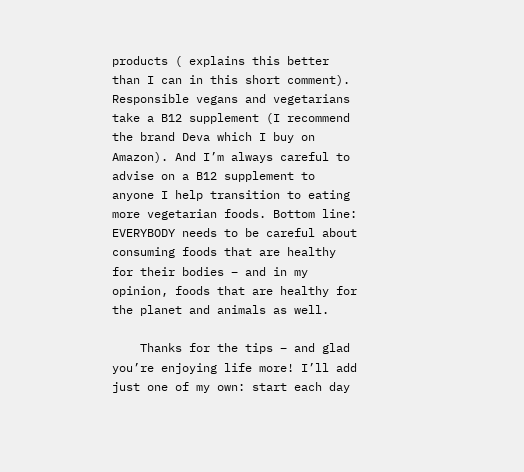products ( explains this better than I can in this short comment). Responsible vegans and vegetarians take a B12 supplement (I recommend the brand Deva which I buy on Amazon). And I’m always careful to advise on a B12 supplement to anyone I help transition to eating more vegetarian foods. Bottom line: EVERYBODY needs to be careful about consuming foods that are healthy for their bodies – and in my opinion, foods that are healthy for the planet and animals as well.

    Thanks for the tips – and glad you’re enjoying life more! I’ll add just one of my own: start each day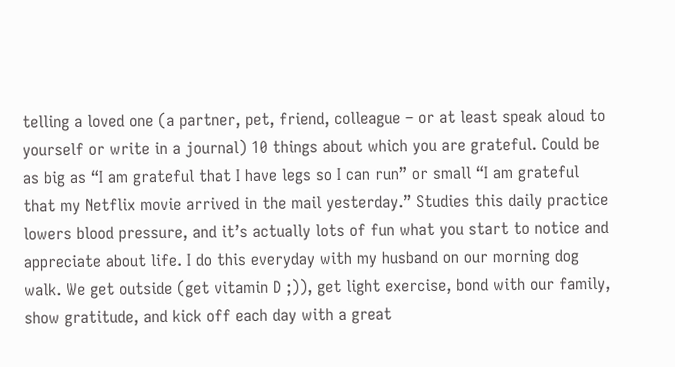telling a loved one (a partner, pet, friend, colleague – or at least speak aloud to yourself or write in a journal) 10 things about which you are grateful. Could be as big as “I am grateful that I have legs so I can run” or small “I am grateful that my Netflix movie arrived in the mail yesterday.” Studies this daily practice lowers blood pressure, and it’s actually lots of fun what you start to notice and appreciate about life. I do this everyday with my husband on our morning dog walk. We get outside (get vitamin D ;)), get light exercise, bond with our family, show gratitude, and kick off each day with a great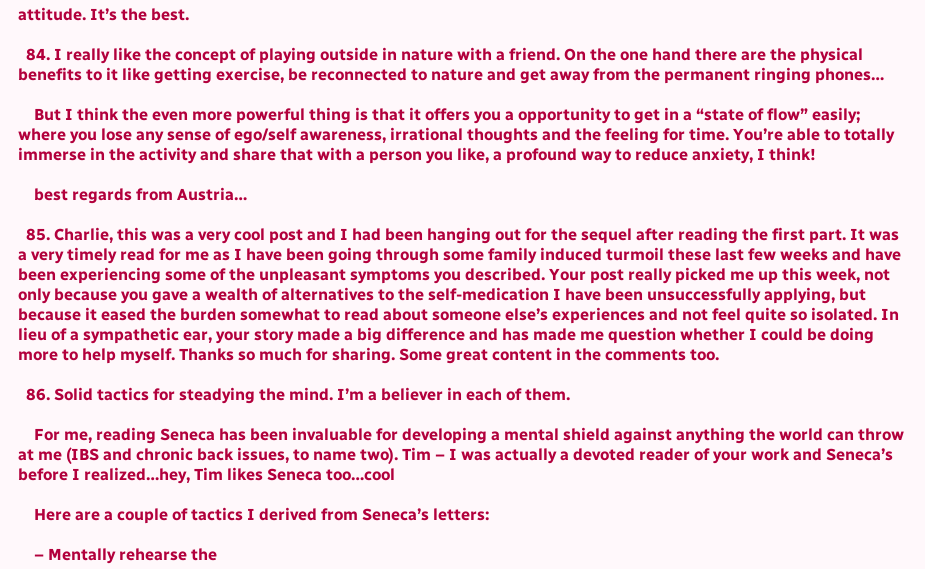attitude. It’s the best.

  84. I really like the concept of playing outside in nature with a friend. On the one hand there are the physical benefits to it like getting exercise, be reconnected to nature and get away from the permanent ringing phones…

    But I think the even more powerful thing is that it offers you a opportunity to get in a “state of flow” easily; where you lose any sense of ego/self awareness, irrational thoughts and the feeling for time. You’re able to totally immerse in the activity and share that with a person you like, a profound way to reduce anxiety, I think!

    best regards from Austria…

  85. Charlie, this was a very cool post and I had been hanging out for the sequel after reading the first part. It was a very timely read for me as I have been going through some family induced turmoil these last few weeks and have been experiencing some of the unpleasant symptoms you described. Your post really picked me up this week, not only because you gave a wealth of alternatives to the self-medication I have been unsuccessfully applying, but because it eased the burden somewhat to read about someone else’s experiences and not feel quite so isolated. In lieu of a sympathetic ear, your story made a big difference and has made me question whether I could be doing more to help myself. Thanks so much for sharing. Some great content in the comments too.

  86. Solid tactics for steadying the mind. I’m a believer in each of them.

    For me, reading Seneca has been invaluable for developing a mental shield against anything the world can throw at me (IBS and chronic back issues, to name two). Tim – I was actually a devoted reader of your work and Seneca’s before I realized…hey, Tim likes Seneca too…cool

    Here are a couple of tactics I derived from Seneca’s letters:

    – Mentally rehearse the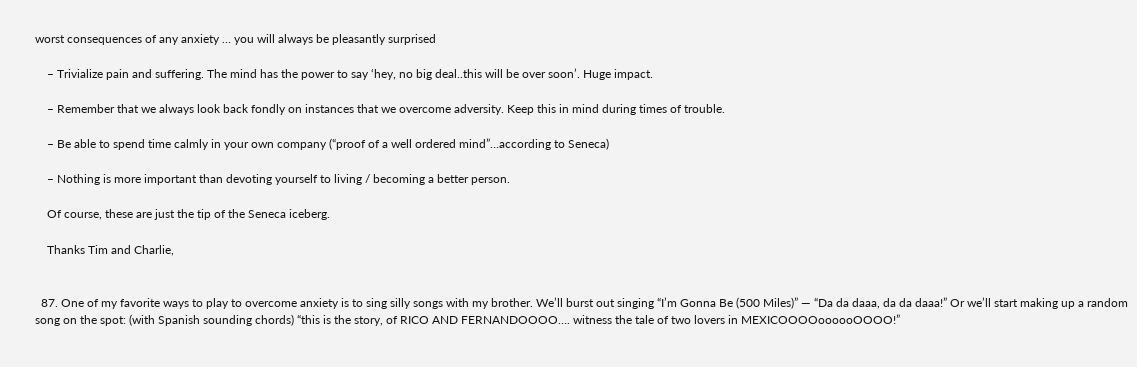worst consequences of any anxiety … you will always be pleasantly surprised

    – Trivialize pain and suffering. The mind has the power to say ‘hey, no big deal..this will be over soon’. Huge impact.

    – Remember that we always look back fondly on instances that we overcome adversity. Keep this in mind during times of trouble.

    – Be able to spend time calmly in your own company (“proof of a well ordered mind”…according to Seneca)

    – Nothing is more important than devoting yourself to living / becoming a better person.

    Of course, these are just the tip of the Seneca iceberg.

    Thanks Tim and Charlie,


  87. One of my favorite ways to play to overcome anxiety is to sing silly songs with my brother. We’ll burst out singing “I’m Gonna Be (500 Miles)” — “Da da daaa, da da daaa!” Or we’ll start making up a random song on the spot: (with Spanish sounding chords) “this is the story, of RICO AND FERNANDOOOO…. witness the tale of two lovers in MEXICOOOOoooooOOOO!”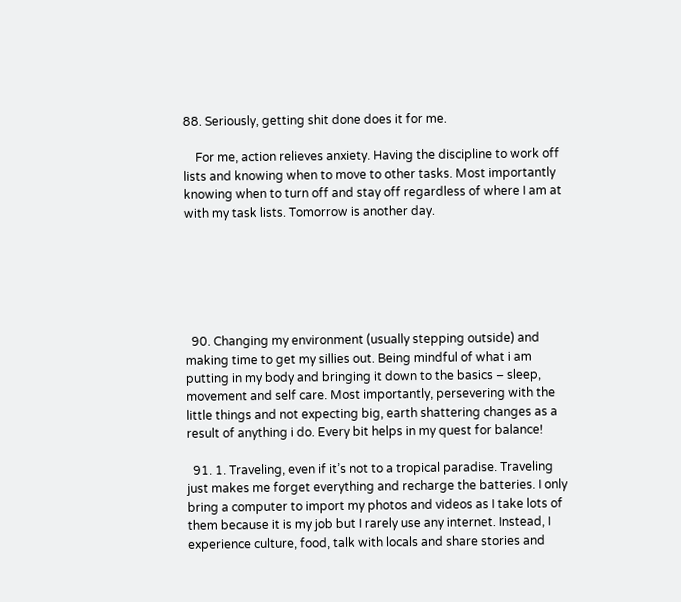88. Seriously, getting shit done does it for me.

    For me, action relieves anxiety. Having the discipline to work off lists and knowing when to move to other tasks. Most importantly knowing when to turn off and stay off regardless of where I am at with my task lists. Tomorrow is another day.






  90. Changing my environment (usually stepping outside) and making time to get my sillies out. Being mindful of what i am putting in my body and bringing it down to the basics – sleep, movement and self care. Most importantly, persevering with the little things and not expecting big, earth shattering changes as a result of anything i do. Every bit helps in my quest for balance!

  91. 1. Traveling, even if it’s not to a tropical paradise. Traveling just makes me forget everything and recharge the batteries. I only bring a computer to import my photos and videos as I take lots of them because it is my job but I rarely use any internet. Instead, I experience culture, food, talk with locals and share stories and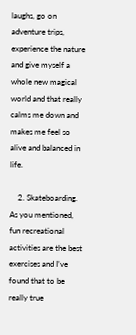laughs, go on adventure trips, experience the nature and give myself a whole new magical world and that really calms me down and makes me feel so alive and balanced in life.

    2. Skateboarding. As you mentioned, fun recreational activities are the best exercises and I’ve found that to be really true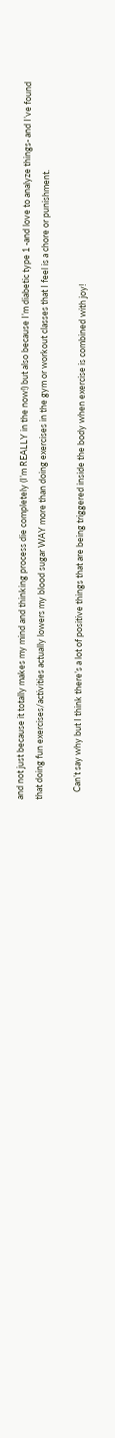and not just because it totally makes my mind and thinking process die completely (I’m REALLY in the now!) but also because I’m diabetic type 1 -and love to analyze things- and I’ve found that doing fun exercises/activities actually lowers my blood sugar WAY more than doing exercises in the gym or workout classes that I feel is a chore or punishment.

    Can’t say why but I think there’s a lot of positive things that are being triggered inside the body when exercise is combined with joy!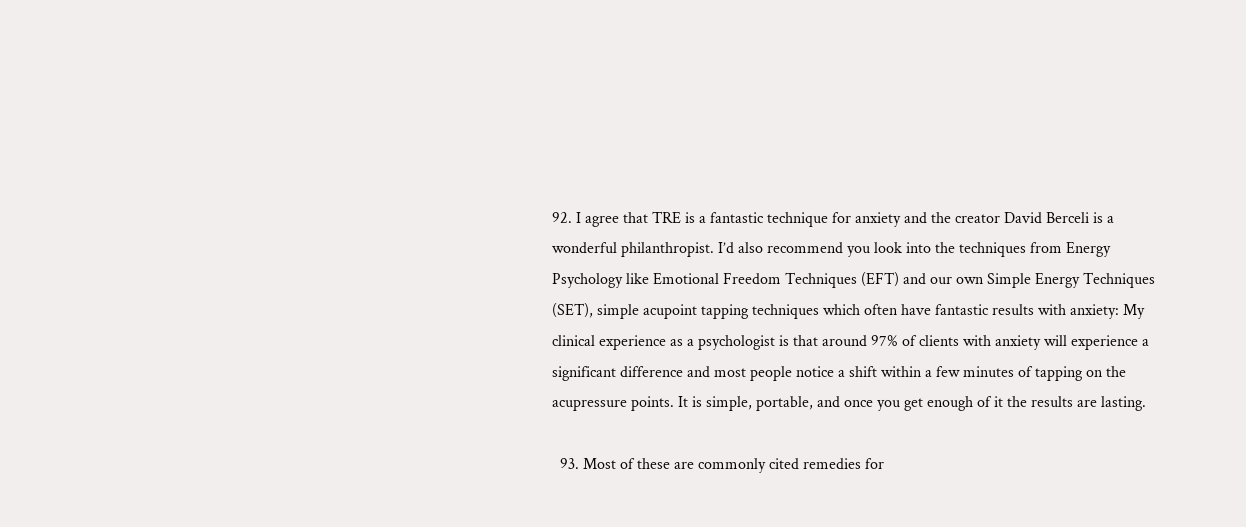92. I agree that TRE is a fantastic technique for anxiety and the creator David Berceli is a wonderful philanthropist. I’d also recommend you look into the techniques from Energy Psychology like Emotional Freedom Techniques (EFT) and our own Simple Energy Techniques (SET), simple acupoint tapping techniques which often have fantastic results with anxiety: My clinical experience as a psychologist is that around 97% of clients with anxiety will experience a significant difference and most people notice a shift within a few minutes of tapping on the acupressure points. It is simple, portable, and once you get enough of it the results are lasting.

  93. Most of these are commonly cited remedies for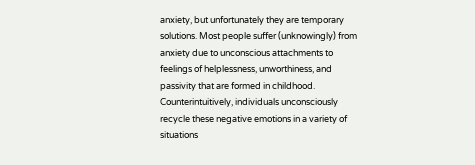anxiety, but unfortunately they are temporary solutions. Most people suffer (unknowingly) from anxiety due to unconscious attachments to feelings of helplessness, unworthiness, and passivity that are formed in childhood. Counterintuitively, individuals unconsciously recycle these negative emotions in a variety of situations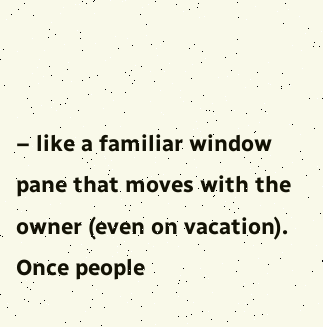– like a familiar window pane that moves with the owner (even on vacation). Once people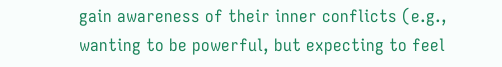gain awareness of their inner conflicts (e.g., wanting to be powerful, but expecting to feel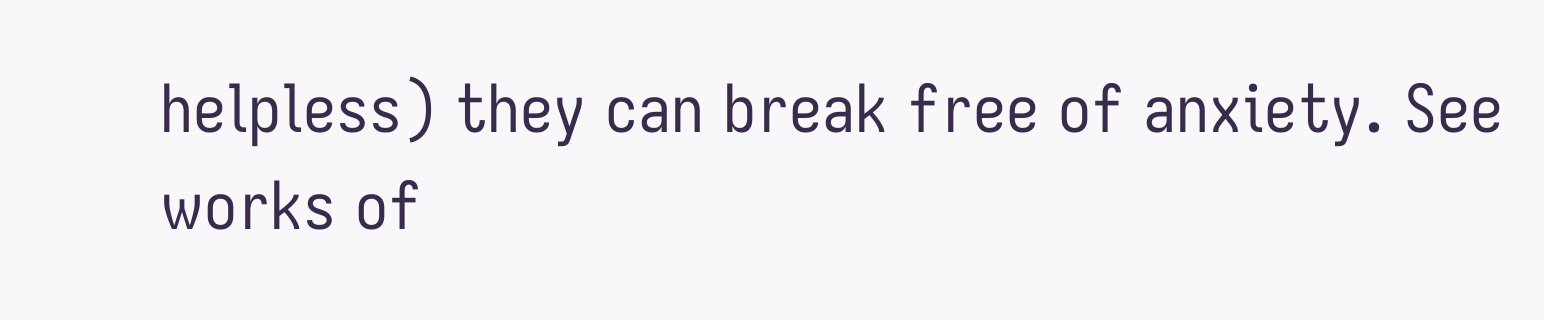helpless) they can break free of anxiety. See works of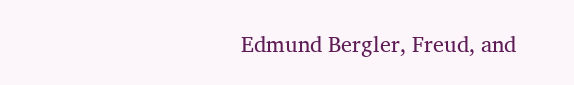Edmund Bergler, Freud, and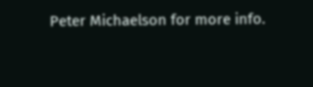Peter Michaelson for more info.